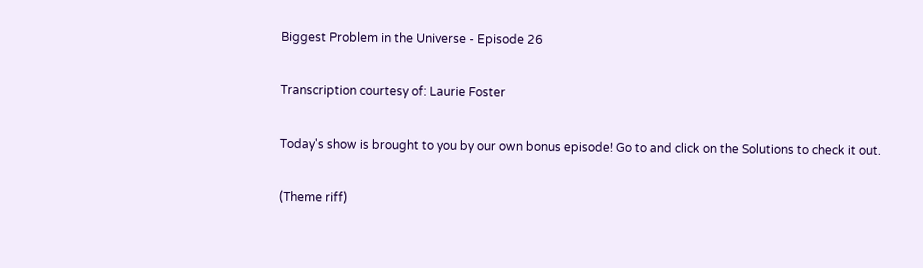Biggest Problem in the Universe - Episode 26

Transcription courtesy of: Laurie Foster

Today's show is brought to you by our own bonus episode! Go to and click on the Solutions to check it out.

(Theme riff)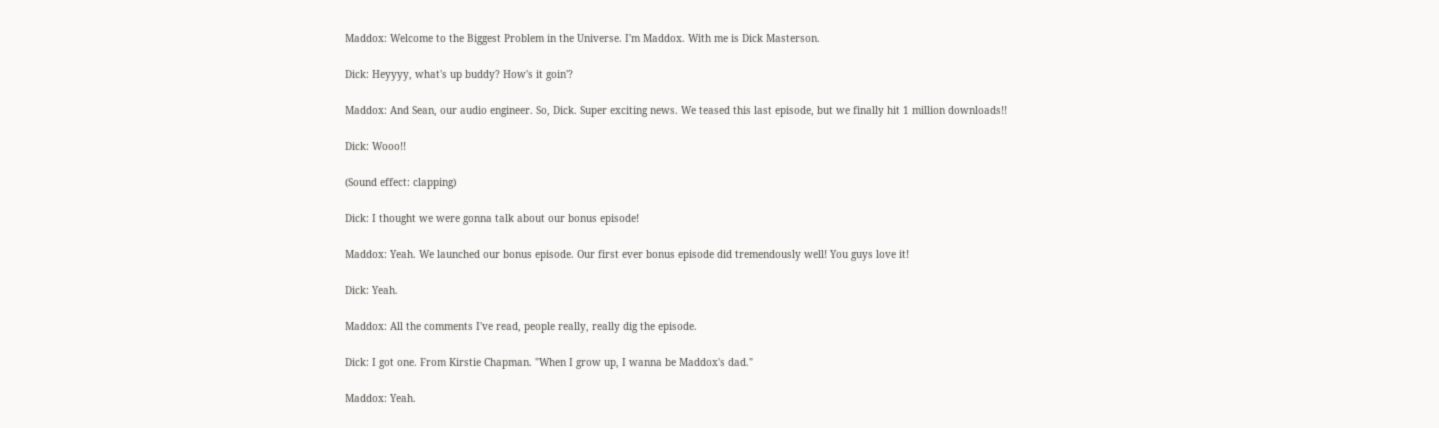Maddox: Welcome to the Biggest Problem in the Universe. I'm Maddox. With me is Dick Masterson.

Dick: Heyyyy, what's up buddy? How's it goin'?

Maddox: And Sean, our audio engineer. So, Dick. Super exciting news. We teased this last episode, but we finally hit 1 million downloads!!

Dick: Wooo!!

(Sound effect: clapping)

Dick: I thought we were gonna talk about our bonus episode!

Maddox: Yeah. We launched our bonus episode. Our first ever bonus episode did tremendously well! You guys love it!

Dick: Yeah.

Maddox: All the comments I've read, people really, really dig the episode.

Dick: I got one. From Kirstie Chapman. "When I grow up, I wanna be Maddox's dad."

Maddox: Yeah.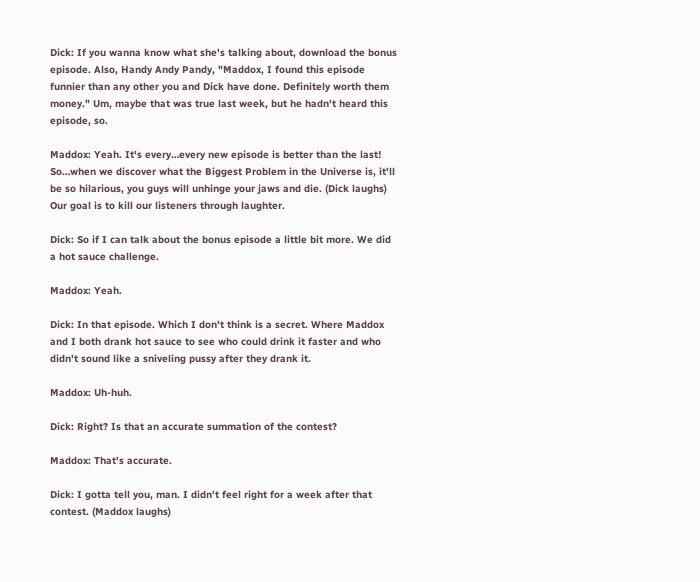Dick: If you wanna know what she's talking about, download the bonus episode. Also, Handy Andy Pandy, "Maddox, I found this episode funnier than any other you and Dick have done. Definitely worth them money." Um, maybe that was true last week, but he hadn't heard this episode, so.

Maddox: Yeah. It's every…every new episode is better than the last! So…when we discover what the Biggest Problem in the Universe is, it'll be so hilarious, you guys will unhinge your jaws and die. (Dick laughs) Our goal is to kill our listeners through laughter.

Dick: So if I can talk about the bonus episode a little bit more. We did a hot sauce challenge.

Maddox: Yeah.

Dick: In that episode. Which I don't think is a secret. Where Maddox and I both drank hot sauce to see who could drink it faster and who didn't sound like a sniveling pussy after they drank it.

Maddox: Uh-huh.

Dick: Right? Is that an accurate summation of the contest?

Maddox: That's accurate.

Dick: I gotta tell you, man. I didn't feel right for a week after that contest. (Maddox laughs)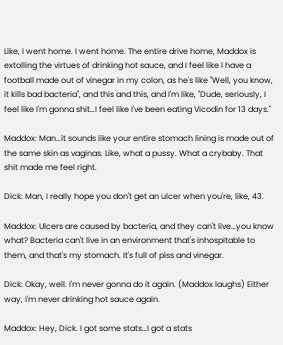Like, I went home. I went home. The entire drive home, Maddox is extolling the virtues of drinking hot sauce, and I feel like I have a football made out of vinegar in my colon, as he's like "Well, you know, it kills bad bacteria", and this and this, and I'm like, "Dude, seriously, I feel like I'm gonna shit…I feel like I've been eating Vicodin for 13 days."

Maddox: Man…it sounds like your entire stomach lining is made out of the same skin as vaginas. Like, what a pussy. What a crybaby. That shit made me feel right.

Dick: Man, I really hope you don't get an ulcer when you're, like, 43.

Maddox: Ulcers are caused by bacteria, and they can't live…you know what? Bacteria can't live in an environment that's inhospitable to them, and that's my stomach. It's full of piss and vinegar.

Dick: Okay, well. I'm never gonna do it again. (Maddox laughs) Either way, I'm never drinking hot sauce again.

Maddox: Hey, Dick. I got some stats…I got a stats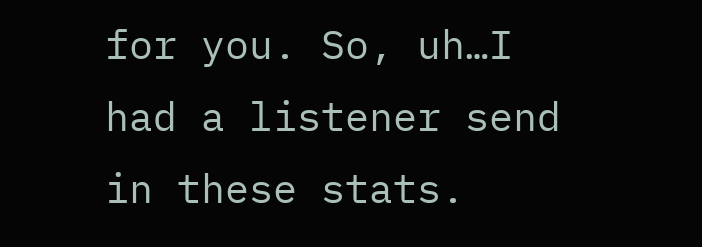for you. So, uh…I had a listener send in these stats.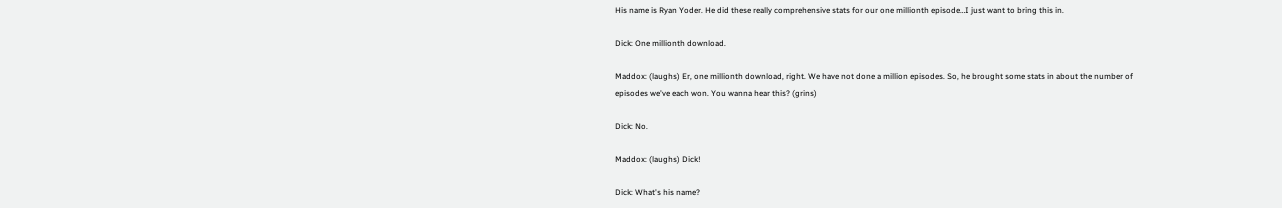His name is Ryan Yoder. He did these really comprehensive stats for our one millionth episode…I just want to bring this in.

Dick: One millionth download.

Maddox: (laughs) Er, one millionth download, right. We have not done a million episodes. So, he brought some stats in about the number of episodes we've each won. You wanna hear this? (grins)

Dick: No.

Maddox: (laughs) Dick!

Dick: What's his name?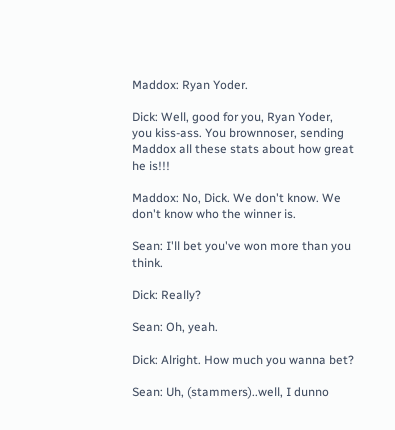Maddox: Ryan Yoder.

Dick: Well, good for you, Ryan Yoder, you kiss-ass. You brownnoser, sending Maddox all these stats about how great he is!!!

Maddox: No, Dick. We don't know. We don't know who the winner is.

Sean: I'll bet you've won more than you think.

Dick: Really?

Sean: Oh, yeah.

Dick: Alright. How much you wanna bet?

Sean: Uh, (stammers)..well, I dunno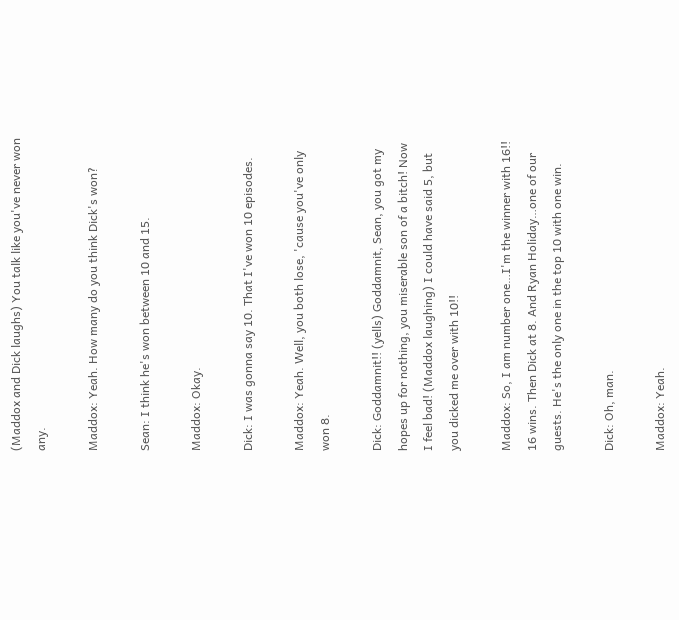(Maddox and Dick laughs) You talk like you've never won any.

Maddox: Yeah. How many do you think Dick's won?

Sean: I think he's won between 10 and 15.

Maddox: Okay.

Dick: I was gonna say 10. That I've won 10 episodes.

Maddox: Yeah. Well, you both lose, 'cause you've only won 8.

Dick: Goddamnit!! (yells) Goddamnit, Sean, you got my hopes up for nothing, you miserable son of a bitch! Now I feel bad! (Maddox laughing) I could have said 5, but you dicked me over with 10!!

Maddox: So, I am number one…I'm the winner with 16!! 16 wins. Then Dick at 8. And Ryan Holiday…one of our guests. He's the only one in the top 10 with one win.

Dick: Oh, man.

Maddox: Yeah.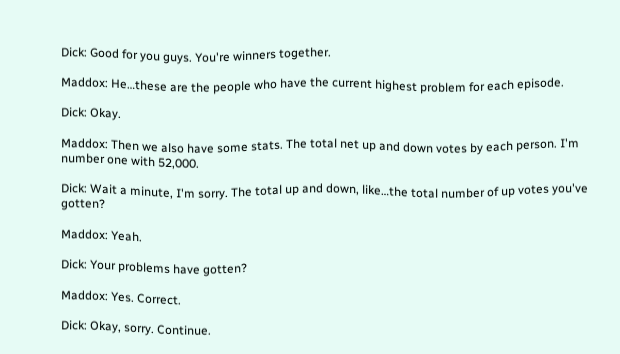Dick: Good for you guys. You're winners together.

Maddox: He…these are the people who have the current highest problem for each episode.

Dick: Okay.

Maddox: Then we also have some stats. The total net up and down votes by each person. I'm number one with 52,000.

Dick: Wait a minute, I'm sorry. The total up and down, like…the total number of up votes you've gotten?

Maddox: Yeah.

Dick: Your problems have gotten?

Maddox: Yes. Correct.

Dick: Okay, sorry. Continue.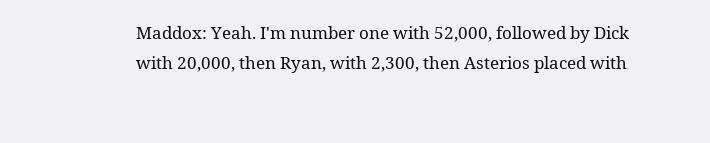Maddox: Yeah. I'm number one with 52,000, followed by Dick with 20,000, then Ryan, with 2,300, then Asterios placed with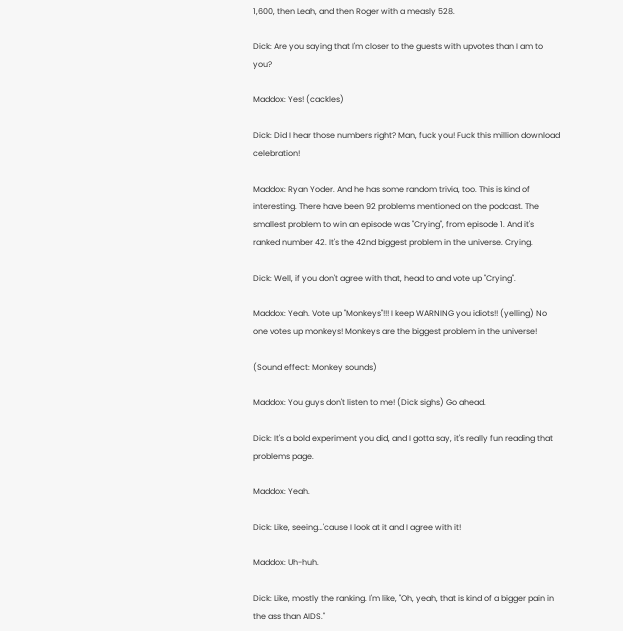1,600, then Leah, and then Roger with a measly 528.

Dick: Are you saying that I'm closer to the guests with upvotes than I am to you?

Maddox: Yes! (cackles)

Dick: Did I hear those numbers right? Man, fuck you! Fuck this million download celebration!

Maddox: Ryan Yoder. And he has some random trivia, too. This is kind of interesting. There have been 92 problems mentioned on the podcast. The smallest problem to win an episode was "Crying", from episode 1. And it's ranked number 42. It's the 42nd biggest problem in the universe. Crying.

Dick: Well, if you don't agree with that, head to and vote up "Crying".

Maddox: Yeah. Vote up "Monkeys"!!! I keep WARNING you idiots!! (yelling) No one votes up monkeys! Monkeys are the biggest problem in the universe!

(Sound effect: Monkey sounds)

Maddox: You guys don't listen to me! (Dick sighs) Go ahead.

Dick: It's a bold experiment you did, and I gotta say, it's really fun reading that problems page.

Maddox: Yeah.

Dick: Like, seeing…'cause I look at it and I agree with it!

Maddox: Uh-huh.

Dick: Like, mostly the ranking. I'm like, "Oh, yeah, that is kind of a bigger pain in the ass than AIDS."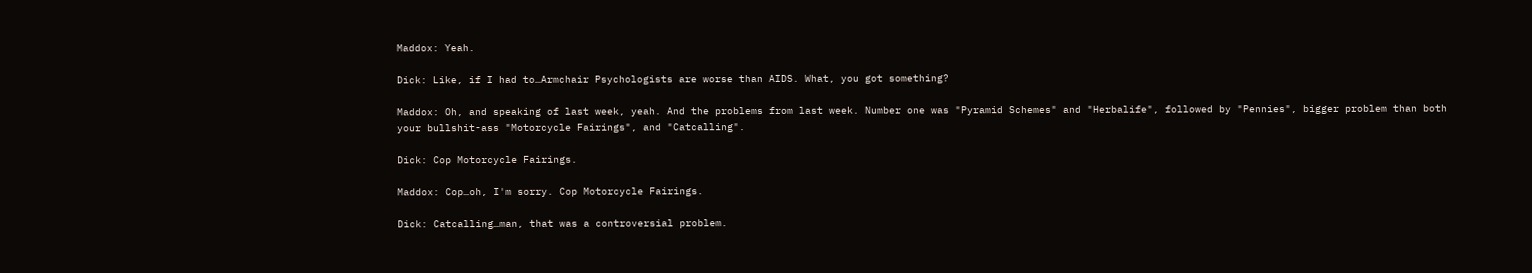Maddox: Yeah.

Dick: Like, if I had to…Armchair Psychologists are worse than AIDS. What, you got something?

Maddox: Oh, and speaking of last week, yeah. And the problems from last week. Number one was "Pyramid Schemes" and "Herbalife", followed by "Pennies", bigger problem than both your bullshit-ass "Motorcycle Fairings", and "Catcalling".

Dick: Cop Motorcycle Fairings.

Maddox: Cop…oh, I'm sorry. Cop Motorcycle Fairings.

Dick: Catcalling…man, that was a controversial problem.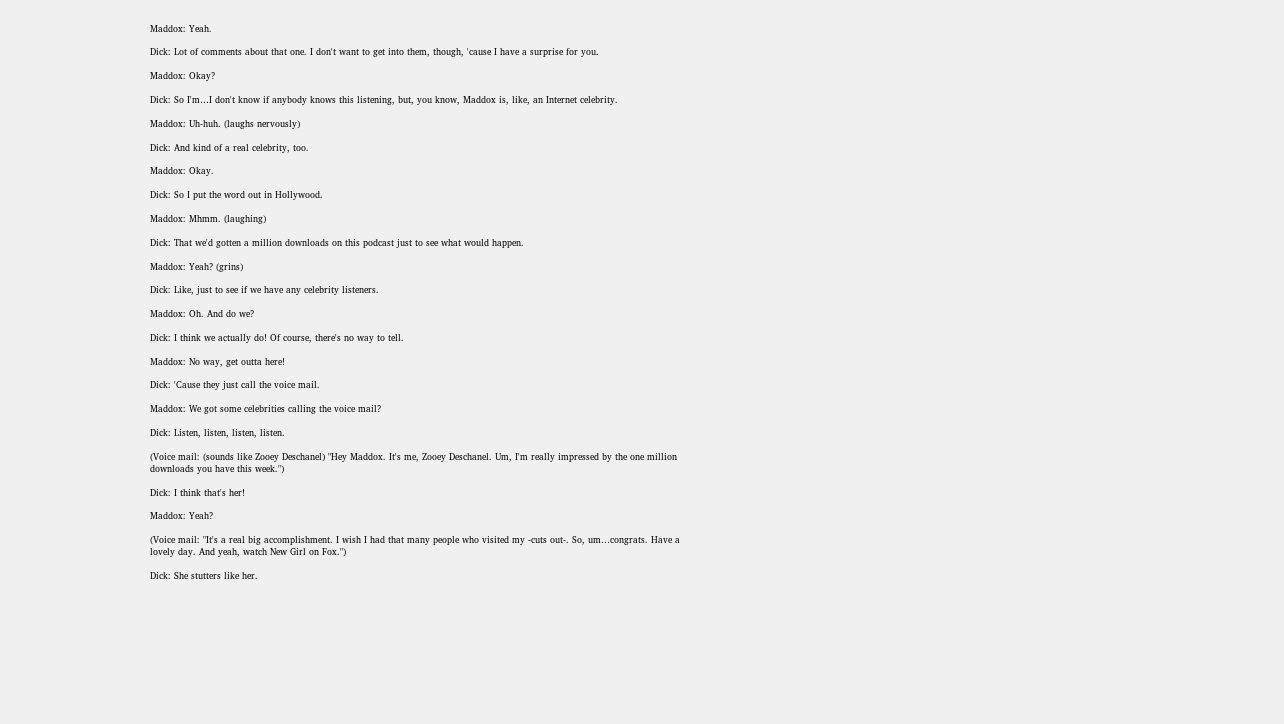Maddox: Yeah.

Dick: Lot of comments about that one. I don't want to get into them, though, 'cause I have a surprise for you.

Maddox: Okay?

Dick: So I'm…I don't know if anybody knows this listening, but, you know, Maddox is, like, an Internet celebrity.

Maddox: Uh-huh. (laughs nervously)

Dick: And kind of a real celebrity, too.

Maddox: Okay.

Dick: So I put the word out in Hollywood.

Maddox: Mhmm. (laughing)

Dick: That we'd gotten a million downloads on this podcast just to see what would happen.

Maddox: Yeah? (grins)

Dick: Like, just to see if we have any celebrity listeners.

Maddox: Oh. And do we?

Dick: I think we actually do! Of course, there's no way to tell.

Maddox: No way, get outta here!

Dick: 'Cause they just call the voice mail.

Maddox: We got some celebrities calling the voice mail?

Dick: Listen, listen, listen, listen.

(Voice mail: (sounds like Zooey Deschanel) "Hey Maddox. It's me, Zooey Deschanel. Um, I'm really impressed by the one million downloads you have this week.")

Dick: I think that's her!

Maddox: Yeah?

(Voice mail: "It's a real big accomplishment. I wish I had that many people who visited my -cuts out-. So, um…congrats. Have a lovely day. And yeah, watch New Girl on Fox.")

Dick: She stutters like her.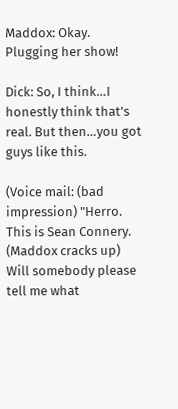Maddox: Okay. Plugging her show!

Dick: So, I think…I honestly think that's real. But then…you got guys like this.

(Voice mail: (bad impression) "Herro. This is Sean Connery. (Maddox cracks up) Will somebody please tell me what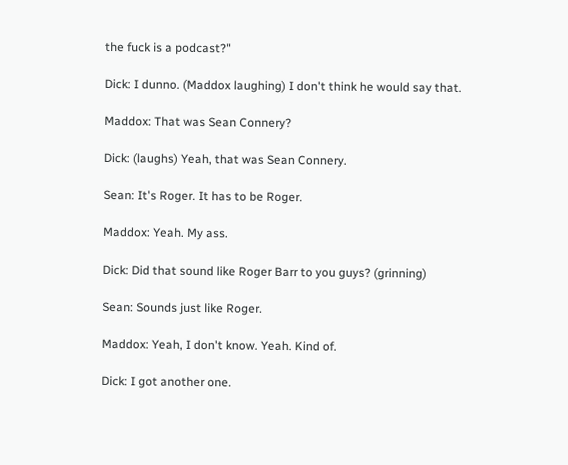the fuck is a podcast?"

Dick: I dunno. (Maddox laughing) I don't think he would say that.

Maddox: That was Sean Connery?

Dick: (laughs) Yeah, that was Sean Connery.

Sean: It's Roger. It has to be Roger.

Maddox: Yeah. My ass.

Dick: Did that sound like Roger Barr to you guys? (grinning)

Sean: Sounds just like Roger.

Maddox: Yeah, I don't know. Yeah. Kind of.

Dick: I got another one.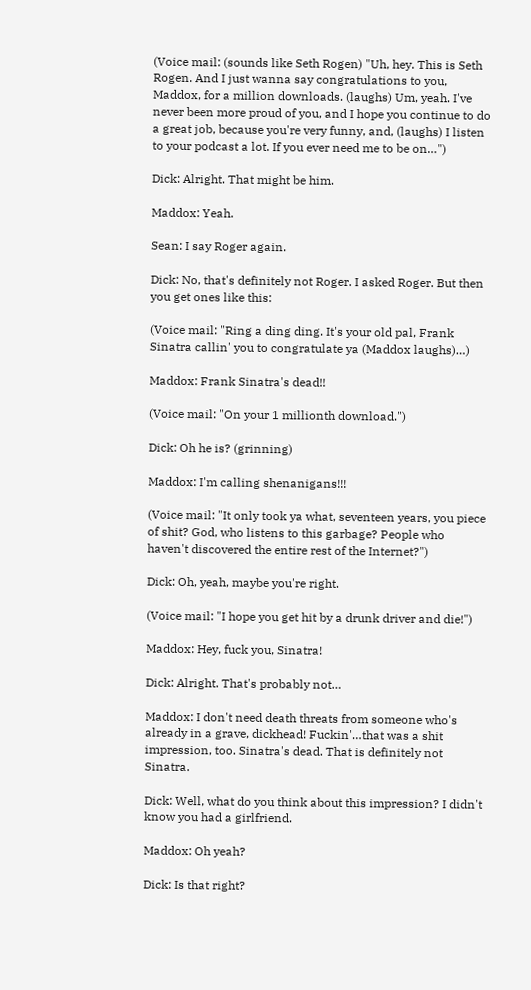(Voice mail: (sounds like Seth Rogen) "Uh, hey. This is Seth Rogen. And I just wanna say congratulations to you, Maddox, for a million downloads. (laughs) Um, yeah. I've never been more proud of you, and I hope you continue to do a great job, because you're very funny, and, (laughs) I listen to your podcast a lot. If you ever need me to be on…")

Dick: Alright. That might be him.

Maddox: Yeah.

Sean: I say Roger again.

Dick: No, that's definitely not Roger. I asked Roger. But then you get ones like this:

(Voice mail: "Ring a ding ding. It's your old pal, Frank Sinatra callin' you to congratulate ya (Maddox laughs)…)

Maddox: Frank Sinatra's dead!!

(Voice mail: "On your 1 millionth download.")

Dick: Oh he is? (grinning)

Maddox: I'm calling shenanigans!!!

(Voice mail: "It only took ya what, seventeen years, you piece of shit? God, who listens to this garbage? People who haven't discovered the entire rest of the Internet?")

Dick: Oh, yeah, maybe you're right.

(Voice mail: "I hope you get hit by a drunk driver and die!")

Maddox: Hey, fuck you, Sinatra!

Dick: Alright. That's probably not…

Maddox: I don't need death threats from someone who's already in a grave, dickhead! Fuckin'…that was a shit impression, too. Sinatra's dead. That is definitely not Sinatra.

Dick: Well, what do you think about this impression? I didn't know you had a girlfriend.

Maddox: Oh yeah?

Dick: Is that right?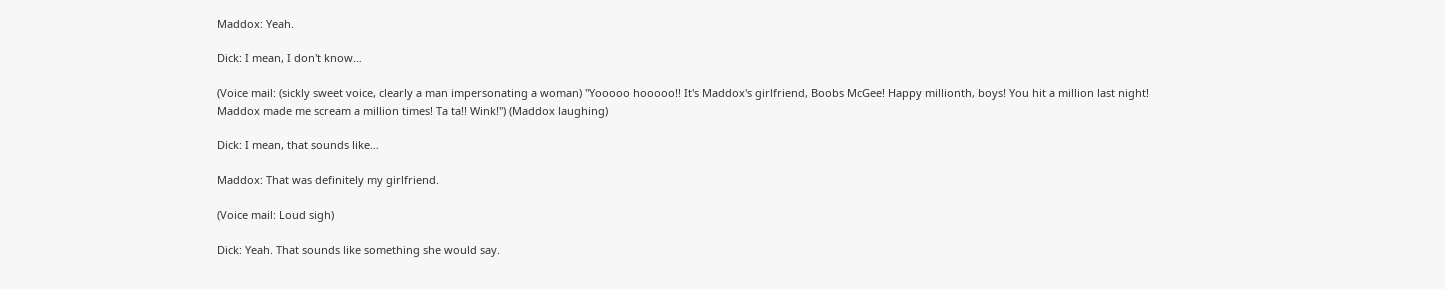Maddox: Yeah.

Dick: I mean, I don't know…

(Voice mail: (sickly sweet voice, clearly a man impersonating a woman) "Yooooo hooooo!! It's Maddox's girlfriend, Boobs McGee! Happy millionth, boys! You hit a million last night! Maddox made me scream a million times! Ta ta!! Wink!") (Maddox laughing)

Dick: I mean, that sounds like…

Maddox: That was definitely my girlfriend.

(Voice mail: Loud sigh)

Dick: Yeah. That sounds like something she would say.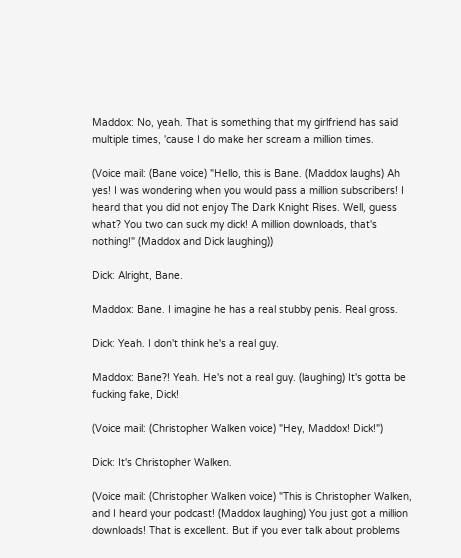Maddox: No, yeah. That is something that my girlfriend has said multiple times, 'cause I do make her scream a million times.

(Voice mail: (Bane voice) "Hello, this is Bane. (Maddox laughs) Ah yes! I was wondering when you would pass a million subscribers! I heard that you did not enjoy The Dark Knight Rises. Well, guess what? You two can suck my dick! A million downloads, that's nothing!" (Maddox and Dick laughing))

Dick: Alright, Bane.

Maddox: Bane. I imagine he has a real stubby penis. Real gross.

Dick: Yeah. I don't think he's a real guy.

Maddox: Bane?! Yeah. He's not a real guy. (laughing) It's gotta be fucking fake, Dick!

(Voice mail: (Christopher Walken voice) "Hey, Maddox! Dick!")

Dick: It's Christopher Walken.

(Voice mail: (Christopher Walken voice) "This is Christopher Walken, and I heard your podcast! (Maddox laughing) You just got a million downloads! That is excellent. But if you ever talk about problems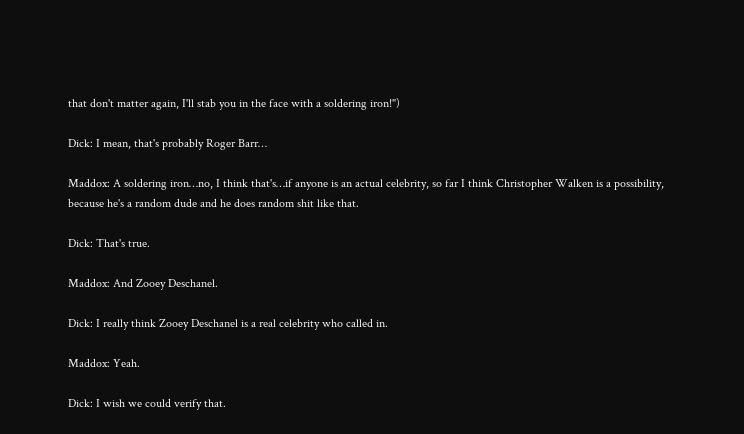that don't matter again, I'll stab you in the face with a soldering iron!")

Dick: I mean, that's probably Roger Barr…

Maddox: A soldering iron…no, I think that's…if anyone is an actual celebrity, so far I think Christopher Walken is a possibility, because he's a random dude and he does random shit like that.

Dick: That's true.

Maddox: And Zooey Deschanel.

Dick: I really think Zooey Deschanel is a real celebrity who called in.

Maddox: Yeah.

Dick: I wish we could verify that.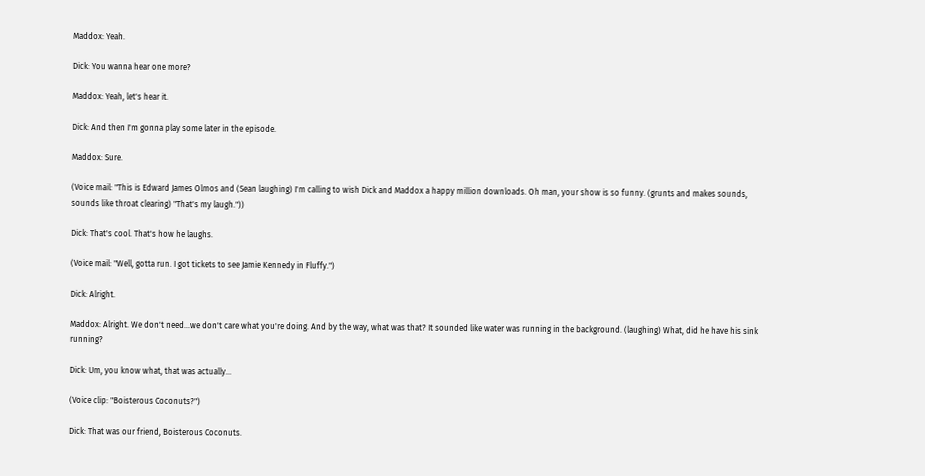Maddox: Yeah.

Dick: You wanna hear one more?

Maddox: Yeah, let's hear it.

Dick: And then I'm gonna play some later in the episode.

Maddox: Sure.

(Voice mail: "This is Edward James Olmos and (Sean laughing) I'm calling to wish Dick and Maddox a happy million downloads. Oh man, your show is so funny. (grunts and makes sounds, sounds like throat clearing) "That's my laugh."))

Dick: That's cool. That's how he laughs.

(Voice mail: "Well, gotta run. I got tickets to see Jamie Kennedy in Fluffy.")

Dick: Alright.

Maddox: Alright. We don't need…we don't care what you're doing. And by the way, what was that? It sounded like water was running in the background. (laughing) What, did he have his sink running?

Dick: Um, you know what, that was actually…

(Voice clip: "Boisterous Coconuts?")

Dick: That was our friend, Boisterous Coconuts.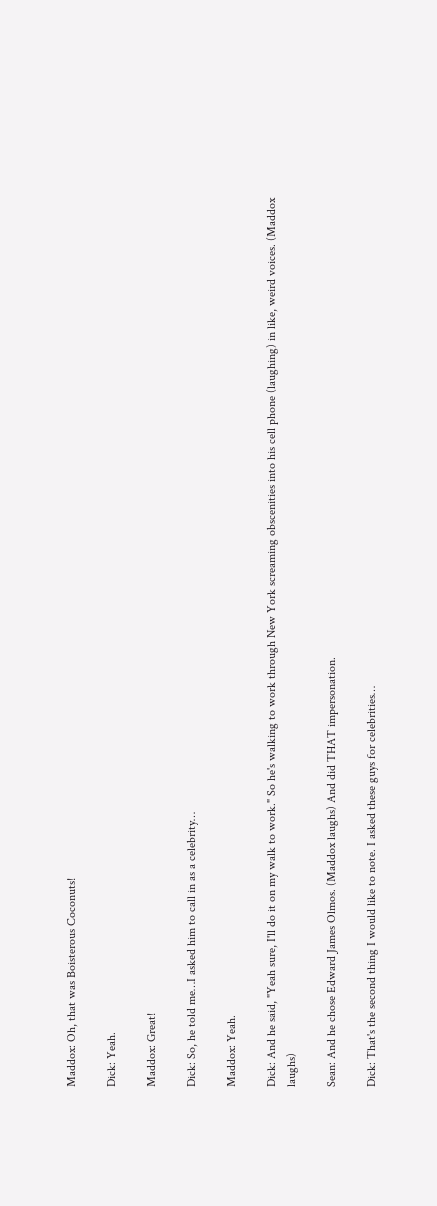Maddox: Oh, that was Boisterous Coconuts!

Dick: Yeah.

Maddox: Great!

Dick: So, he told me…I asked him to call in as a celebrity…

Maddox: Yeah.

Dick: And he said, "Yeah sure, I'll do it on my walk to work." So he's walking to work through New York screaming obscenities into his cell phone (laughing) in like, weird voices. (Maddox laughs)

Sean: And he chose Edward James Olmos. (Maddox laughs) And did THAT impersonation.

Dick: That's the second thing I would like to note. I asked these guys for celebrities…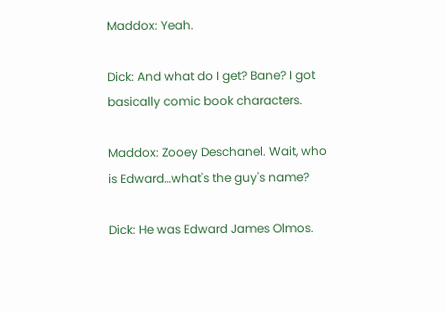Maddox: Yeah.

Dick: And what do I get? Bane? I got basically comic book characters.

Maddox: Zooey Deschanel. Wait, who is Edward…what's the guy's name?

Dick: He was Edward James Olmos.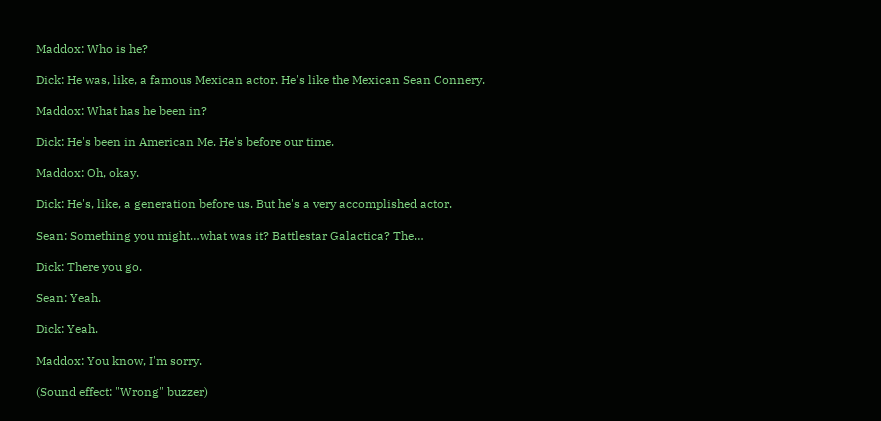Maddox: Who is he?

Dick: He was, like, a famous Mexican actor. He's like the Mexican Sean Connery.

Maddox: What has he been in?

Dick: He's been in American Me. He's before our time.

Maddox: Oh, okay.

Dick: He's, like, a generation before us. But he's a very accomplished actor.

Sean: Something you might…what was it? Battlestar Galactica? The…

Dick: There you go.

Sean: Yeah.

Dick: Yeah.

Maddox: You know, I'm sorry.

(Sound effect: "Wrong" buzzer)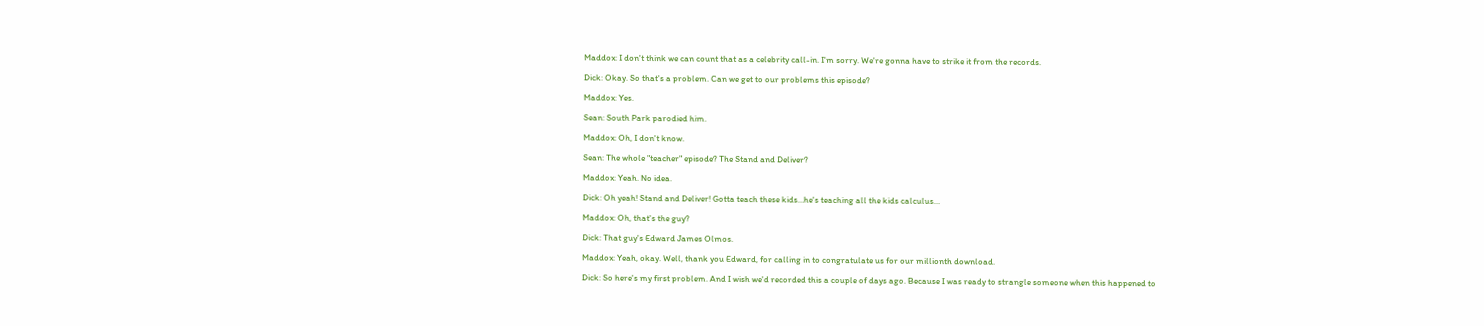Maddox: I don't think we can count that as a celebrity call-in. I'm sorry. We're gonna have to strike it from the records.

Dick: Okay. So that's a problem. Can we get to our problems this episode?

Maddox: Yes.

Sean: South Park parodied him.

Maddox: Oh, I don't know.

Sean: The whole "teacher" episode? The Stand and Deliver?

Maddox: Yeah. No idea.

Dick: Oh yeah! Stand and Deliver! Gotta teach these kids…he's teaching all the kids calculus…

Maddox: Oh, that's the guy?

Dick: That guy's Edward James Olmos.

Maddox: Yeah, okay. Well, thank you Edward, for calling in to congratulate us for our millionth download.

Dick: So here's my first problem. And I wish we'd recorded this a couple of days ago. Because I was ready to strangle someone when this happened to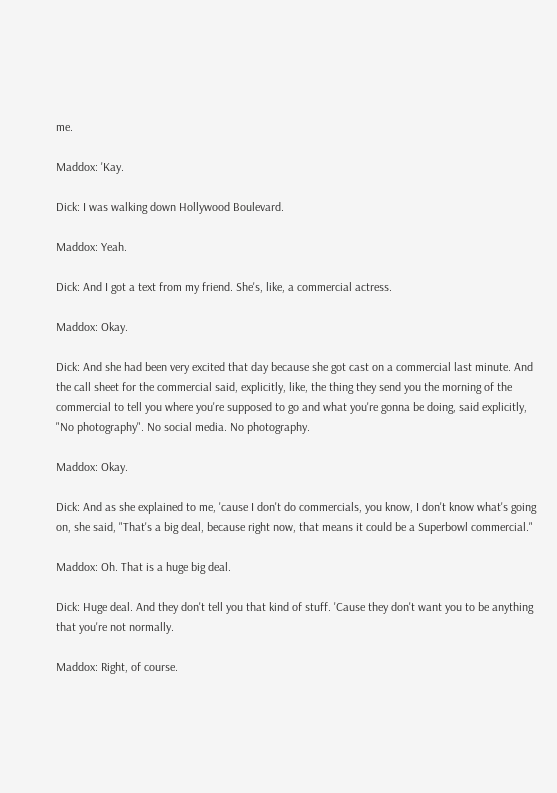me.

Maddox: 'Kay.

Dick: I was walking down Hollywood Boulevard.

Maddox: Yeah.

Dick: And I got a text from my friend. She's, like, a commercial actress.

Maddox: Okay.

Dick: And she had been very excited that day because she got cast on a commercial last minute. And the call sheet for the commercial said, explicitly, like, the thing they send you the morning of the commercial to tell you where you're supposed to go and what you're gonna be doing, said explicitly, "No photography". No social media. No photography.

Maddox: Okay.

Dick: And as she explained to me, 'cause I don't do commercials, you know, I don't know what's going on, she said, "That's a big deal, because right now, that means it could be a Superbowl commercial."

Maddox: Oh. That is a huge big deal.

Dick: Huge deal. And they don't tell you that kind of stuff. 'Cause they don't want you to be anything that you're not normally.

Maddox: Right, of course.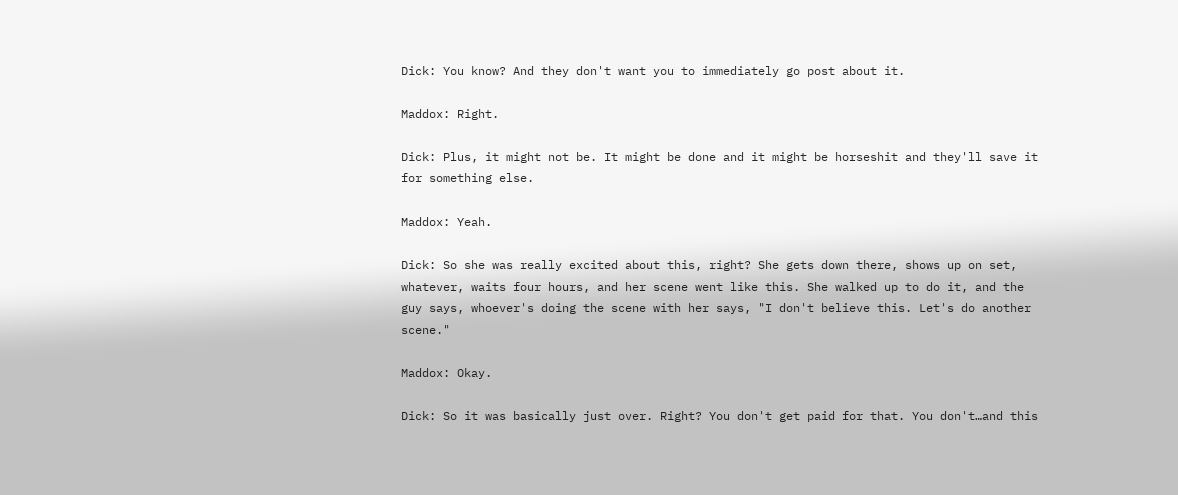Dick: You know? And they don't want you to immediately go post about it.

Maddox: Right.

Dick: Plus, it might not be. It might be done and it might be horseshit and they'll save it for something else.

Maddox: Yeah.

Dick: So she was really excited about this, right? She gets down there, shows up on set, whatever, waits four hours, and her scene went like this. She walked up to do it, and the guy says, whoever's doing the scene with her says, "I don't believe this. Let's do another scene."

Maddox: Okay.

Dick: So it was basically just over. Right? You don't get paid for that. You don't…and this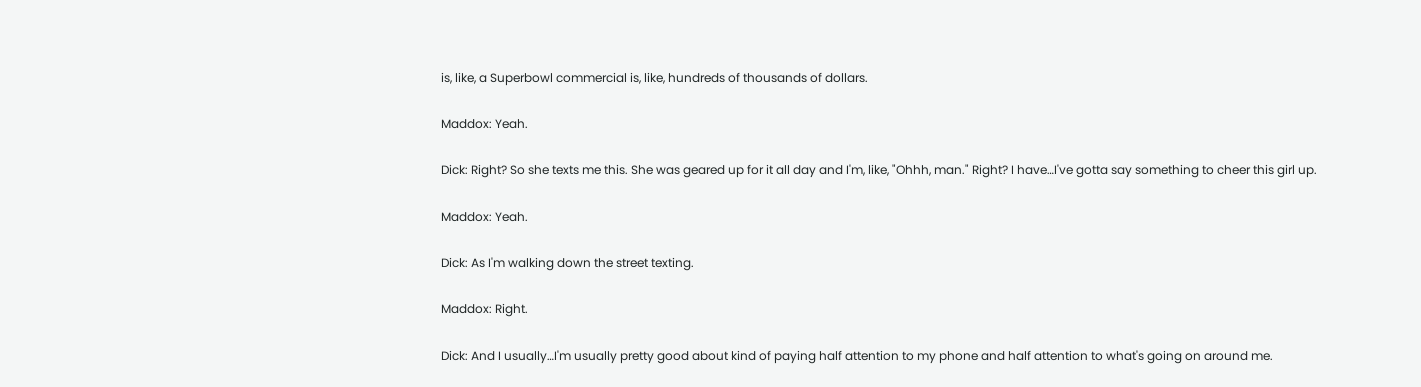is, like, a Superbowl commercial is, like, hundreds of thousands of dollars.

Maddox: Yeah.

Dick: Right? So she texts me this. She was geared up for it all day and I'm, like, "Ohhh, man." Right? I have…I've gotta say something to cheer this girl up.

Maddox: Yeah.

Dick: As I'm walking down the street texting.

Maddox: Right.

Dick: And I usually…I'm usually pretty good about kind of paying half attention to my phone and half attention to what's going on around me.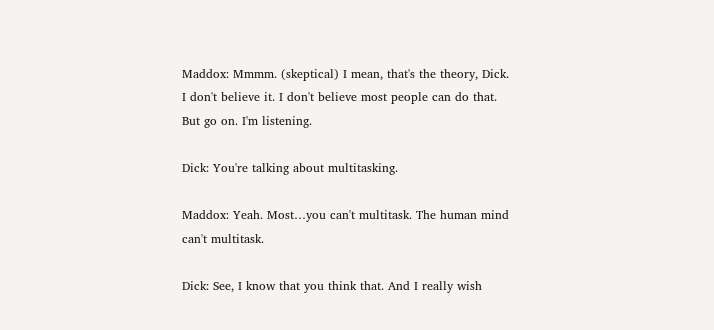Maddox: Mmmm. (skeptical) I mean, that's the theory, Dick. I don't believe it. I don't believe most people can do that. But go on. I'm listening.

Dick: You're talking about multitasking.

Maddox: Yeah. Most…you can't multitask. The human mind can't multitask.

Dick: See, I know that you think that. And I really wish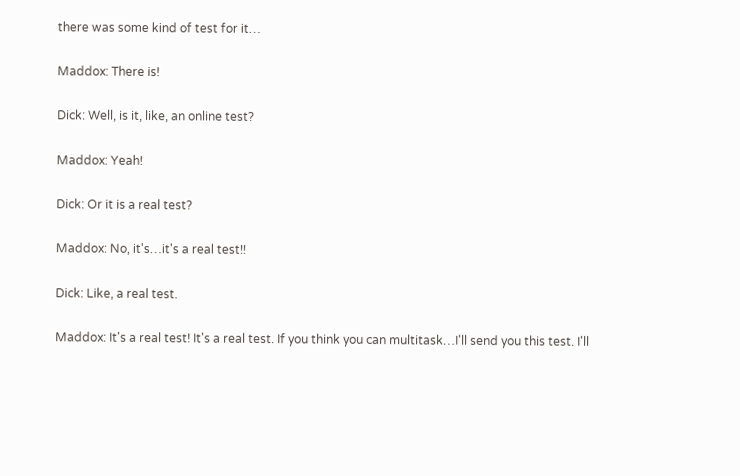there was some kind of test for it…

Maddox: There is!

Dick: Well, is it, like, an online test?

Maddox: Yeah!

Dick: Or it is a real test?

Maddox: No, it's…it's a real test!!

Dick: Like, a real test.

Maddox: It's a real test! It's a real test. If you think you can multitask…I'll send you this test. I'll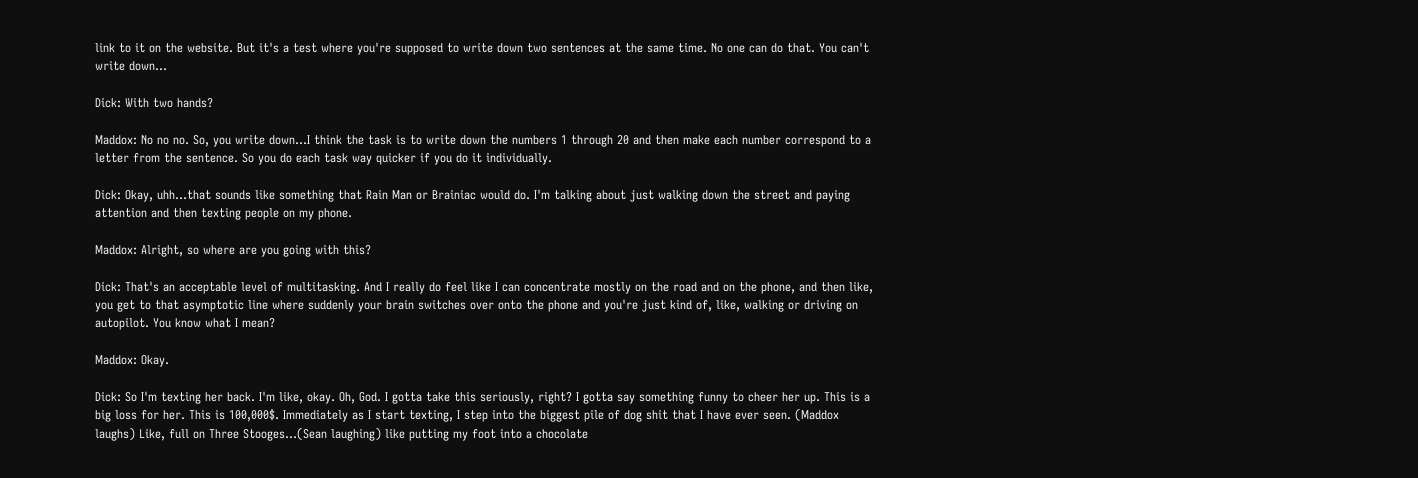link to it on the website. But it's a test where you're supposed to write down two sentences at the same time. No one can do that. You can't write down…

Dick: With two hands?

Maddox: No no no. So, you write down…I think the task is to write down the numbers 1 through 20 and then make each number correspond to a letter from the sentence. So you do each task way quicker if you do it individually.

Dick: Okay, uhh…that sounds like something that Rain Man or Brainiac would do. I'm talking about just walking down the street and paying attention and then texting people on my phone.

Maddox: Alright, so where are you going with this?

Dick: That's an acceptable level of multitasking. And I really do feel like I can concentrate mostly on the road and on the phone, and then like, you get to that asymptotic line where suddenly your brain switches over onto the phone and you're just kind of, like, walking or driving on autopilot. You know what I mean?

Maddox: Okay.

Dick: So I'm texting her back. I'm like, okay. Oh, God. I gotta take this seriously, right? I gotta say something funny to cheer her up. This is a big loss for her. This is 100,000$. Immediately as I start texting, I step into the biggest pile of dog shit that I have ever seen. (Maddox laughs) Like, full on Three Stooges…(Sean laughing) like putting my foot into a chocolate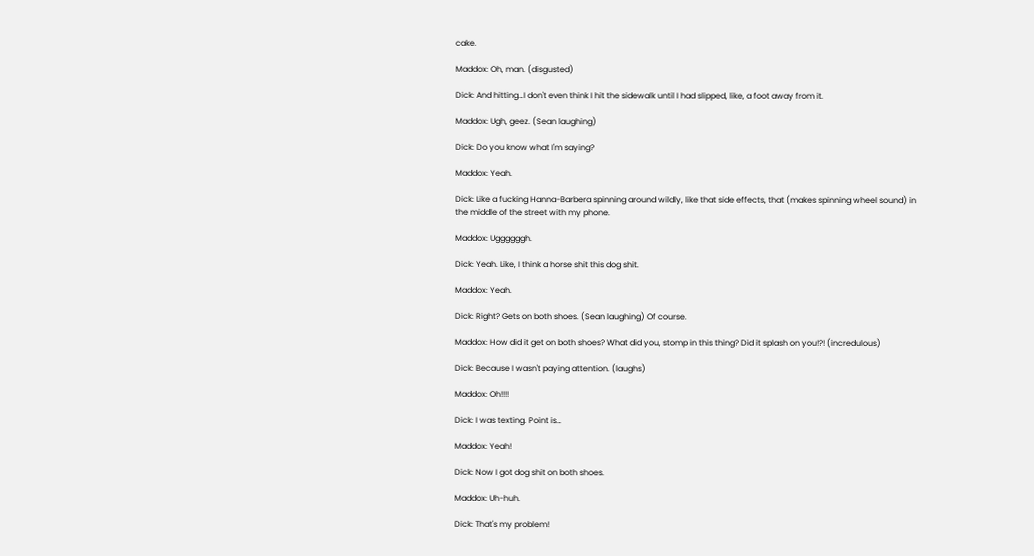cake.

Maddox: Oh, man. (disgusted)

Dick: And hitting…I don't even think I hit the sidewalk until I had slipped, like, a foot away from it.

Maddox: Ugh, geez. (Sean laughing)

Dick: Do you know what I'm saying?

Maddox: Yeah.

Dick: Like a fucking Hanna-Barbera spinning around wildly, like that side effects, that (makes spinning wheel sound) in the middle of the street with my phone.

Maddox: Uggggggh.

Dick: Yeah. Like, I think a horse shit this dog shit.

Maddox: Yeah.

Dick: Right? Gets on both shoes. (Sean laughing) Of course.

Maddox: How did it get on both shoes? What did you, stomp in this thing? Did it splash on you!?! (incredulous)

Dick: Because I wasn't paying attention. (laughs)

Maddox: Oh!!!!

Dick: I was texting. Point is…

Maddox: Yeah!

Dick: Now I got dog shit on both shoes.

Maddox: Uh-huh.

Dick: That's my problem!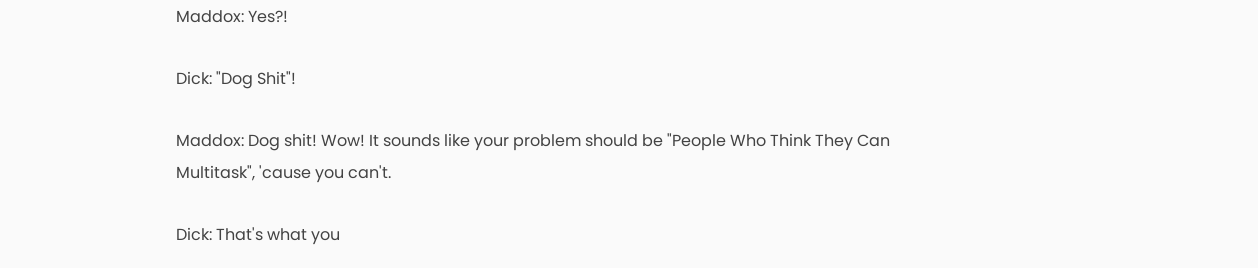Maddox: Yes?!

Dick: "Dog Shit"!

Maddox: Dog shit! Wow! It sounds like your problem should be "People Who Think They Can Multitask", 'cause you can't.

Dick: That's what you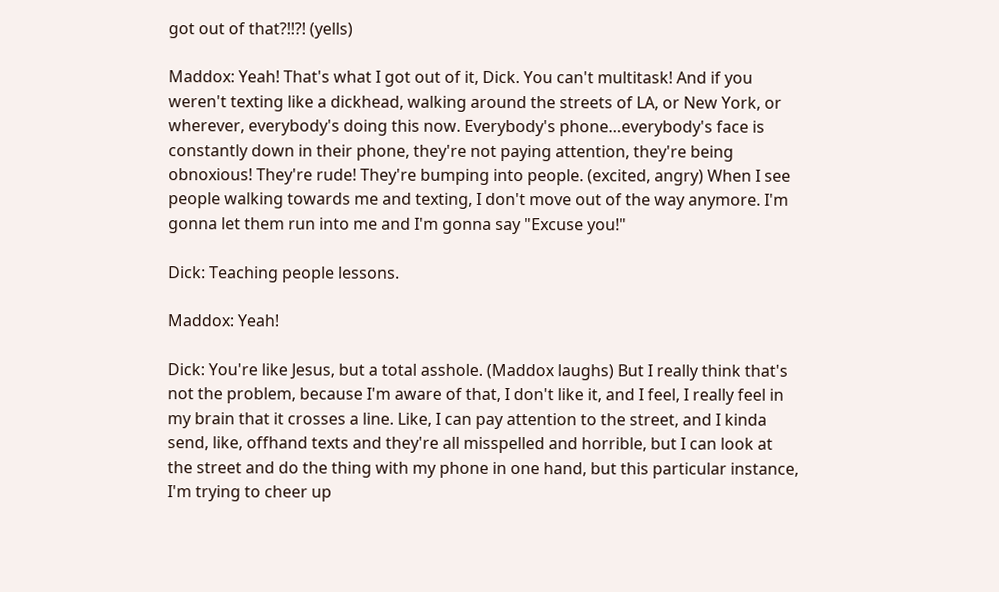got out of that?!!?! (yells)

Maddox: Yeah! That's what I got out of it, Dick. You can't multitask! And if you weren't texting like a dickhead, walking around the streets of LA, or New York, or wherever, everybody's doing this now. Everybody's phone…everybody's face is constantly down in their phone, they're not paying attention, they're being obnoxious! They're rude! They're bumping into people. (excited, angry) When I see people walking towards me and texting, I don't move out of the way anymore. I'm gonna let them run into me and I'm gonna say "Excuse you!"

Dick: Teaching people lessons.

Maddox: Yeah!

Dick: You're like Jesus, but a total asshole. (Maddox laughs) But I really think that's not the problem, because I'm aware of that, I don't like it, and I feel, I really feel in my brain that it crosses a line. Like, I can pay attention to the street, and I kinda send, like, offhand texts and they're all misspelled and horrible, but I can look at the street and do the thing with my phone in one hand, but this particular instance, I'm trying to cheer up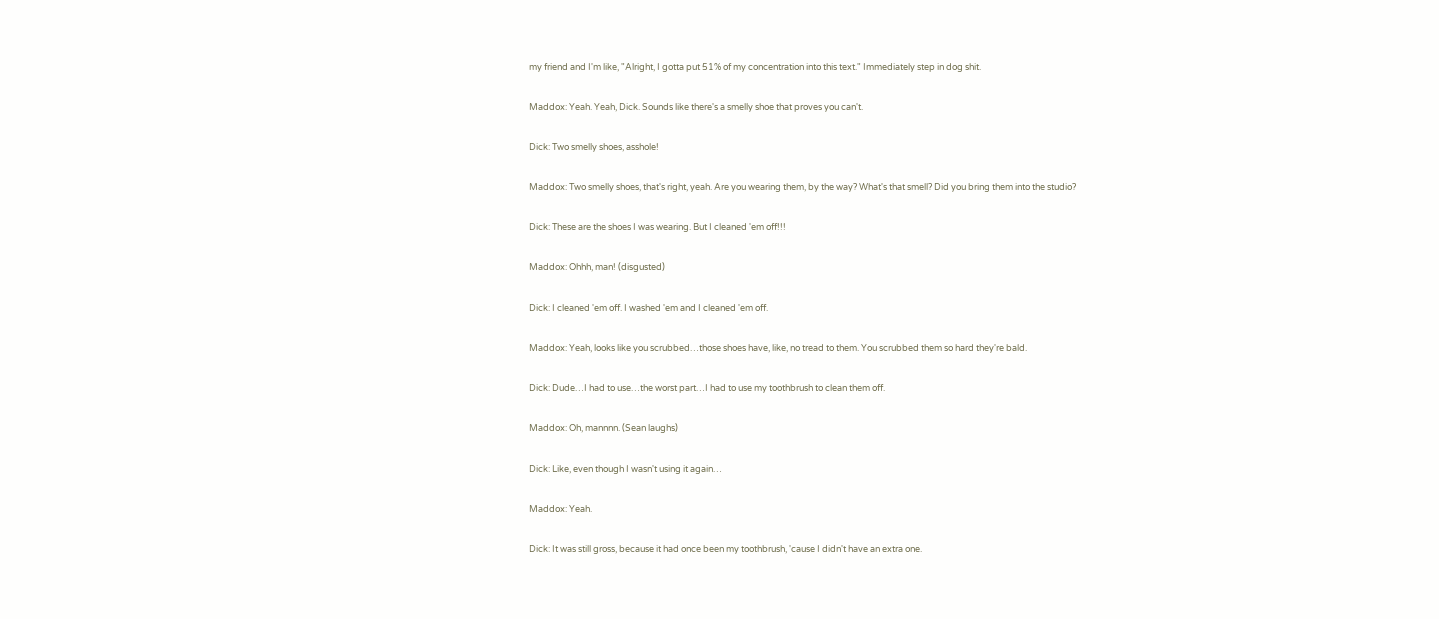my friend and I'm like, "Alright, I gotta put 51% of my concentration into this text." Immediately step in dog shit.

Maddox: Yeah. Yeah, Dick. Sounds like there's a smelly shoe that proves you can't.

Dick: Two smelly shoes, asshole!

Maddox: Two smelly shoes, that's right, yeah. Are you wearing them, by the way? What's that smell? Did you bring them into the studio?

Dick: These are the shoes I was wearing. But I cleaned 'em off!!!

Maddox: Ohhh, man! (disgusted)

Dick: I cleaned 'em off. I washed 'em and I cleaned 'em off.

Maddox: Yeah, looks like you scrubbed…those shoes have, like, no tread to them. You scrubbed them so hard they're bald.

Dick: Dude…I had to use…the worst part…I had to use my toothbrush to clean them off.

Maddox: Oh, mannnn. (Sean laughs)

Dick: Like, even though I wasn't using it again…

Maddox: Yeah.

Dick: It was still gross, because it had once been my toothbrush, 'cause I didn't have an extra one.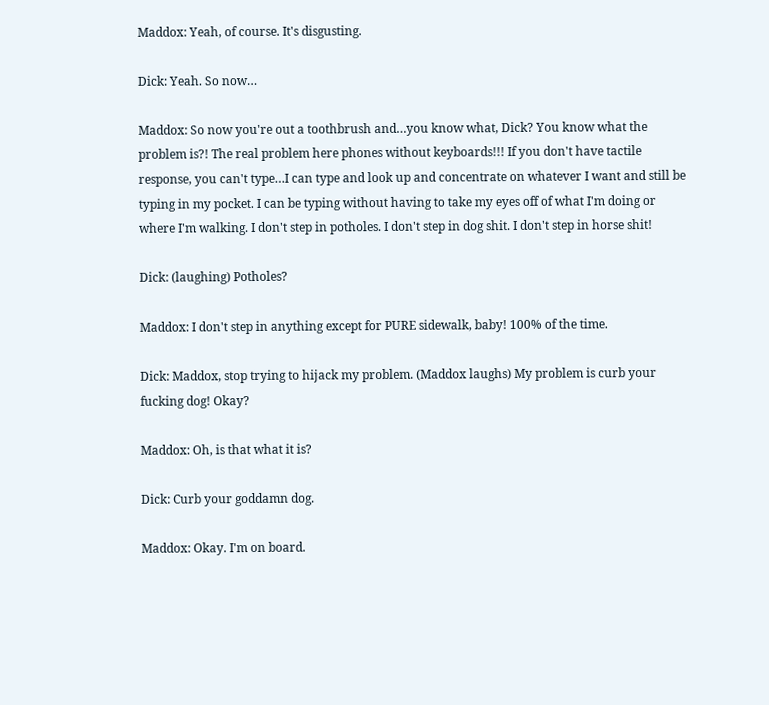Maddox: Yeah, of course. It's disgusting.

Dick: Yeah. So now…

Maddox: So now you're out a toothbrush and…you know what, Dick? You know what the problem is?! The real problem here phones without keyboards!!! If you don't have tactile response, you can't type…I can type and look up and concentrate on whatever I want and still be typing in my pocket. I can be typing without having to take my eyes off of what I'm doing or where I'm walking. I don't step in potholes. I don't step in dog shit. I don't step in horse shit!

Dick: (laughing) Potholes?

Maddox: I don't step in anything except for PURE sidewalk, baby! 100% of the time.

Dick: Maddox, stop trying to hijack my problem. (Maddox laughs) My problem is curb your fucking dog! Okay?

Maddox: Oh, is that what it is?

Dick: Curb your goddamn dog.

Maddox: Okay. I'm on board.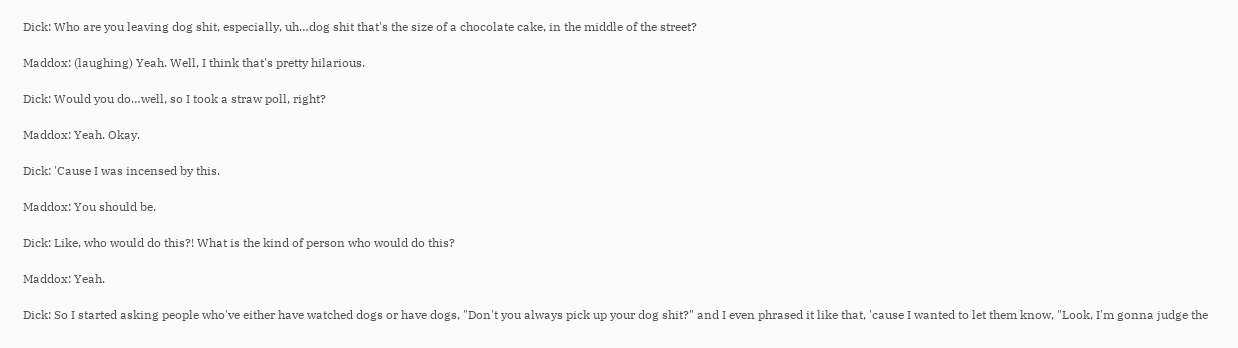Dick: Who are you leaving dog shit, especially, uh…dog shit that's the size of a chocolate cake, in the middle of the street?

Maddox: (laughing) Yeah. Well, I think that's pretty hilarious.

Dick: Would you do…well, so I took a straw poll, right?

Maddox: Yeah. Okay.

Dick: 'Cause I was incensed by this.

Maddox: You should be.

Dick: Like, who would do this?! What is the kind of person who would do this?

Maddox: Yeah.

Dick: So I started asking people who've either have watched dogs or have dogs, "Don't you always pick up your dog shit?" and I even phrased it like that, 'cause I wanted to let them know, "Look, I'm gonna judge the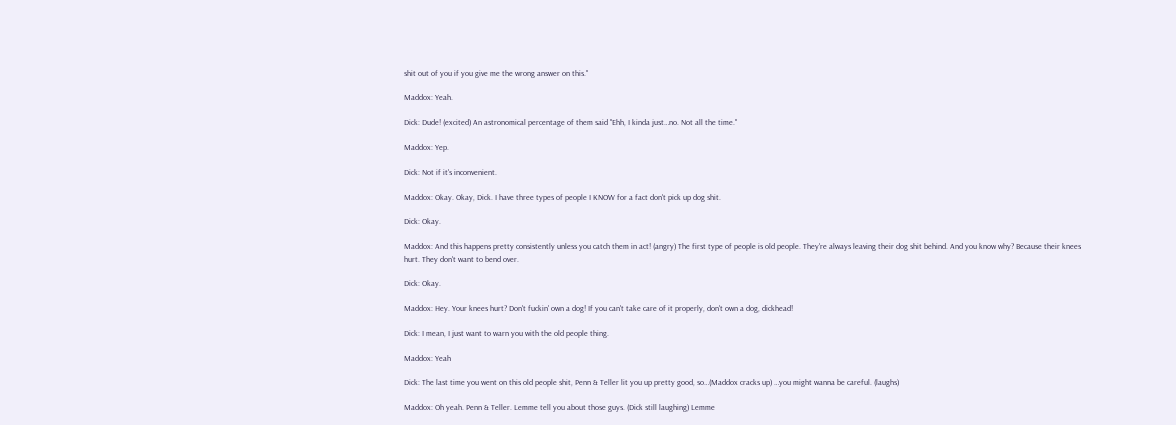shit out of you if you give me the wrong answer on this."

Maddox: Yeah.

Dick: Dude! (excited) An astronomical percentage of them said "Ehh, I kinda just…no. Not all the time."

Maddox: Yep.

Dick: Not if it's inconvenient.

Maddox: Okay. Okay, Dick. I have three types of people I KNOW for a fact don't pick up dog shit.

Dick: Okay.

Maddox: And this happens pretty consistently unless you catch them in act! (angry) The first type of people is old people. They're always leaving their dog shit behind. And you know why? Because their knees hurt. They don't want to bend over.

Dick: Okay.

Maddox: Hey. Your knees hurt? Don't fuckin' own a dog! If you can't take care of it properly, don't own a dog, dickhead!

Dick: I mean, I just want to warn you with the old people thing.

Maddox: Yeah

Dick: The last time you went on this old people shit, Penn & Teller lit you up pretty good, so…(Maddox cracks up) …you might wanna be careful. (laughs)

Maddox: Oh yeah. Penn & Teller. Lemme tell you about those guys. (Dick still laughing) Lemme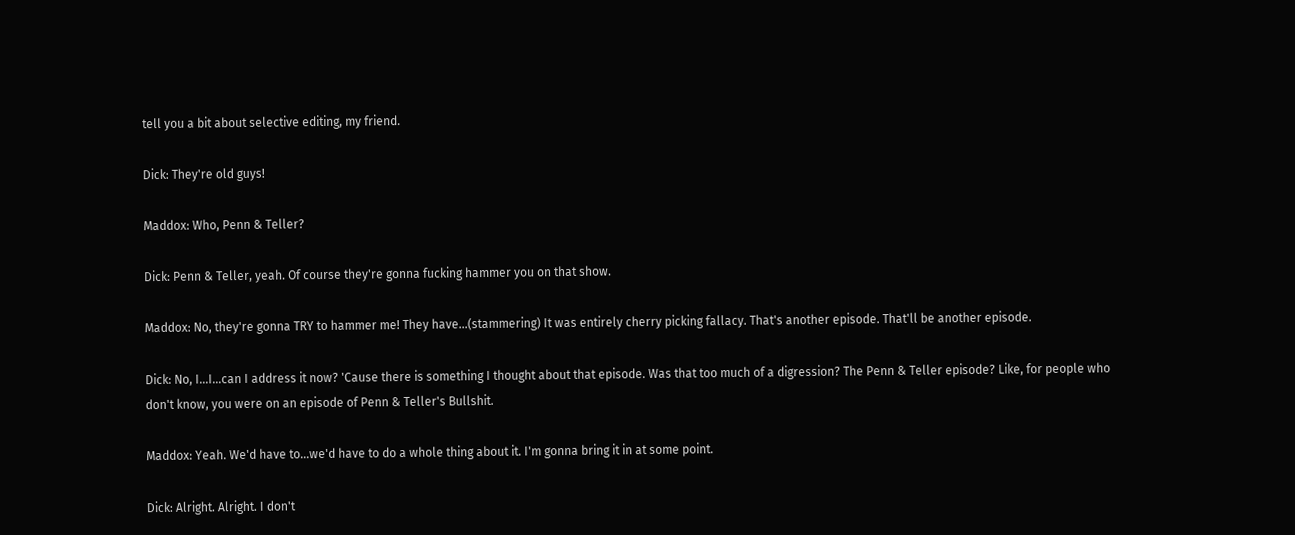tell you a bit about selective editing, my friend.

Dick: They're old guys!

Maddox: Who, Penn & Teller?

Dick: Penn & Teller, yeah. Of course they're gonna fucking hammer you on that show.

Maddox: No, they're gonna TRY to hammer me! They have…(stammering) It was entirely cherry picking fallacy. That's another episode. That'll be another episode.

Dick: No, I…I…can I address it now? 'Cause there is something I thought about that episode. Was that too much of a digression? The Penn & Teller episode? Like, for people who don't know, you were on an episode of Penn & Teller's Bullshit.

Maddox: Yeah. We'd have to…we'd have to do a whole thing about it. I'm gonna bring it in at some point.

Dick: Alright. Alright. I don't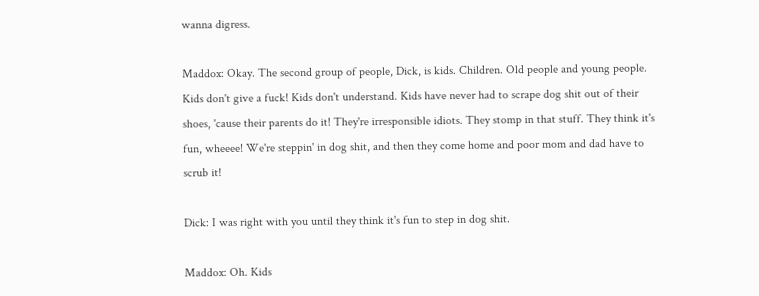wanna digress.

Maddox: Okay. The second group of people, Dick, is kids. Children. Old people and young people. Kids don't give a fuck! Kids don't understand. Kids have never had to scrape dog shit out of their shoes, 'cause their parents do it! They're irresponsible idiots. They stomp in that stuff. They think it's fun, wheeee! We're steppin' in dog shit, and then they come home and poor mom and dad have to scrub it!

Dick: I was right with you until they think it's fun to step in dog shit.

Maddox: Oh. Kids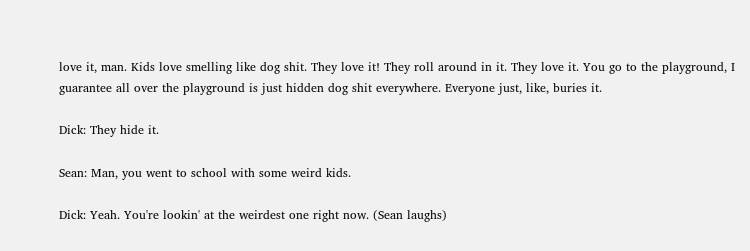love it, man. Kids love smelling like dog shit. They love it! They roll around in it. They love it. You go to the playground, I guarantee all over the playground is just hidden dog shit everywhere. Everyone just, like, buries it.

Dick: They hide it.

Sean: Man, you went to school with some weird kids.

Dick: Yeah. You're lookin' at the weirdest one right now. (Sean laughs)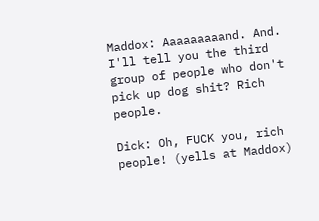Maddox: Aaaaaaaaand. And. I'll tell you the third group of people who don't pick up dog shit? Rich people.

Dick: Oh, FUCK you, rich people! (yells at Maddox)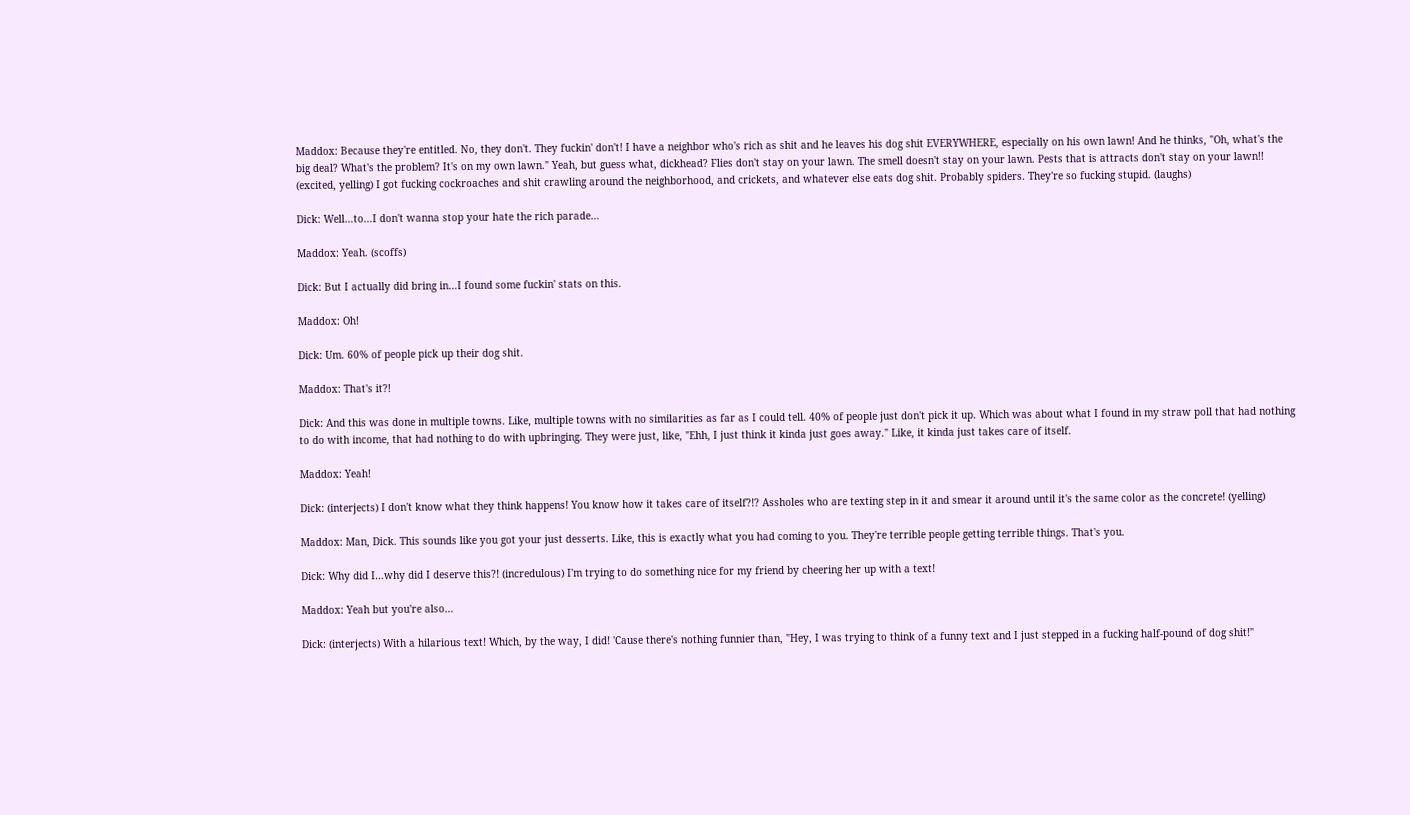Maddox: Because they're entitled. No, they don't. They fuckin' don't! I have a neighbor who's rich as shit and he leaves his dog shit EVERYWHERE, especially on his own lawn! And he thinks, "Oh, what's the big deal? What's the problem? It's on my own lawn." Yeah, but guess what, dickhead? Flies don't stay on your lawn. The smell doesn't stay on your lawn. Pests that is attracts don't stay on your lawn!! (excited, yelling) I got fucking cockroaches and shit crawling around the neighborhood, and crickets, and whatever else eats dog shit. Probably spiders. They're so fucking stupid. (laughs)

Dick: Well…to…I don't wanna stop your hate the rich parade…

Maddox: Yeah. (scoffs)

Dick: But I actually did bring in…I found some fuckin' stats on this.

Maddox: Oh!

Dick: Um. 60% of people pick up their dog shit.

Maddox: That's it?!

Dick: And this was done in multiple towns. Like, multiple towns with no similarities as far as I could tell. 40% of people just don't pick it up. Which was about what I found in my straw poll that had nothing to do with income, that had nothing to do with upbringing. They were just, like, "Ehh, I just think it kinda just goes away." Like, it kinda just takes care of itself.

Maddox: Yeah!

Dick: (interjects) I don't know what they think happens! You know how it takes care of itself?!? Assholes who are texting step in it and smear it around until it's the same color as the concrete! (yelling)

Maddox: Man, Dick. This sounds like you got your just desserts. Like, this is exactly what you had coming to you. They're terrible people getting terrible things. That's you.

Dick: Why did I…why did I deserve this?! (incredulous) I'm trying to do something nice for my friend by cheering her up with a text!

Maddox: Yeah but you're also…

Dick: (interjects) With a hilarious text! Which, by the way, I did! 'Cause there's nothing funnier than, "Hey, I was trying to think of a funny text and I just stepped in a fucking half-pound of dog shit!"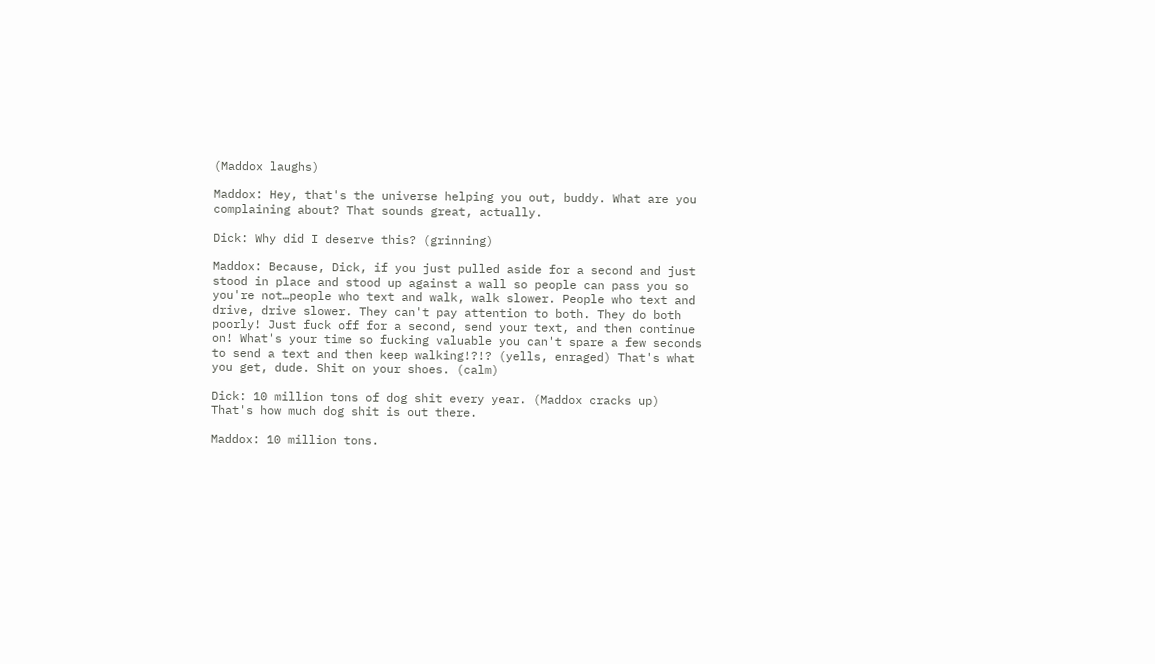(Maddox laughs)

Maddox: Hey, that's the universe helping you out, buddy. What are you complaining about? That sounds great, actually.

Dick: Why did I deserve this? (grinning)

Maddox: Because, Dick, if you just pulled aside for a second and just stood in place and stood up against a wall so people can pass you so you're not…people who text and walk, walk slower. People who text and drive, drive slower. They can't pay attention to both. They do both poorly! Just fuck off for a second, send your text, and then continue on! What's your time so fucking valuable you can't spare a few seconds to send a text and then keep walking!?!? (yells, enraged) That's what you get, dude. Shit on your shoes. (calm)

Dick: 10 million tons of dog shit every year. (Maddox cracks up) That's how much dog shit is out there.

Maddox: 10 million tons.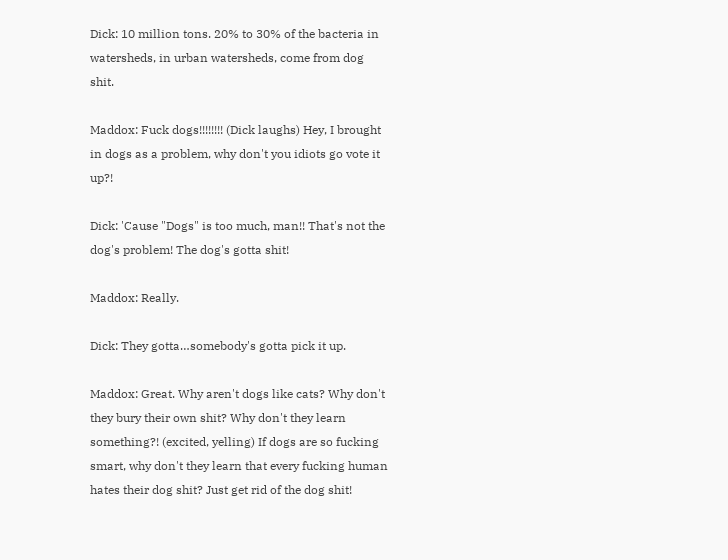Dick: 10 million tons. 20% to 30% of the bacteria in watersheds, in urban watersheds, come from dog shit.

Maddox: Fuck dogs!!!!!!!! (Dick laughs) Hey, I brought in dogs as a problem, why don't you idiots go vote it up?!

Dick: 'Cause "Dogs" is too much, man!! That's not the dog's problem! The dog's gotta shit!

Maddox: Really.

Dick: They gotta…somebody's gotta pick it up.

Maddox: Great. Why aren't dogs like cats? Why don't they bury their own shit? Why don't they learn something?! (excited, yelling) If dogs are so fucking smart, why don't they learn that every fucking human hates their dog shit? Just get rid of the dog shit!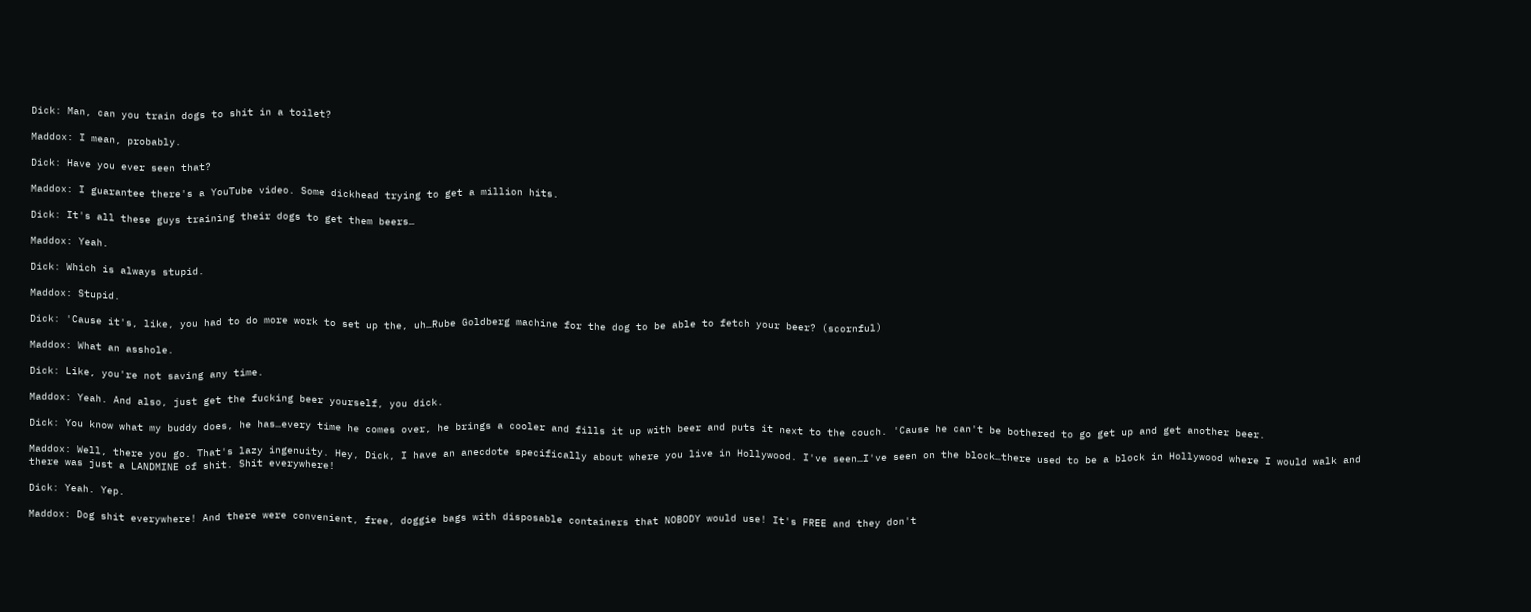Dick: Man, can you train dogs to shit in a toilet?

Maddox: I mean, probably.

Dick: Have you ever seen that?

Maddox: I guarantee there's a YouTube video. Some dickhead trying to get a million hits.

Dick: It's all these guys training their dogs to get them beers…

Maddox: Yeah.

Dick: Which is always stupid.

Maddox: Stupid.

Dick: 'Cause it's, like, you had to do more work to set up the, uh…Rube Goldberg machine for the dog to be able to fetch your beer? (scornful)

Maddox: What an asshole.

Dick: Like, you're not saving any time.

Maddox: Yeah. And also, just get the fucking beer yourself, you dick.

Dick: You know what my buddy does, he has…every time he comes over, he brings a cooler and fills it up with beer and puts it next to the couch. 'Cause he can't be bothered to go get up and get another beer.

Maddox: Well, there you go. That's lazy ingenuity. Hey, Dick, I have an anecdote specifically about where you live in Hollywood. I've seen…I've seen on the block…there used to be a block in Hollywood where I would walk and there was just a LANDMINE of shit. Shit everywhere!

Dick: Yeah. Yep.

Maddox: Dog shit everywhere! And there were convenient, free, doggie bags with disposable containers that NOBODY would use! It's FREE and they don't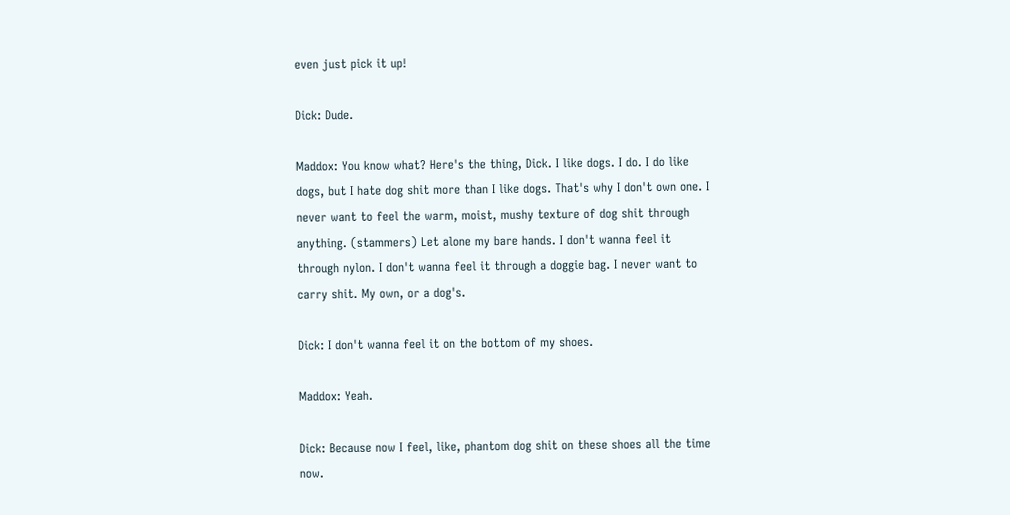even just pick it up!

Dick: Dude.

Maddox: You know what? Here's the thing, Dick. I like dogs. I do. I do like dogs, but I hate dog shit more than I like dogs. That's why I don't own one. I never want to feel the warm, moist, mushy texture of dog shit through anything. (stammers) Let alone my bare hands. I don't wanna feel it through nylon. I don't wanna feel it through a doggie bag. I never want to carry shit. My own, or a dog's.

Dick: I don't wanna feel it on the bottom of my shoes.

Maddox: Yeah.

Dick: Because now I feel, like, phantom dog shit on these shoes all the time now.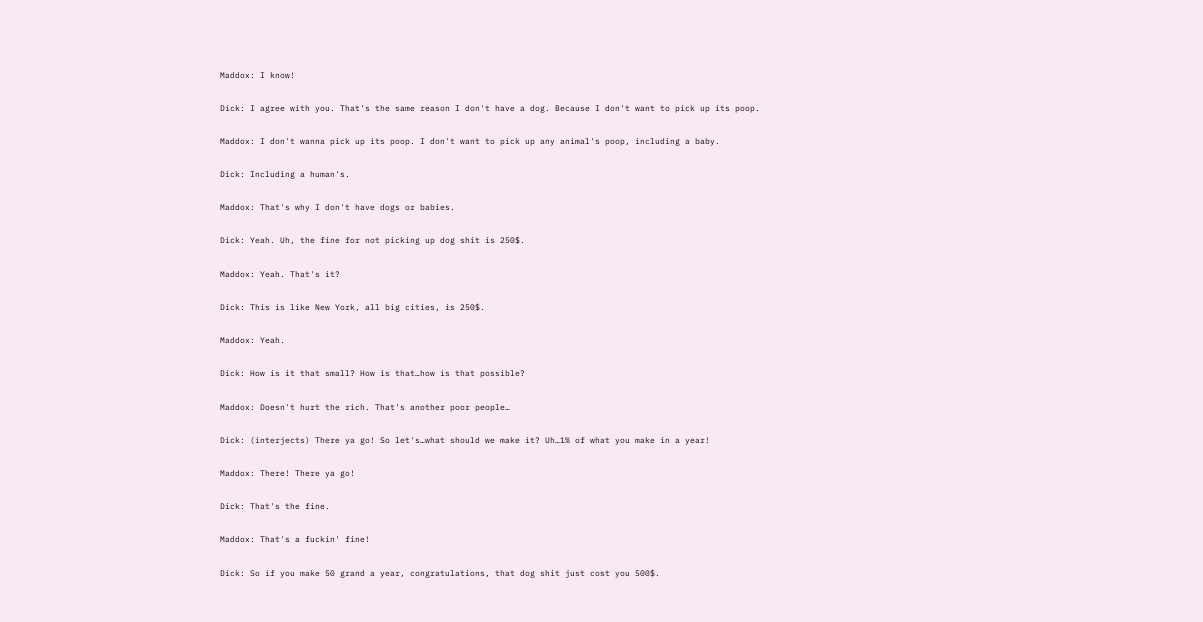Maddox: I know!

Dick: I agree with you. That's the same reason I don't have a dog. Because I don't want to pick up its poop.

Maddox: I don't wanna pick up its poop. I don't want to pick up any animal's poop, including a baby.

Dick: Including a human's.

Maddox: That's why I don't have dogs or babies.

Dick: Yeah. Uh, the fine for not picking up dog shit is 250$.

Maddox: Yeah. That's it?

Dick: This is like New York, all big cities, is 250$.

Maddox: Yeah.

Dick: How is it that small? How is that…how is that possible?

Maddox: Doesn't hurt the rich. That's another poor people…

Dick: (interjects) There ya go! So let's…what should we make it? Uh…1% of what you make in a year!

Maddox: There! There ya go!

Dick: That's the fine.

Maddox: That's a fuckin' fine!

Dick: So if you make 50 grand a year, congratulations, that dog shit just cost you 500$.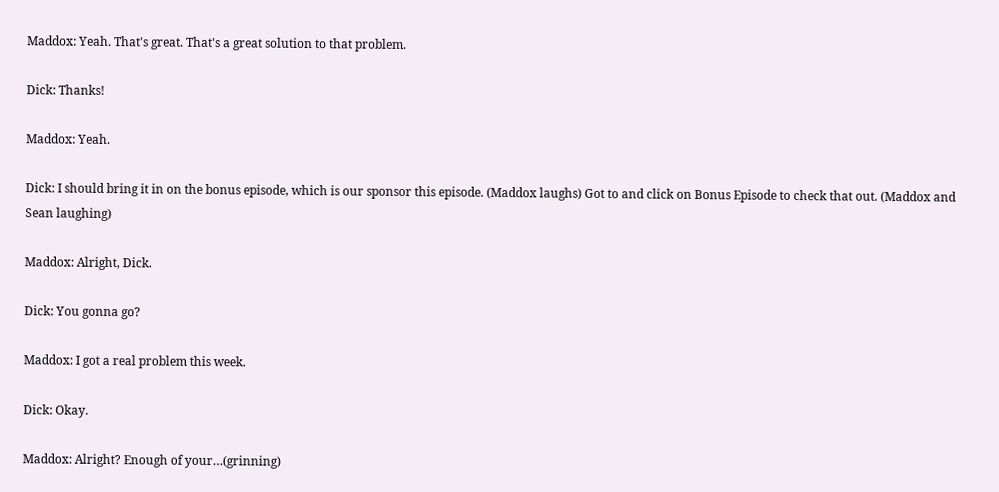Maddox: Yeah. That's great. That's a great solution to that problem.

Dick: Thanks!

Maddox: Yeah.

Dick: I should bring it in on the bonus episode, which is our sponsor this episode. (Maddox laughs) Got to and click on Bonus Episode to check that out. (Maddox and Sean laughing)

Maddox: Alright, Dick.

Dick: You gonna go?

Maddox: I got a real problem this week.

Dick: Okay.

Maddox: Alright? Enough of your…(grinning)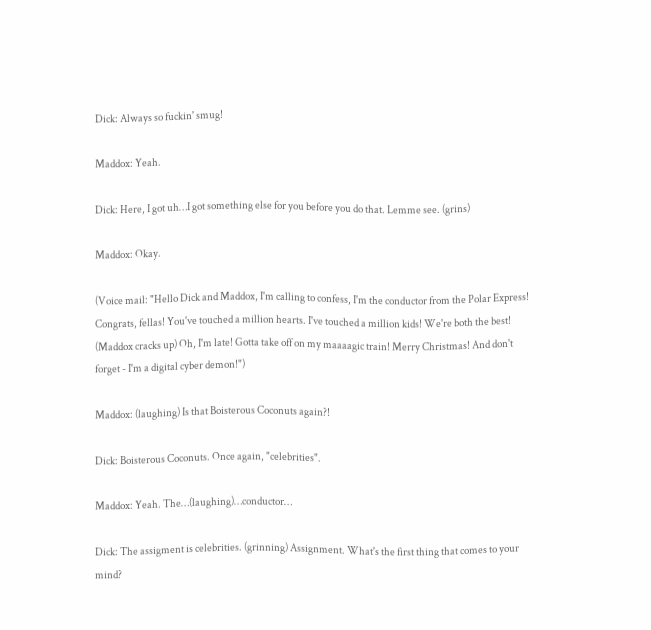Dick: Always so fuckin' smug!

Maddox: Yeah.

Dick: Here, I got uh…I got something else for you before you do that. Lemme see. (grins)

Maddox: Okay.

(Voice mail: "Hello Dick and Maddox, I'm calling to confess, I'm the conductor from the Polar Express! Congrats, fellas! You've touched a million hearts. I've touched a million kids! We're both the best! (Maddox cracks up) Oh, I'm late! Gotta take off on my maaaagic train! Merry Christmas! And don't forget - I'm a digital cyber demon!")

Maddox: (laughing) Is that Boisterous Coconuts again?!

Dick: Boisterous Coconuts. Once again, "celebrities".

Maddox: Yeah. The…(laughing)…conductor…

Dick: The assigment is celebrities. (grinning) Assignment. What's the first thing that comes to your mind?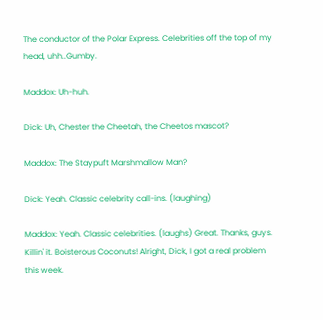The conductor of the Polar Express. Celebrities off the top of my head, uhh..Gumby.

Maddox: Uh-huh.

Dick: Uh, Chester the Cheetah, the Cheetos mascot?

Maddox: The Staypuft Marshmallow Man?

Dick: Yeah. Classic celebrity call-ins. (laughing)

Maddox: Yeah. Classic celebrities. (laughs) Great. Thanks, guys. Killin' it. Boisterous Coconuts! Alright, Dick, I got a real problem this week.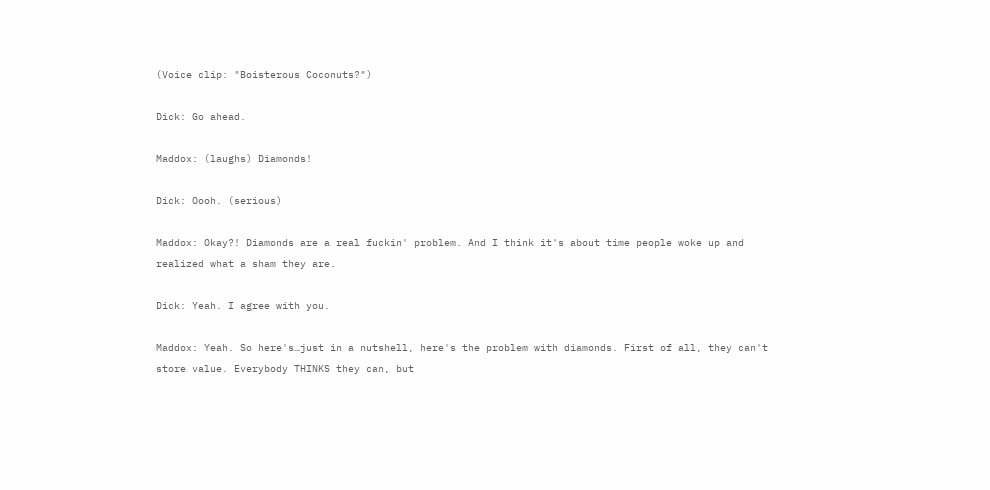(Voice clip: "Boisterous Coconuts?")

Dick: Go ahead.

Maddox: (laughs) Diamonds!

Dick: Oooh. (serious)

Maddox: Okay?! Diamonds are a real fuckin' problem. And I think it's about time people woke up and realized what a sham they are.

Dick: Yeah. I agree with you.

Maddox: Yeah. So here's…just in a nutshell, here's the problem with diamonds. First of all, they can't store value. Everybody THINKS they can, but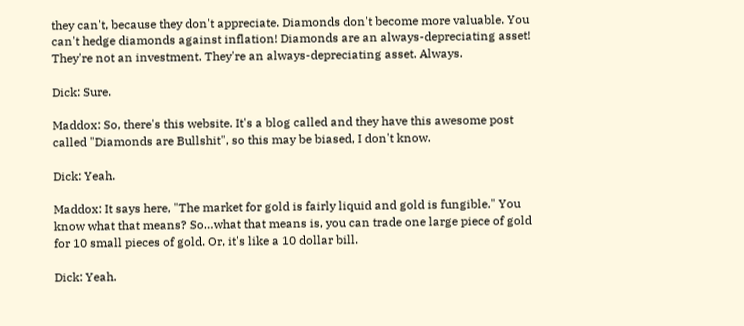they can't, because they don't appreciate. Diamonds don't become more valuable. You can't hedge diamonds against inflation! Diamonds are an always-depreciating asset! They're not an investment. They're an always-depreciating asset. Always.

Dick: Sure.

Maddox: So, there's this website. It's a blog called and they have this awesome post called "Diamonds are Bullshit", so this may be biased, I don't know.

Dick: Yeah.

Maddox: It says here, "The market for gold is fairly liquid and gold is fungible." You know what that means? So…what that means is, you can trade one large piece of gold for 10 small pieces of gold. Or, it's like a 10 dollar bill.

Dick: Yeah.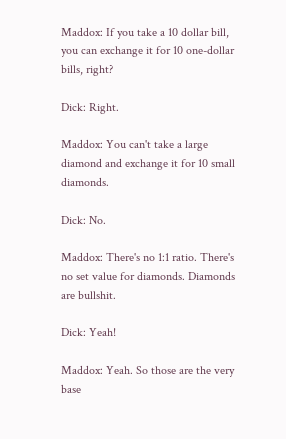Maddox: If you take a 10 dollar bill, you can exchange it for 10 one-dollar bills, right?

Dick: Right.

Maddox: You can't take a large diamond and exchange it for 10 small diamonds.

Dick: No.

Maddox: There's no 1:1 ratio. There's no set value for diamonds. Diamonds are bullshit.

Dick: Yeah!

Maddox: Yeah. So those are the very base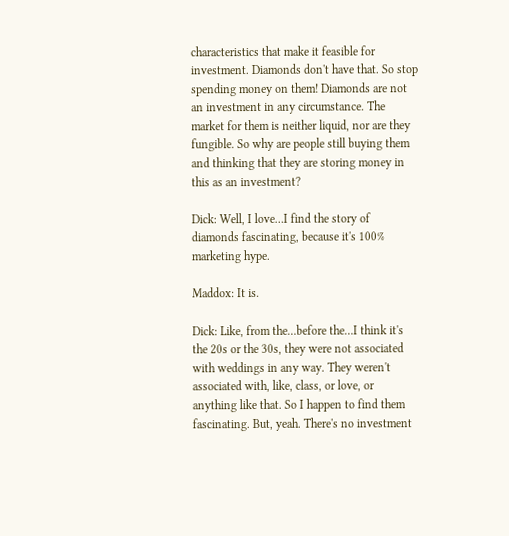characteristics that make it feasible for investment. Diamonds don't have that. So stop spending money on them! Diamonds are not an investment in any circumstance. The market for them is neither liquid, nor are they fungible. So why are people still buying them and thinking that they are storing money in this as an investment?

Dick: Well, I love…I find the story of diamonds fascinating, because it's 100% marketing hype.

Maddox: It is.

Dick: Like, from the…before the…I think it's the 20s or the 30s, they were not associated with weddings in any way. They weren't associated with, like, class, or love, or anything like that. So I happen to find them fascinating. But, yeah. There's no investment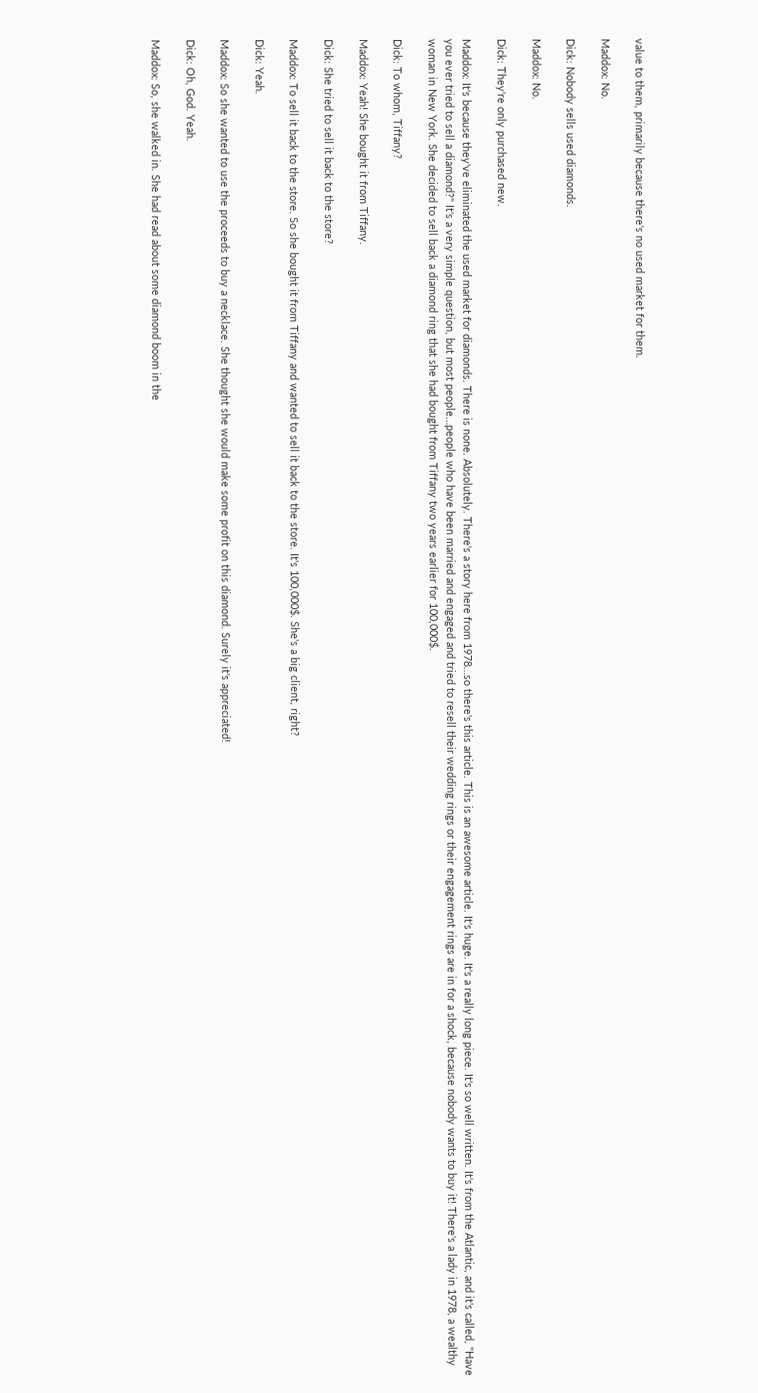value to them, primarily because there's no used market for them.

Maddox: No.

Dick: Nobody sells used diamonds.

Maddox: No.

Dick: They're only purchased new.

Maddox: It's because they've eliminated the used market for diamonds. There is none. Absolutely. There's a story here from 1978…so there's this article. This is an awesome article. It's huge. It's a really long piece. It's so well written. It's from the Atlantic, and it's called, "Have you ever tried to sell a diamond?" It's a very simple question, but most people…people who have been married and engaged and tried to resell their wedding rings or their engagement rings are in for a shock, because nobody wants to buy it! There's a lady in 1978, a wealthy woman in New York. She decided to sell back a diamond ring that she had bought from Tiffany two years earlier for 100,000$.

Dick: To whom, Tiffany?

Maddox: Yeah! She bought it from Tiffany.

Dick: She tried to sell it back to the store?

Maddox: To sell it back to the store. So she bought it from Tiffany and wanted to sell it back to the store. It's 100,000$. She's a big client, right?

Dick: Yeah.

Maddox: So she wanted to use the proceeds to buy a necklace. She thought she would make some profit on this diamond. Surely it's appreciated!

Dick: Oh, God. Yeah.

Maddox: So, she walked in. She had read about some diamond boom in the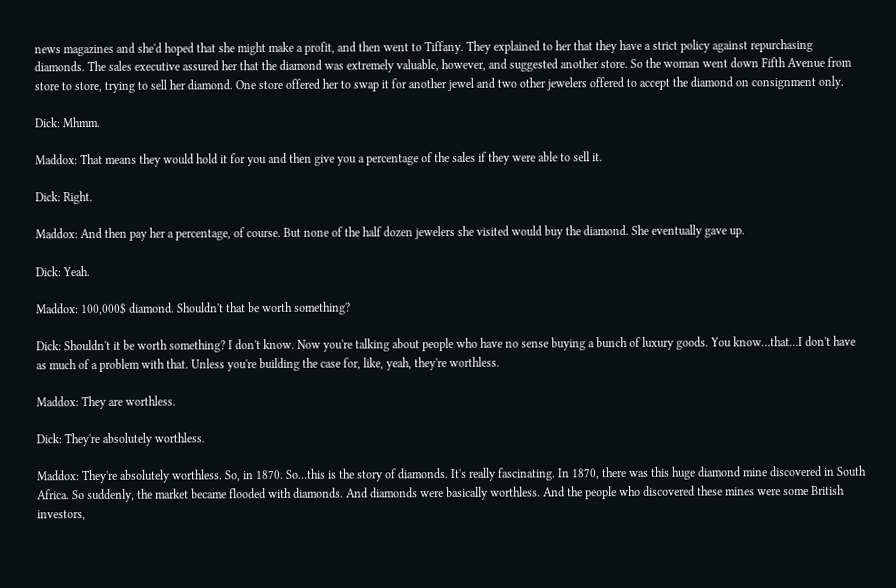news magazines and she'd hoped that she might make a profit, and then went to Tiffany. They explained to her that they have a strict policy against repurchasing diamonds. The sales executive assured her that the diamond was extremely valuable, however, and suggested another store. So the woman went down Fifth Avenue from store to store, trying to sell her diamond. One store offered her to swap it for another jewel and two other jewelers offered to accept the diamond on consignment only.

Dick: Mhmm.

Maddox: That means they would hold it for you and then give you a percentage of the sales if they were able to sell it.

Dick: Right.

Maddox: And then pay her a percentage, of course. But none of the half dozen jewelers she visited would buy the diamond. She eventually gave up.

Dick: Yeah.

Maddox: 100,000$ diamond. Shouldn't that be worth something?

Dick: Shouldn't it be worth something? I don't know. Now you're talking about people who have no sense buying a bunch of luxury goods. You know…that…I don't have as much of a problem with that. Unless you're building the case for, like, yeah, they're worthless.

Maddox: They are worthless.

Dick: They're absolutely worthless.

Maddox: They're absolutely worthless. So, in 1870. So…this is the story of diamonds. It's really fascinating. In 1870, there was this huge diamond mine discovered in South Africa. So suddenly, the market became flooded with diamonds. And diamonds were basically worthless. And the people who discovered these mines were some British investors,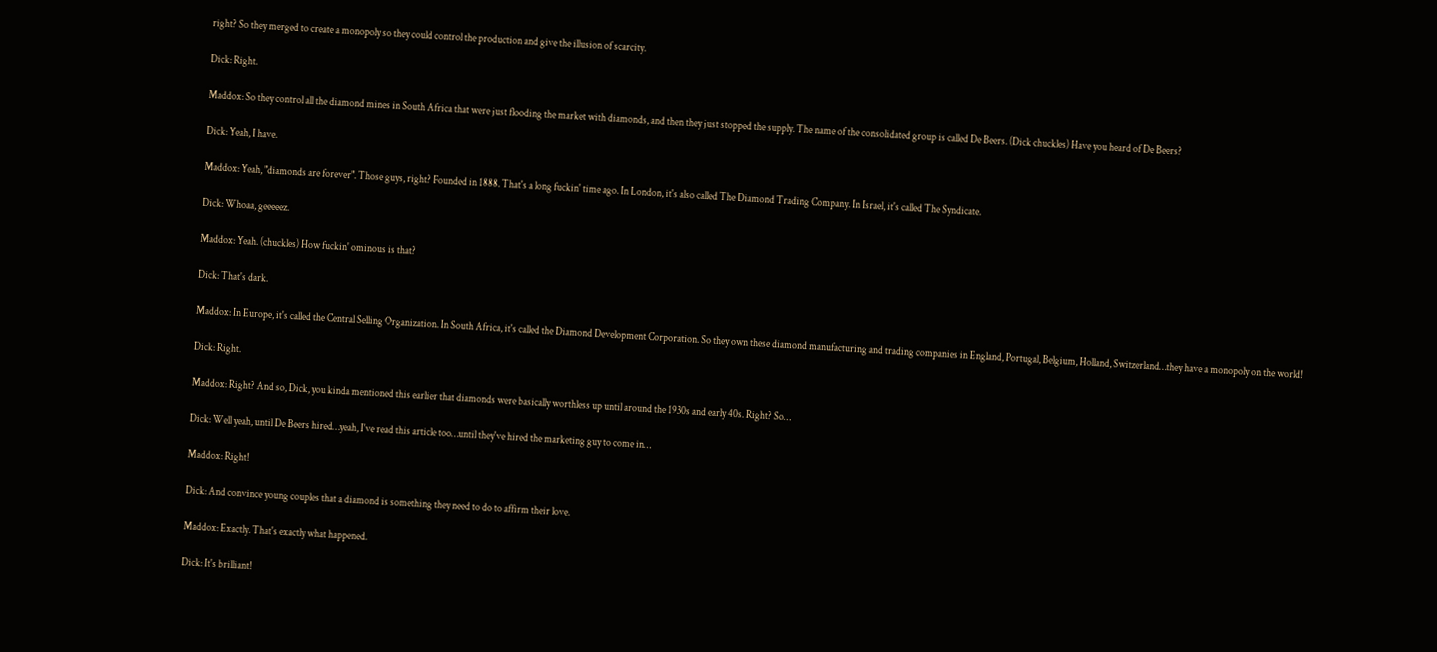right? So they merged to create a monopoly so they could control the production and give the illusion of scarcity.

Dick: Right.

Maddox: So they control all the diamond mines in South Africa that were just flooding the market with diamonds, and then they just stopped the supply. The name of the consolidated group is called De Beers. (Dick chuckles) Have you heard of De Beers?

Dick: Yeah, I have.

Maddox: Yeah, "diamonds are forever". Those guys, right? Founded in 1888. That's a long fuckin' time ago. In London, it's also called The Diamond Trading Company. In Israel, it's called The Syndicate.

Dick: Whoaa, geeeeez.

Maddox: Yeah. (chuckles) How fuckin' ominous is that?

Dick: That's dark.

Maddox: In Europe, it's called the Central Selling Organization. In South Africa, it's called the Diamond Development Corporation. So they own these diamond manufacturing and trading companies in England, Portugal, Belgium, Holland, Switzerland…they have a monopoly on the world!

Dick: Right.

Maddox: Right? And so, Dick, you kinda mentioned this earlier that diamonds were basically worthless up until around the 1930s and early 40s. Right? So…

Dick: Well yeah, until De Beers hired…yeah, I've read this article too…until they've hired the marketing guy to come in…

Maddox: Right!

Dick: And convince young couples that a diamond is something they need to do to affirm their love.

Maddox: Exactly. That's exactly what happened.

Dick: It's brilliant!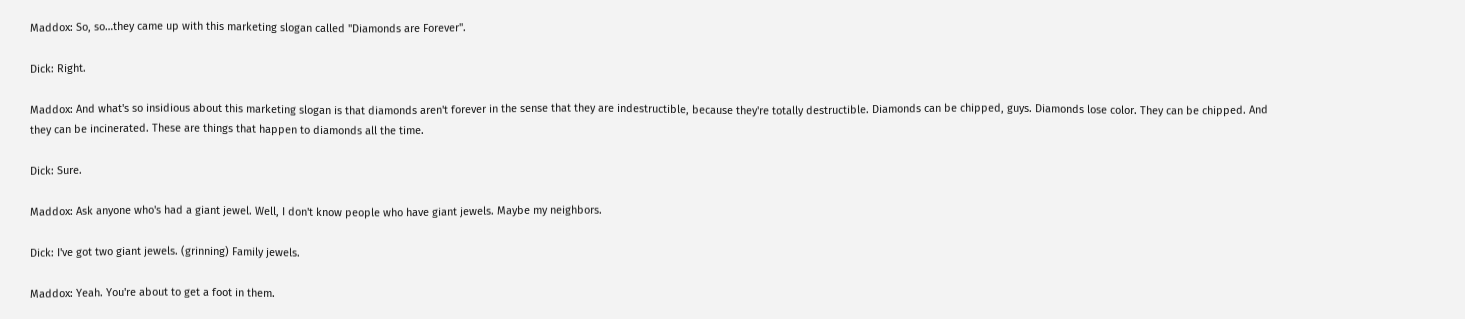Maddox: So, so…they came up with this marketing slogan called "Diamonds are Forever".

Dick: Right.

Maddox: And what's so insidious about this marketing slogan is that diamonds aren't forever in the sense that they are indestructible, because they're totally destructible. Diamonds can be chipped, guys. Diamonds lose color. They can be chipped. And they can be incinerated. These are things that happen to diamonds all the time.

Dick: Sure.

Maddox: Ask anyone who's had a giant jewel. Well, I don't know people who have giant jewels. Maybe my neighbors.

Dick: I've got two giant jewels. (grinning) Family jewels.

Maddox: Yeah. You're about to get a foot in them.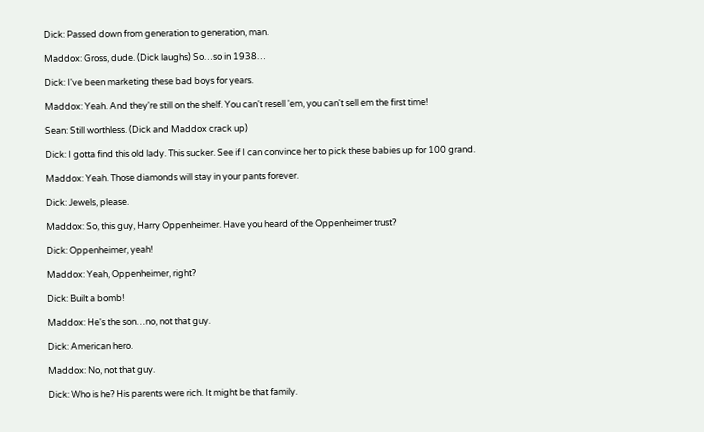Dick: Passed down from generation to generation, man.

Maddox: Gross, dude. (Dick laughs) So…so in 1938…

Dick: I've been marketing these bad boys for years.

Maddox: Yeah. And they're still on the shelf. You can't resell 'em, you can't sell em the first time!

Sean: Still worthless. (Dick and Maddox crack up)

Dick: I gotta find this old lady. This sucker. See if I can convince her to pick these babies up for 100 grand.

Maddox: Yeah. Those diamonds will stay in your pants forever.

Dick: Jewels, please.

Maddox: So, this guy, Harry Oppenheimer. Have you heard of the Oppenheimer trust?

Dick: Oppenheimer, yeah!

Maddox: Yeah, Oppenheimer, right?

Dick: Built a bomb!

Maddox: He's the son…no, not that guy.

Dick: American hero.

Maddox: No, not that guy.

Dick: Who is he? His parents were rich. It might be that family.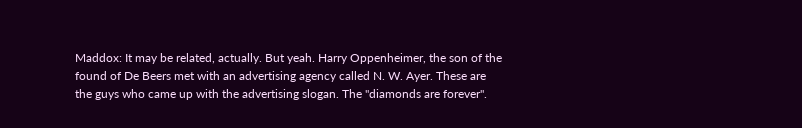Maddox: It may be related, actually. But yeah. Harry Oppenheimer, the son of the found of De Beers met with an advertising agency called N. W. Ayer. These are the guys who came up with the advertising slogan. The "diamonds are forever".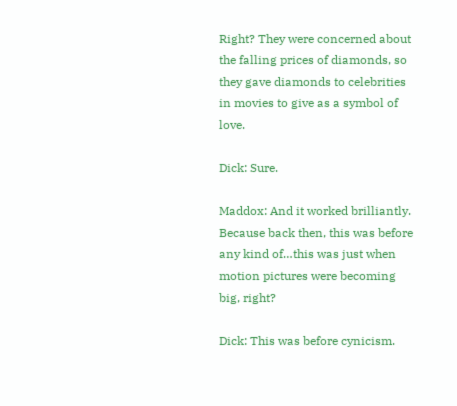Right? They were concerned about the falling prices of diamonds, so they gave diamonds to celebrities in movies to give as a symbol of love.

Dick: Sure.

Maddox: And it worked brilliantly. Because back then, this was before any kind of…this was just when motion pictures were becoming big, right?

Dick: This was before cynicism.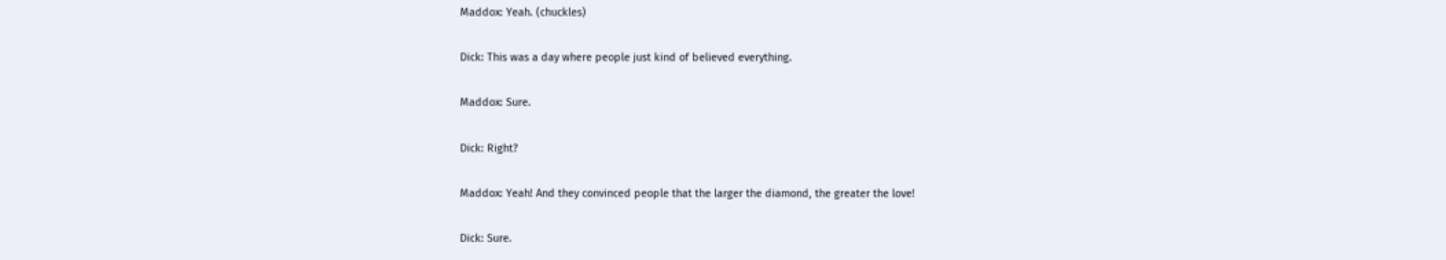Maddox: Yeah. (chuckles)

Dick: This was a day where people just kind of believed everything.

Maddox: Sure.

Dick: Right?

Maddox: Yeah! And they convinced people that the larger the diamond, the greater the love!

Dick: Sure.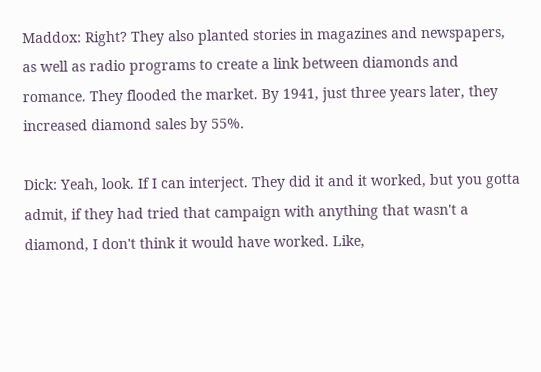Maddox: Right? They also planted stories in magazines and newspapers, as well as radio programs to create a link between diamonds and romance. They flooded the market. By 1941, just three years later, they increased diamond sales by 55%.

Dick: Yeah, look. If I can interject. They did it and it worked, but you gotta admit, if they had tried that campaign with anything that wasn't a diamond, I don't think it would have worked. Like,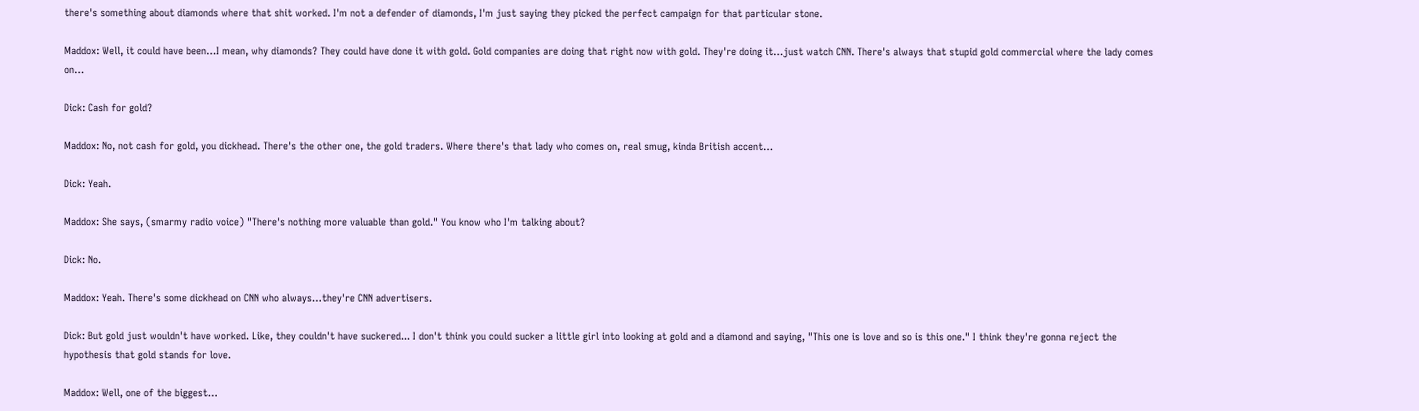there's something about diamonds where that shit worked. I'm not a defender of diamonds, I'm just saying they picked the perfect campaign for that particular stone.

Maddox: Well, it could have been…I mean, why diamonds? They could have done it with gold. Gold companies are doing that right now with gold. They're doing it…just watch CNN. There's always that stupid gold commercial where the lady comes on…

Dick: Cash for gold?

Maddox: No, not cash for gold, you dickhead. There's the other one, the gold traders. Where there's that lady who comes on, real smug, kinda British accent…

Dick: Yeah.

Maddox: She says, (smarmy radio voice) "There's nothing more valuable than gold." You know who I'm talking about?

Dick: No.

Maddox: Yeah. There's some dickhead on CNN who always…they're CNN advertisers.

Dick: But gold just wouldn't have worked. Like, they couldn't have suckered... I don't think you could sucker a little girl into looking at gold and a diamond and saying, "This one is love and so is this one." I think they're gonna reject the hypothesis that gold stands for love.

Maddox: Well, one of the biggest…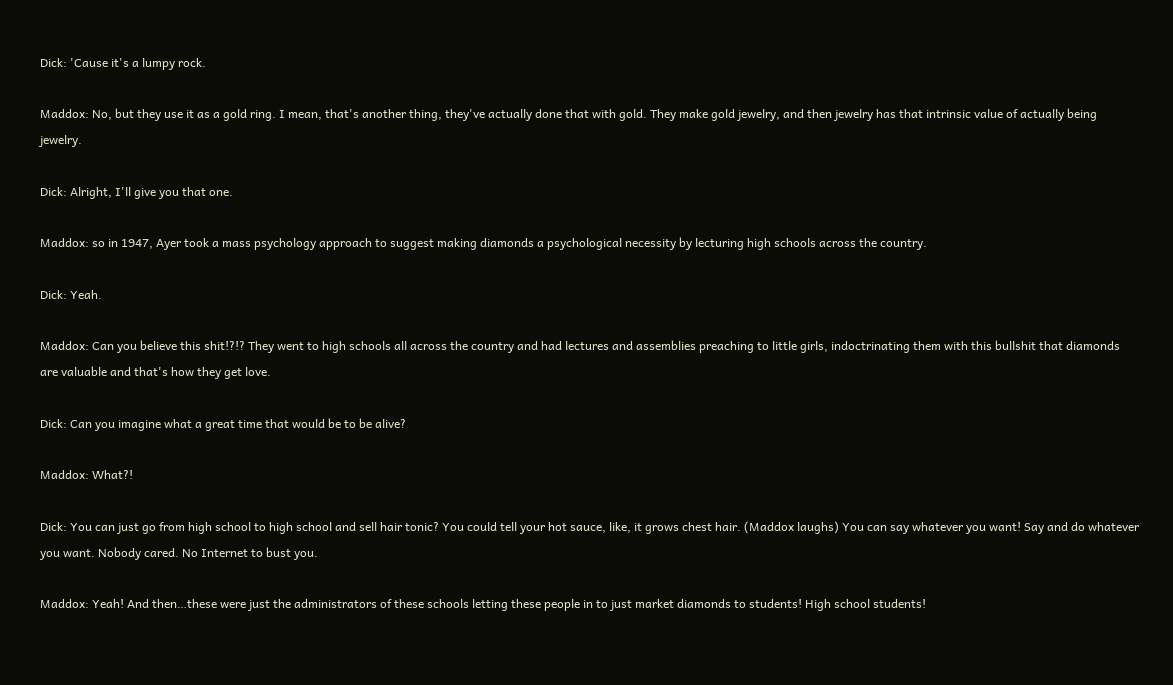Dick: 'Cause it's a lumpy rock.

Maddox: No, but they use it as a gold ring. I mean, that's another thing, they've actually done that with gold. They make gold jewelry, and then jewelry has that intrinsic value of actually being jewelry.

Dick: Alright, I'll give you that one.

Maddox: so in 1947, Ayer took a mass psychology approach to suggest making diamonds a psychological necessity by lecturing high schools across the country.

Dick: Yeah.

Maddox: Can you believe this shit!?!? They went to high schools all across the country and had lectures and assemblies preaching to little girls, indoctrinating them with this bullshit that diamonds are valuable and that's how they get love.

Dick: Can you imagine what a great time that would be to be alive?

Maddox: What?!

Dick: You can just go from high school to high school and sell hair tonic? You could tell your hot sauce, like, it grows chest hair. (Maddox laughs) You can say whatever you want! Say and do whatever you want. Nobody cared. No Internet to bust you.

Maddox: Yeah! And then…these were just the administrators of these schools letting these people in to just market diamonds to students! High school students!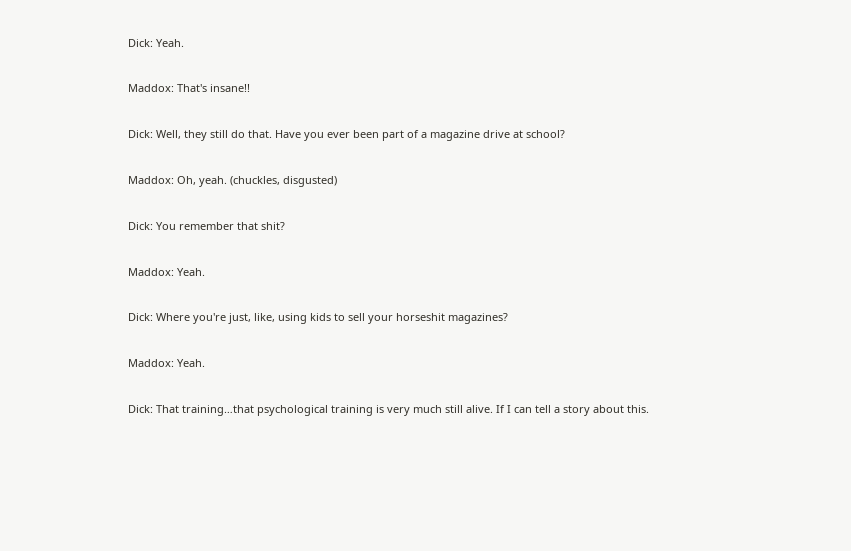Dick: Yeah.

Maddox: That's insane!!

Dick: Well, they still do that. Have you ever been part of a magazine drive at school?

Maddox: Oh, yeah. (chuckles, disgusted)

Dick: You remember that shit?

Maddox: Yeah.

Dick: Where you're just, like, using kids to sell your horseshit magazines?

Maddox: Yeah.

Dick: That training…that psychological training is very much still alive. If I can tell a story about this.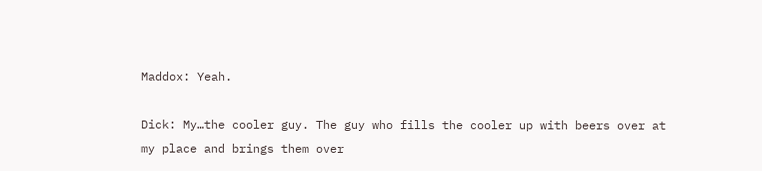Maddox: Yeah.

Dick: My…the cooler guy. The guy who fills the cooler up with beers over at my place and brings them over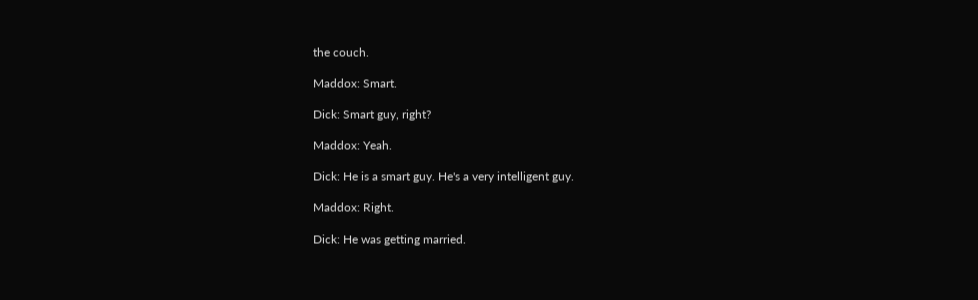the couch.

Maddox: Smart.

Dick: Smart guy, right?

Maddox: Yeah.

Dick: He is a smart guy. He's a very intelligent guy.

Maddox: Right.

Dick: He was getting married.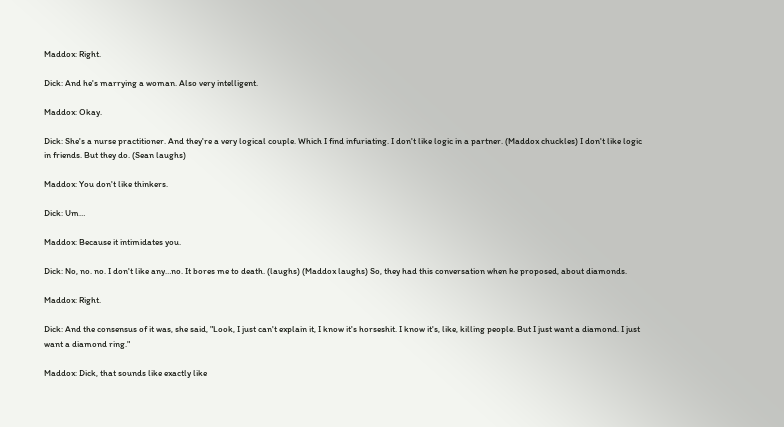Maddox: Right.

Dick: And he's marrying a woman. Also very intelligent.

Maddox: Okay.

Dick: She's a nurse practitioner. And they're a very logical couple. Which I find infuriating. I don't like logic in a partner. (Maddox chuckles) I don't like logic in friends. But they do. (Sean laughs)

Maddox: You don't like thinkers.

Dick: Um…

Maddox: Because it intimidates you.

Dick: No, no. no. I don't like any…no. It bores me to death. (laughs) (Maddox laughs) So, they had this conversation when he proposed, about diamonds.

Maddox: Right.

Dick: And the consensus of it was, she said, "Look, I just can't explain it, I know it's horseshit. I know it's, like, killing people. But I just want a diamond. I just want a diamond ring."

Maddox: Dick, that sounds like exactly like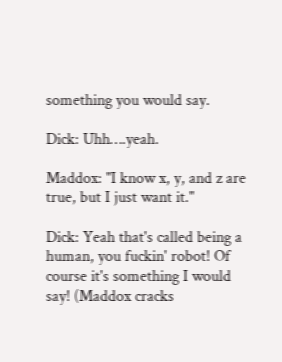something you would say.

Dick: Uhh….yeah.

Maddox: "I know x, y, and z are true, but I just want it."

Dick: Yeah that's called being a human, you fuckin' robot! Of course it's something I would say! (Maddox cracks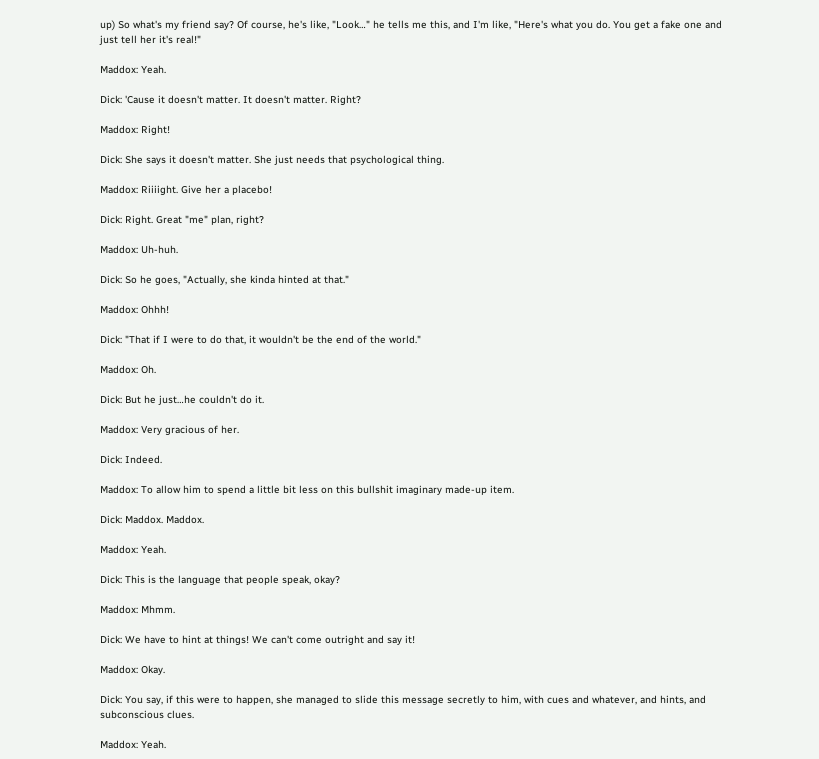up) So what's my friend say? Of course, he's like, "Look…" he tells me this, and I'm like, "Here's what you do. You get a fake one and just tell her it's real!"

Maddox: Yeah.

Dick: 'Cause it doesn't matter. It doesn't matter. Right?

Maddox: Right!

Dick: She says it doesn't matter. She just needs that psychological thing.

Maddox: Riiiight. Give her a placebo!

Dick: Right. Great "me" plan, right?

Maddox: Uh-huh.

Dick: So he goes, "Actually, she kinda hinted at that."

Maddox: Ohhh!

Dick: "That if I were to do that, it wouldn't be the end of the world."

Maddox: Oh.

Dick: But he just…he couldn't do it.

Maddox: Very gracious of her.

Dick: Indeed.

Maddox: To allow him to spend a little bit less on this bullshit imaginary made-up item.

Dick: Maddox. Maddox.

Maddox: Yeah.

Dick: This is the language that people speak, okay?

Maddox: Mhmm.

Dick: We have to hint at things! We can't come outright and say it!

Maddox: Okay.

Dick: You say, if this were to happen, she managed to slide this message secretly to him, with cues and whatever, and hints, and subconscious clues.

Maddox: Yeah.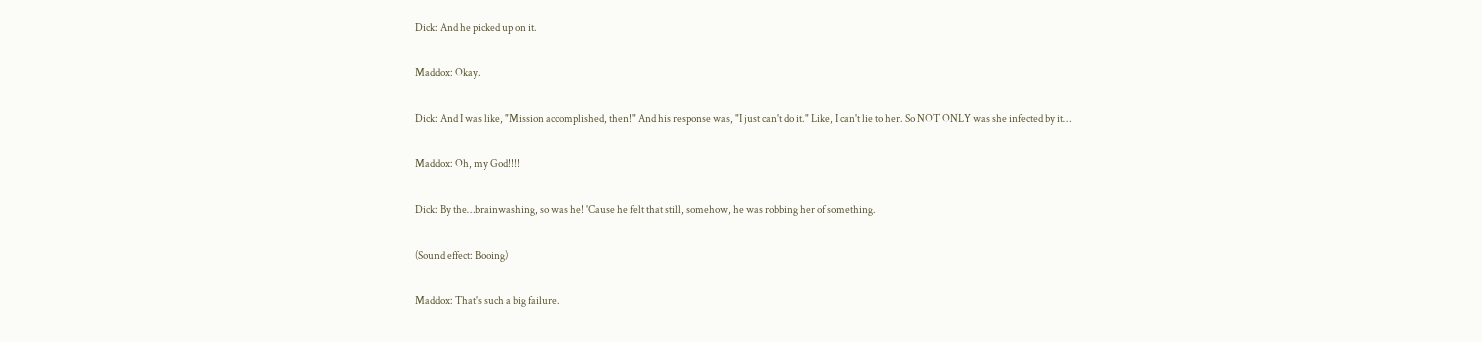Dick: And he picked up on it.

Maddox: Okay.

Dick: And I was like, "Mission accomplished, then!" And his response was, "I just can't do it." Like, I can't lie to her. So NOT ONLY was she infected by it…

Maddox: Oh, my God!!!!

Dick: By the…brainwashing, so was he! 'Cause he felt that still, somehow, he was robbing her of something.

(Sound effect: Booing)

Maddox: That's such a big failure.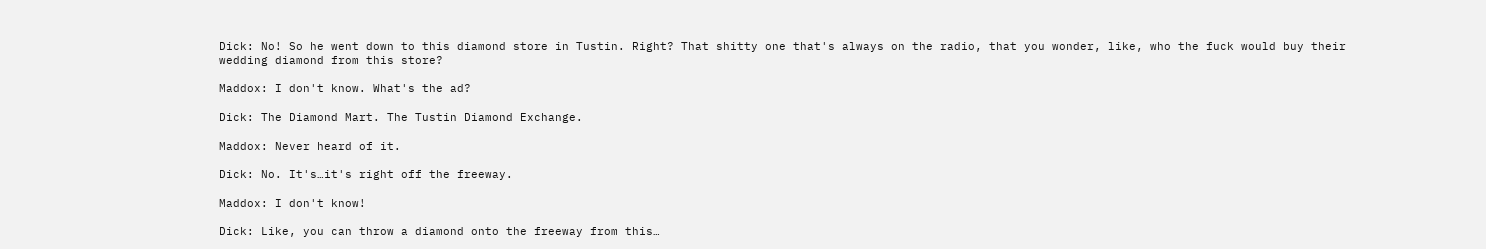Dick: No! So he went down to this diamond store in Tustin. Right? That shitty one that's always on the radio, that you wonder, like, who the fuck would buy their wedding diamond from this store?

Maddox: I don't know. What's the ad?

Dick: The Diamond Mart. The Tustin Diamond Exchange.

Maddox: Never heard of it.

Dick: No. It's…it's right off the freeway.

Maddox: I don't know!

Dick: Like, you can throw a diamond onto the freeway from this…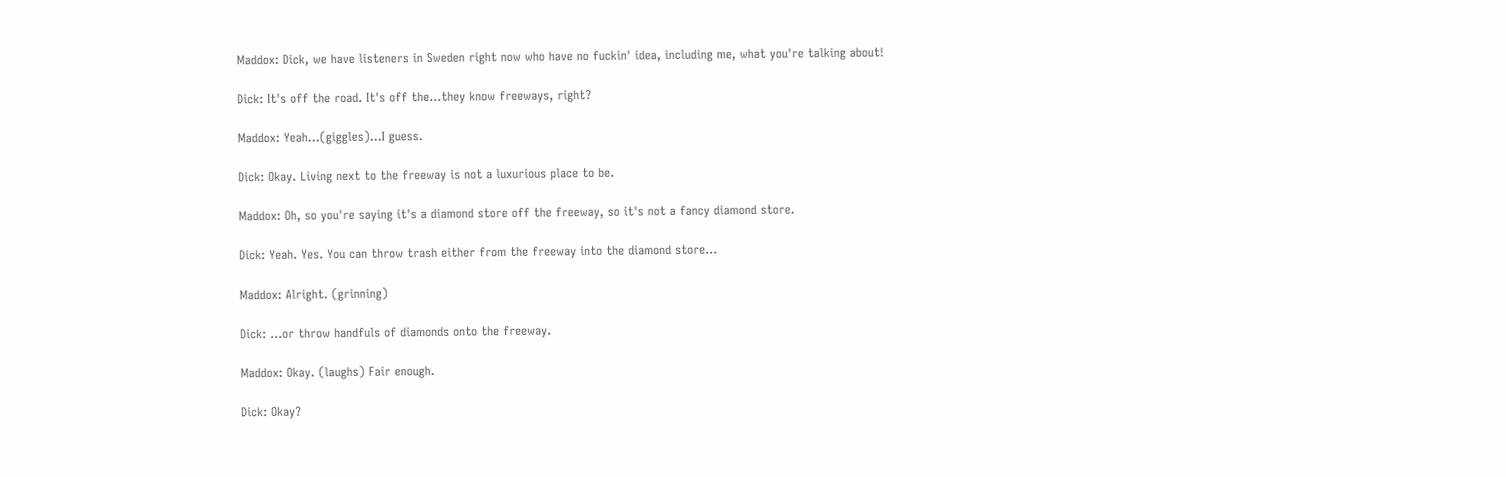Maddox: Dick, we have listeners in Sweden right now who have no fuckin' idea, including me, what you're talking about!

Dick: It's off the road. It's off the…they know freeways, right?

Maddox: Yeah…(giggles)…I guess.

Dick: Okay. Living next to the freeway is not a luxurious place to be.

Maddox: Oh, so you're saying it's a diamond store off the freeway, so it's not a fancy diamond store.

Dick: Yeah. Yes. You can throw trash either from the freeway into the diamond store…

Maddox: Alright. (grinning)

Dick: …or throw handfuls of diamonds onto the freeway.

Maddox: Okay. (laughs) Fair enough.

Dick: Okay?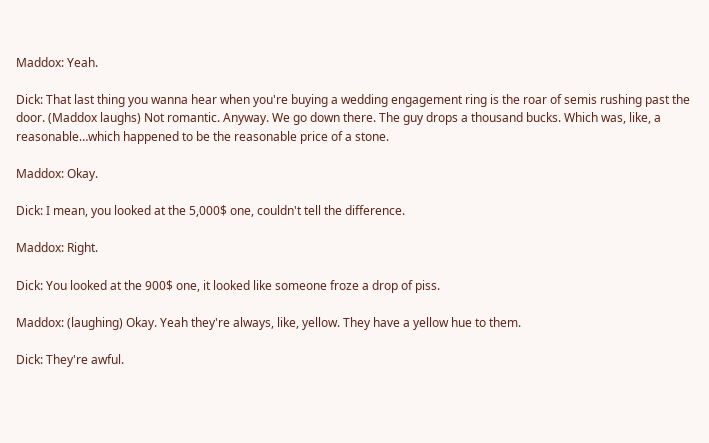Maddox: Yeah.

Dick: That last thing you wanna hear when you're buying a wedding engagement ring is the roar of semis rushing past the door. (Maddox laughs) Not romantic. Anyway. We go down there. The guy drops a thousand bucks. Which was, like, a reasonable…which happened to be the reasonable price of a stone.

Maddox: Okay.

Dick: I mean, you looked at the 5,000$ one, couldn't tell the difference.

Maddox: Right.

Dick: You looked at the 900$ one, it looked like someone froze a drop of piss.

Maddox: (laughing) Okay. Yeah they're always, like, yellow. They have a yellow hue to them.

Dick: They're awful.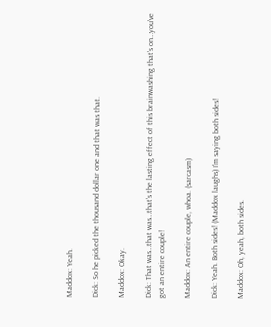Maddox: Yeah.

Dick: So he picked the thousand dollar one and that was that.

Maddox: Okay.

Dick: That was…that was…that's the lasting effect of this brainwashing that's on…you've got an entire couple!

Maddox: An entire couple, whoa. (sarcasm)

Dick: Yeah. Both sides! (Maddox laughs) I'm saying both sides!

Maddox: Oh, yeah, both sides.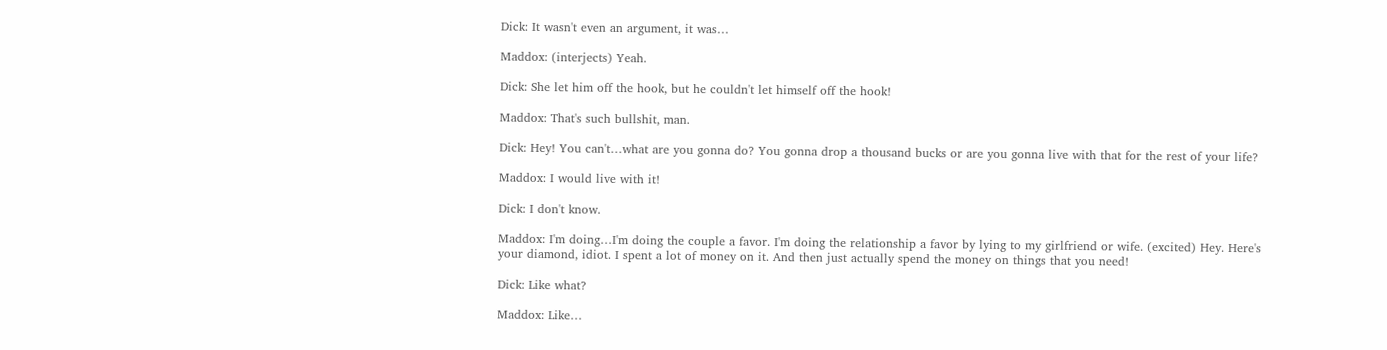Dick: It wasn't even an argument, it was…

Maddox: (interjects) Yeah.

Dick: She let him off the hook, but he couldn't let himself off the hook!

Maddox: That's such bullshit, man.

Dick: Hey! You can't…what are you gonna do? You gonna drop a thousand bucks or are you gonna live with that for the rest of your life?

Maddox: I would live with it!

Dick: I don't know.

Maddox: I'm doing…I'm doing the couple a favor. I'm doing the relationship a favor by lying to my girlfriend or wife. (excited) Hey. Here's your diamond, idiot. I spent a lot of money on it. And then just actually spend the money on things that you need!

Dick: Like what?

Maddox: Like…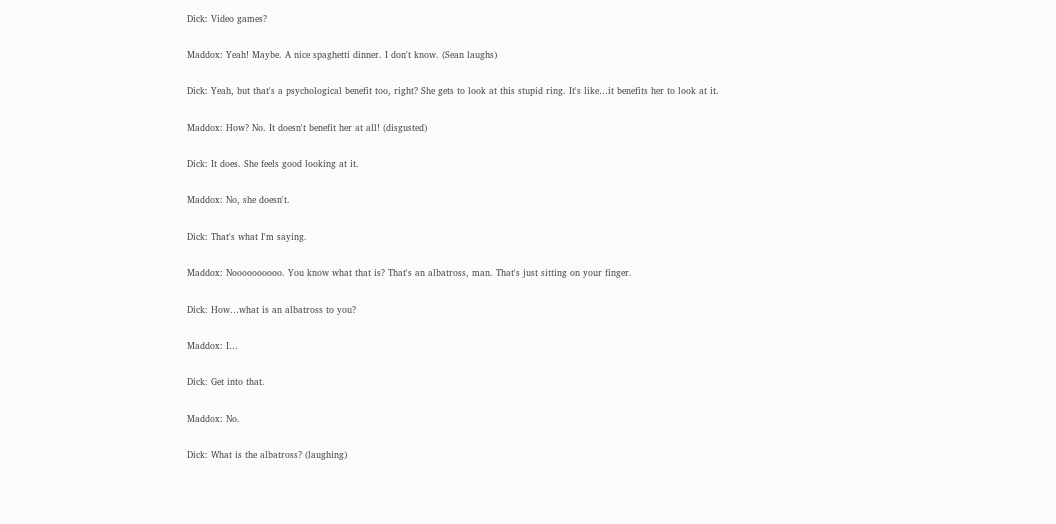Dick: Video games?

Maddox: Yeah! Maybe. A nice spaghetti dinner. I don't know. (Sean laughs)

Dick: Yeah, but that's a psychological benefit too, right? She gets to look at this stupid ring. It's like…it benefits her to look at it.

Maddox: How? No. It doesn't benefit her at all! (disgusted)

Dick: It does. She feels good looking at it.

Maddox: No, she doesn't.

Dick: That's what I'm saying.

Maddox: Noooooooooo. You know what that is? That's an albatross, man. That's just sitting on your finger.

Dick: How…what is an albatross to you?

Maddox: I…

Dick: Get into that.

Maddox: No.

Dick: What is the albatross? (laughing)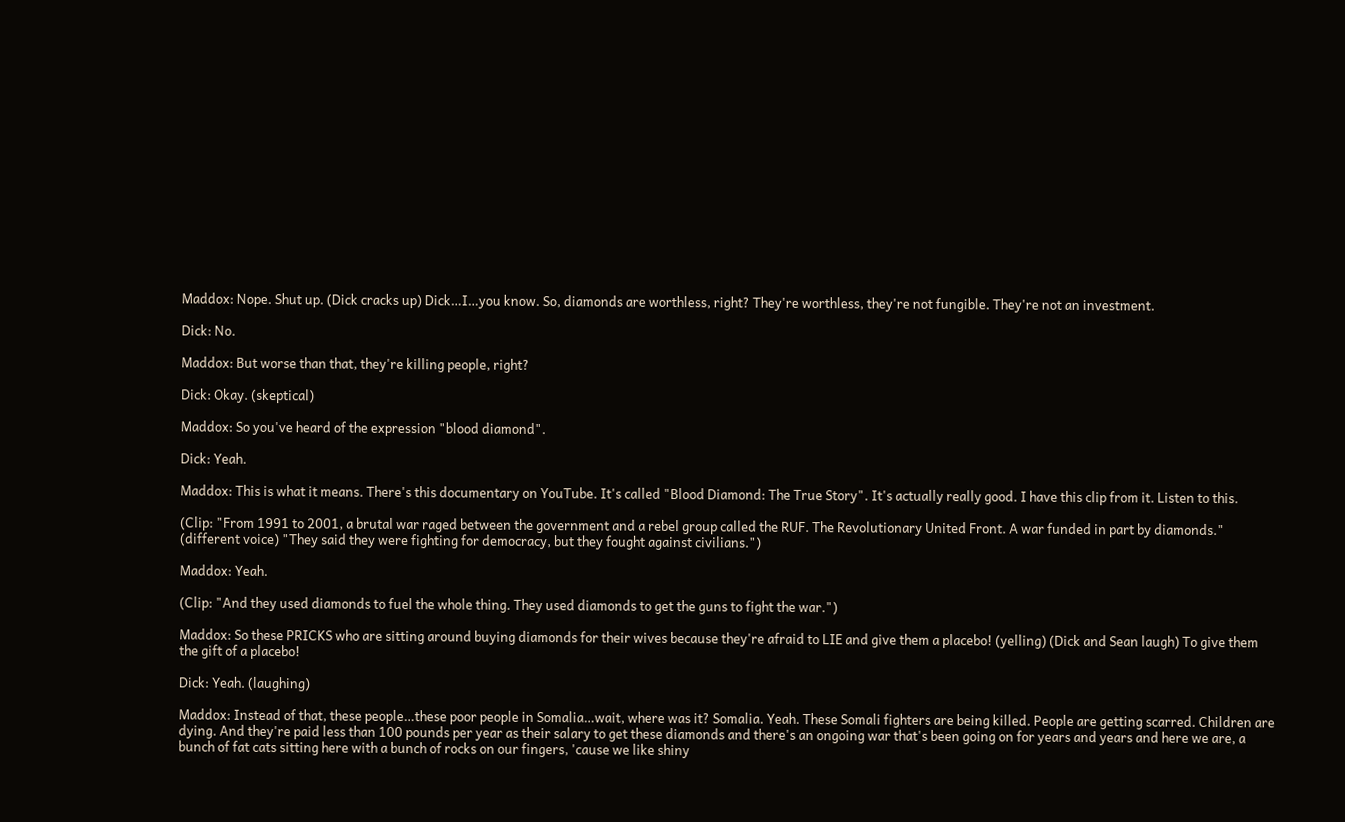Maddox: Nope. Shut up. (Dick cracks up) Dick…I…you know. So, diamonds are worthless, right? They're worthless, they're not fungible. They're not an investment.

Dick: No.

Maddox: But worse than that, they're killing people, right?

Dick: Okay. (skeptical)

Maddox: So you've heard of the expression "blood diamond".

Dick: Yeah.

Maddox: This is what it means. There's this documentary on YouTube. It's called "Blood Diamond: The True Story". It's actually really good. I have this clip from it. Listen to this.

(Clip: "From 1991 to 2001, a brutal war raged between the government and a rebel group called the RUF. The Revolutionary United Front. A war funded in part by diamonds." (different voice) "They said they were fighting for democracy, but they fought against civilians.")

Maddox: Yeah.

(Clip: "And they used diamonds to fuel the whole thing. They used diamonds to get the guns to fight the war.")

Maddox: So these PRICKS who are sitting around buying diamonds for their wives because they're afraid to LIE and give them a placebo! (yelling) (Dick and Sean laugh) To give them the gift of a placebo!

Dick: Yeah. (laughing)

Maddox: Instead of that, these people…these poor people in Somalia…wait, where was it? Somalia. Yeah. These Somali fighters are being killed. People are getting scarred. Children are dying. And they're paid less than 100 pounds per year as their salary to get these diamonds and there's an ongoing war that's been going on for years and years and here we are, a bunch of fat cats sitting here with a bunch of rocks on our fingers, 'cause we like shiny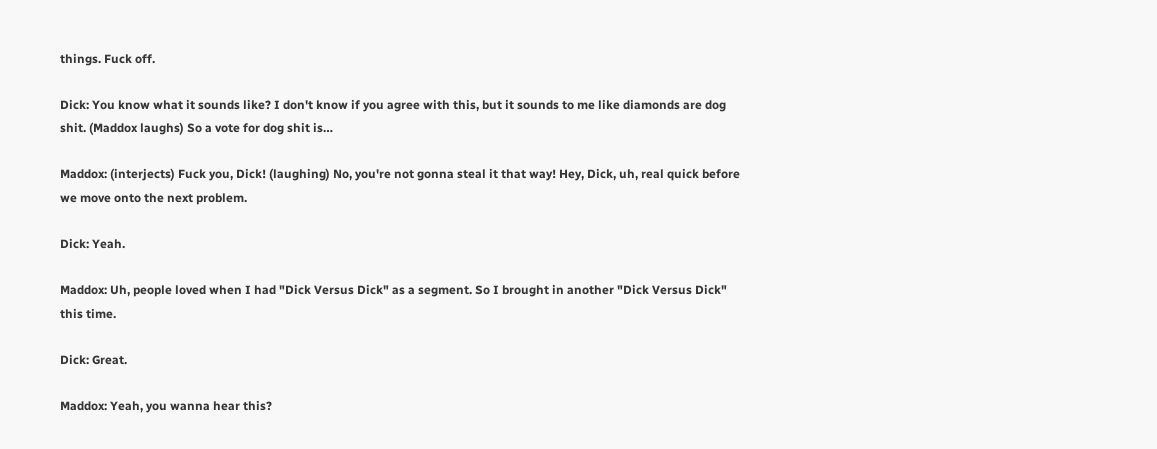things. Fuck off.

Dick: You know what it sounds like? I don't know if you agree with this, but it sounds to me like diamonds are dog shit. (Maddox laughs) So a vote for dog shit is…

Maddox: (interjects) Fuck you, Dick! (laughing) No, you're not gonna steal it that way! Hey, Dick, uh, real quick before we move onto the next problem.

Dick: Yeah.

Maddox: Uh, people loved when I had "Dick Versus Dick" as a segment. So I brought in another "Dick Versus Dick" this time.

Dick: Great.

Maddox: Yeah, you wanna hear this?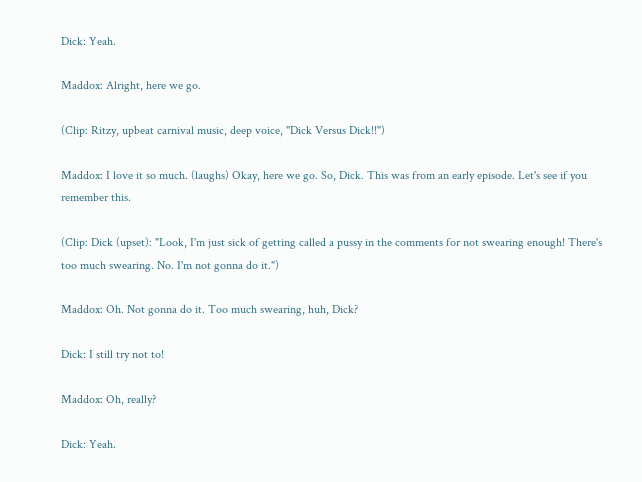Dick: Yeah.

Maddox: Alright, here we go.

(Clip: Ritzy, upbeat carnival music, deep voice, "Dick Versus Dick!!")

Maddox: I love it so much. (laughs) Okay, here we go. So, Dick. This was from an early episode. Let's see if you remember this.

(Clip: Dick (upset): "Look, I'm just sick of getting called a pussy in the comments for not swearing enough! There's too much swearing. No. I'm not gonna do it.")

Maddox: Oh. Not gonna do it. Too much swearing, huh, Dick?

Dick: I still try not to!

Maddox: Oh, really?

Dick: Yeah.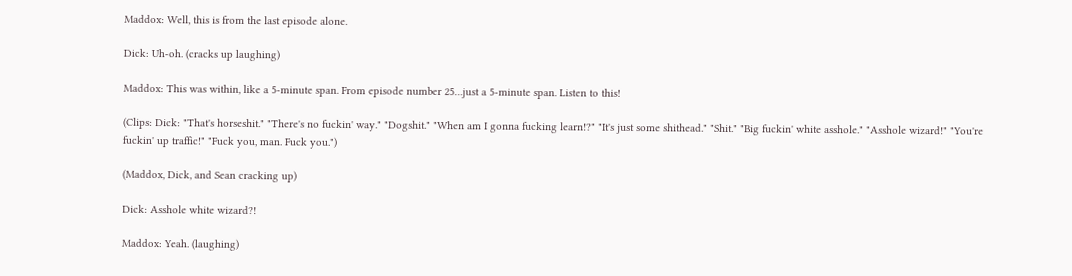Maddox: Well, this is from the last episode alone.

Dick: Uh-oh. (cracks up laughing)

Maddox: This was within, like a 5-minute span. From episode number 25…just a 5-minute span. Listen to this!

(Clips: Dick: "That's horseshit." "There's no fuckin' way." "Dogshit." "When am I gonna fucking learn!?" "It's just some shithead." "Shit." "Big fuckin' white asshole." "Asshole wizard!" "You're fuckin' up traffic!" "Fuck you, man. Fuck you.")

(Maddox, Dick, and Sean cracking up)

Dick: Asshole white wizard?!

Maddox: Yeah. (laughing)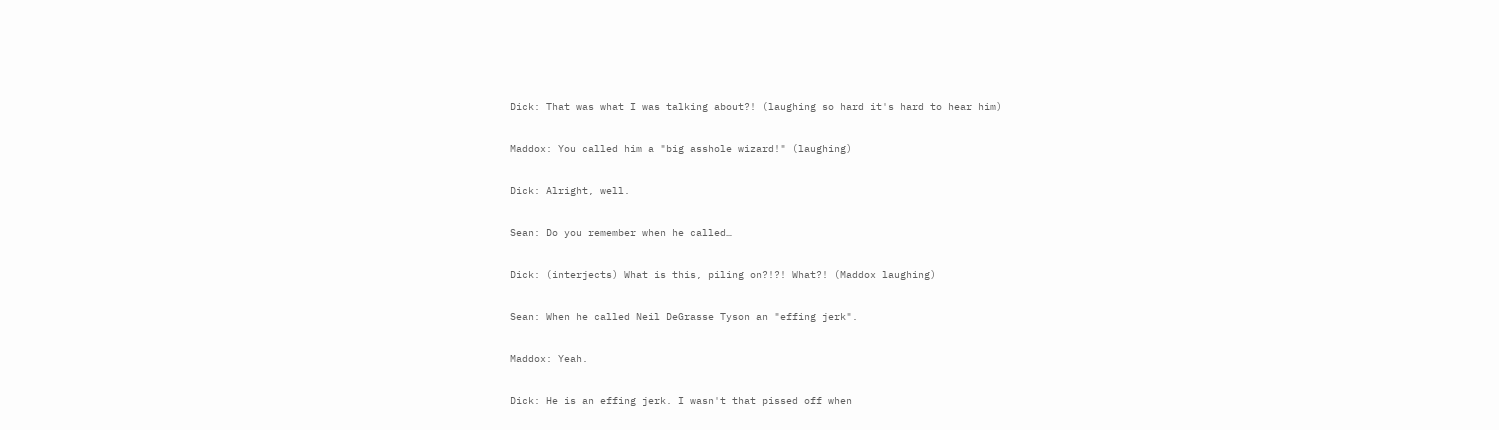Dick: That was what I was talking about?! (laughing so hard it's hard to hear him)

Maddox: You called him a "big asshole wizard!" (laughing)

Dick: Alright, well.

Sean: Do you remember when he called…

Dick: (interjects) What is this, piling on?!?! What?! (Maddox laughing)

Sean: When he called Neil DeGrasse Tyson an "effing jerk".

Maddox: Yeah.

Dick: He is an effing jerk. I wasn't that pissed off when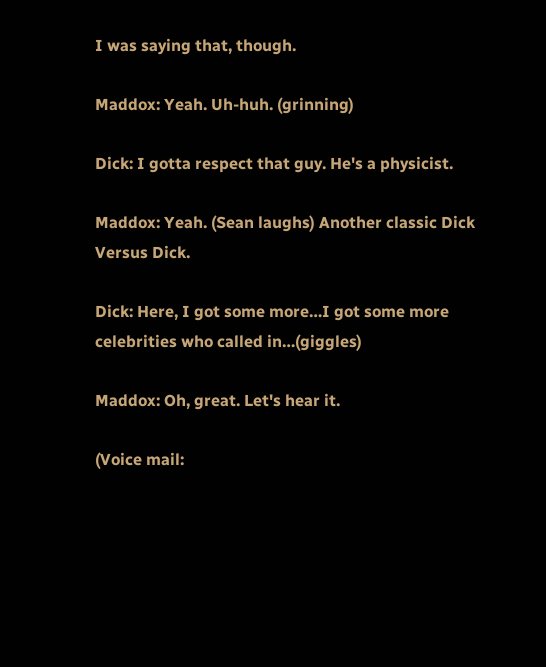I was saying that, though.

Maddox: Yeah. Uh-huh. (grinning)

Dick: I gotta respect that guy. He's a physicist.

Maddox: Yeah. (Sean laughs) Another classic Dick Versus Dick.

Dick: Here, I got some more…I got some more celebrities who called in…(giggles)

Maddox: Oh, great. Let's hear it.

(Voice mail: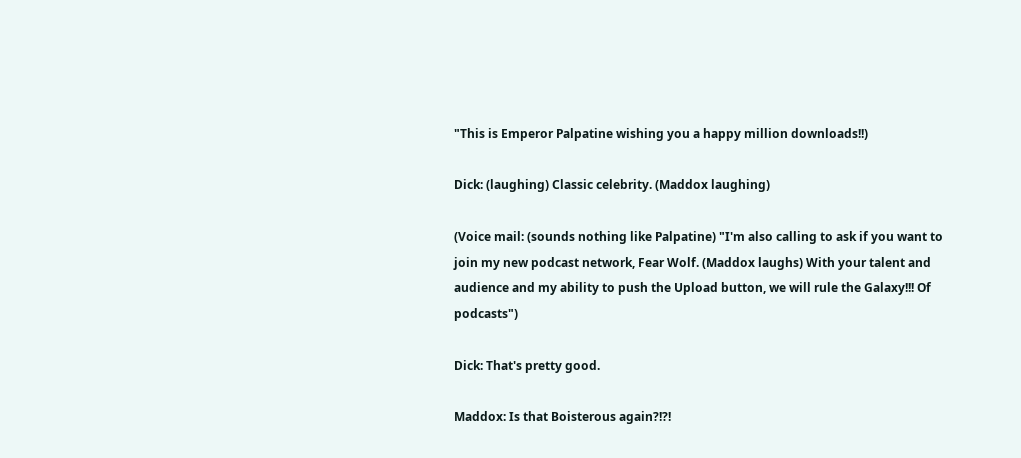"This is Emperor Palpatine wishing you a happy million downloads!!)

Dick: (laughing) Classic celebrity. (Maddox laughing)

(Voice mail: (sounds nothing like Palpatine) "I'm also calling to ask if you want to join my new podcast network, Fear Wolf. (Maddox laughs) With your talent and audience and my ability to push the Upload button, we will rule the Galaxy!!! Of podcasts")

Dick: That's pretty good.

Maddox: Is that Boisterous again?!?!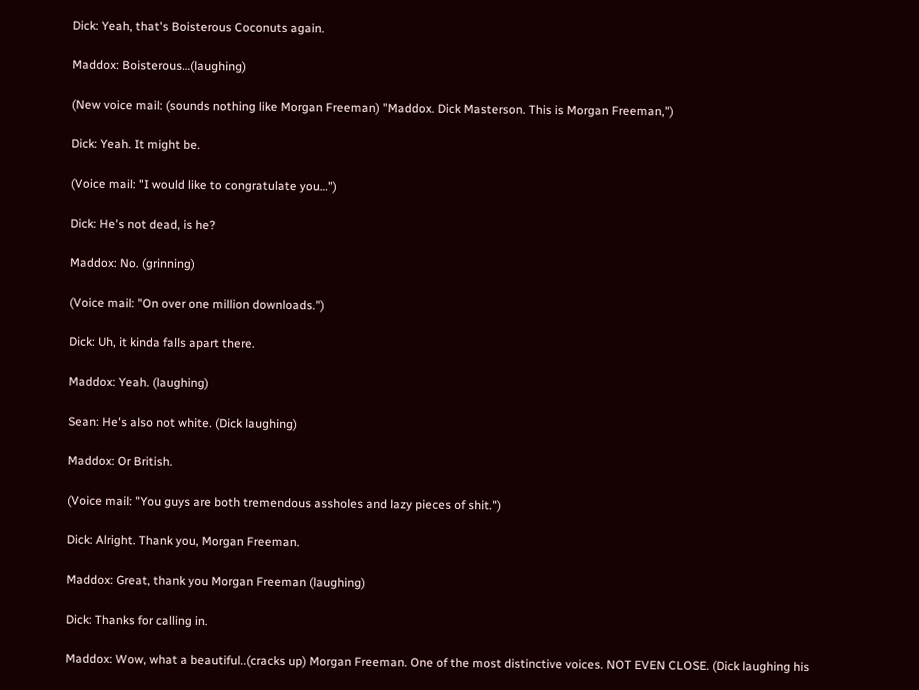Dick: Yeah, that's Boisterous Coconuts again.

Maddox: Boisterous…(laughing)

(New voice mail: (sounds nothing like Morgan Freeman) "Maddox. Dick Masterson. This is Morgan Freeman,")

Dick: Yeah. It might be.

(Voice mail: "I would like to congratulate you…")

Dick: He's not dead, is he?

Maddox: No. (grinning)

(Voice mail: "On over one million downloads.")

Dick: Uh, it kinda falls apart there.

Maddox: Yeah. (laughing)

Sean: He's also not white. (Dick laughing)

Maddox: Or British.

(Voice mail: "You guys are both tremendous assholes and lazy pieces of shit.")

Dick: Alright. Thank you, Morgan Freeman.

Maddox: Great, thank you Morgan Freeman (laughing)

Dick: Thanks for calling in.

Maddox: Wow, what a beautiful..(cracks up) Morgan Freeman. One of the most distinctive voices. NOT EVEN CLOSE. (Dick laughing his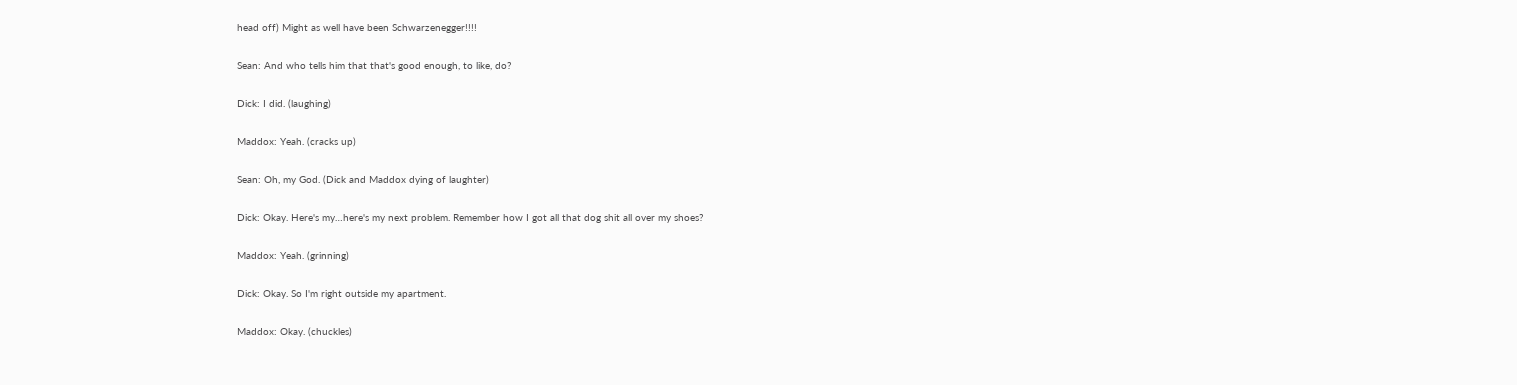head off) Might as well have been Schwarzenegger!!!!

Sean: And who tells him that that's good enough, to like, do?

Dick: I did. (laughing)

Maddox: Yeah. (cracks up)

Sean: Oh, my God. (Dick and Maddox dying of laughter)

Dick: Okay. Here's my…here's my next problem. Remember how I got all that dog shit all over my shoes?

Maddox: Yeah. (grinning)

Dick: Okay. So I'm right outside my apartment.

Maddox: Okay. (chuckles)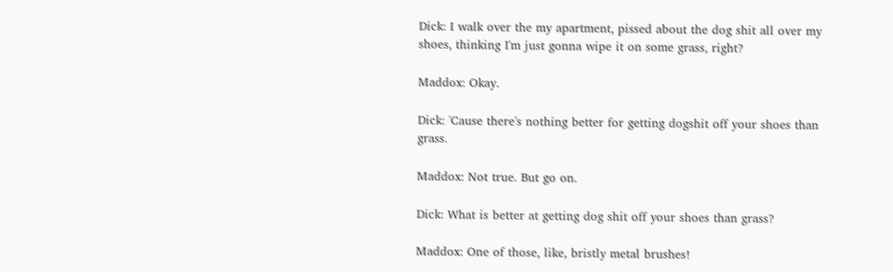Dick: I walk over the my apartment, pissed about the dog shit all over my shoes, thinking I'm just gonna wipe it on some grass, right?

Maddox: Okay.

Dick: 'Cause there's nothing better for getting dogshit off your shoes than grass.

Maddox: Not true. But go on.

Dick: What is better at getting dog shit off your shoes than grass?

Maddox: One of those, like, bristly metal brushes!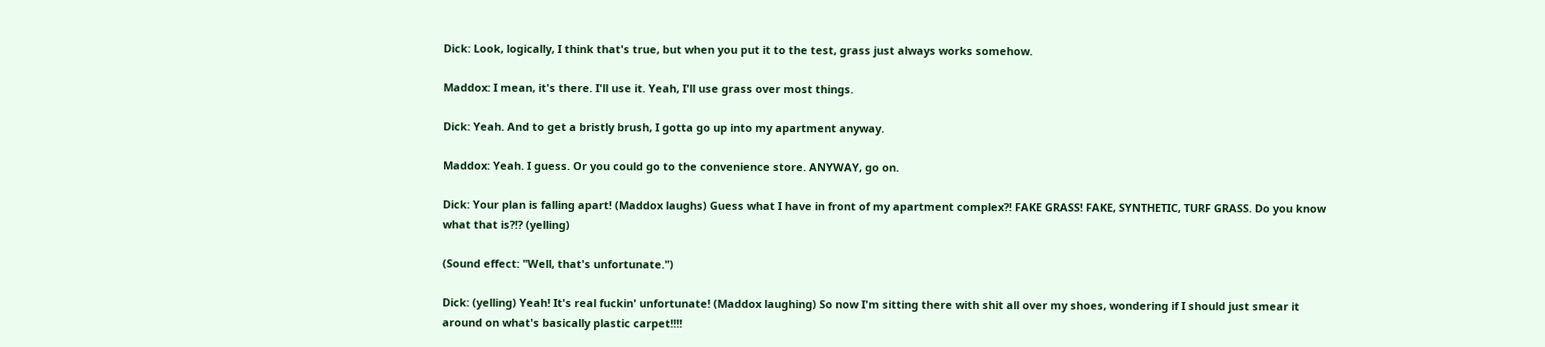Dick: Look, logically, I think that's true, but when you put it to the test, grass just always works somehow.

Maddox: I mean, it's there. I'll use it. Yeah, I'll use grass over most things.

Dick: Yeah. And to get a bristly brush, I gotta go up into my apartment anyway.

Maddox: Yeah. I guess. Or you could go to the convenience store. ANYWAY, go on.

Dick: Your plan is falling apart! (Maddox laughs) Guess what I have in front of my apartment complex?! FAKE GRASS! FAKE, SYNTHETIC, TURF GRASS. Do you know what that is?!? (yelling)

(Sound effect: "Well, that's unfortunate.")

Dick: (yelling) Yeah! It's real fuckin' unfortunate! (Maddox laughing) So now I'm sitting there with shit all over my shoes, wondering if I should just smear it around on what's basically plastic carpet!!!!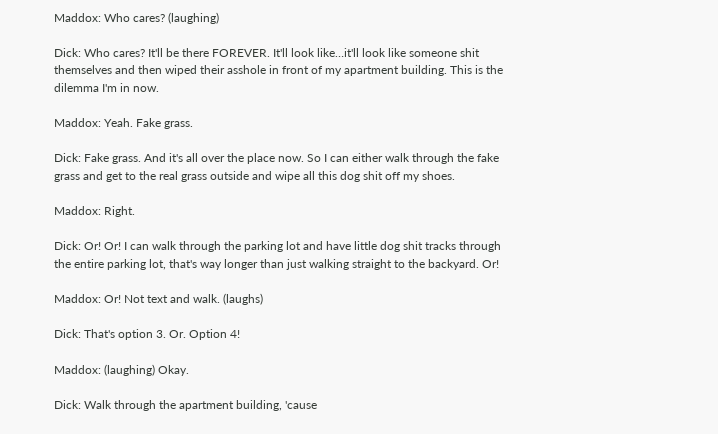Maddox: Who cares? (laughing)

Dick: Who cares? It'll be there FOREVER. It'll look like…it'll look like someone shit themselves and then wiped their asshole in front of my apartment building. This is the dilemma I'm in now.

Maddox: Yeah. Fake grass.

Dick: Fake grass. And it's all over the place now. So I can either walk through the fake grass and get to the real grass outside and wipe all this dog shit off my shoes.

Maddox: Right.

Dick: Or! Or! I can walk through the parking lot and have little dog shit tracks through the entire parking lot, that's way longer than just walking straight to the backyard. Or!

Maddox: Or! Not text and walk. (laughs)

Dick: That's option 3. Or. Option 4!

Maddox: (laughing) Okay.

Dick: Walk through the apartment building, 'cause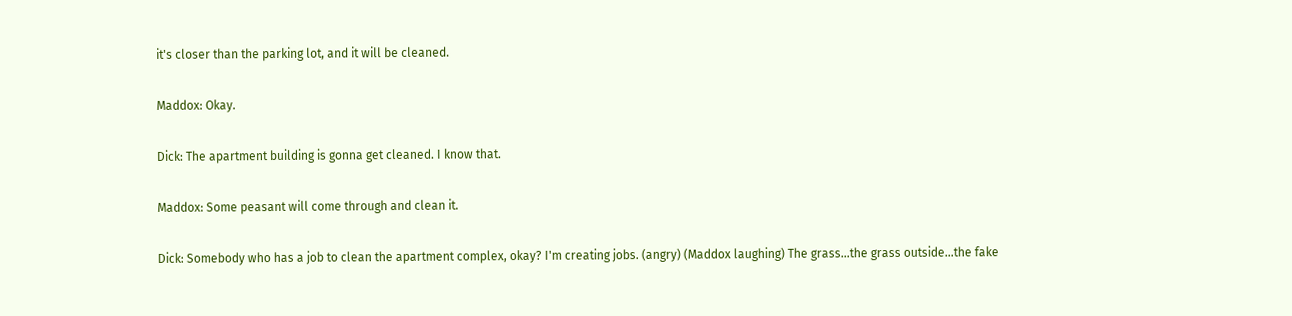it's closer than the parking lot, and it will be cleaned.

Maddox: Okay.

Dick: The apartment building is gonna get cleaned. I know that.

Maddox: Some peasant will come through and clean it.

Dick: Somebody who has a job to clean the apartment complex, okay? I'm creating jobs. (angry) (Maddox laughing) The grass…the grass outside…the fake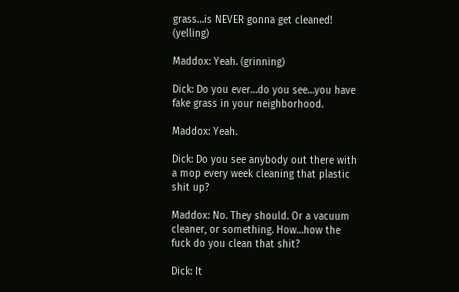grass…is NEVER gonna get cleaned! (yelling)

Maddox: Yeah. (grinning)

Dick: Do you ever…do you see…you have fake grass in your neighborhood.

Maddox: Yeah.

Dick: Do you see anybody out there with a mop every week cleaning that plastic shit up?

Maddox: No. They should. Or a vacuum cleaner, or something. How…how the fuck do you clean that shit?

Dick: It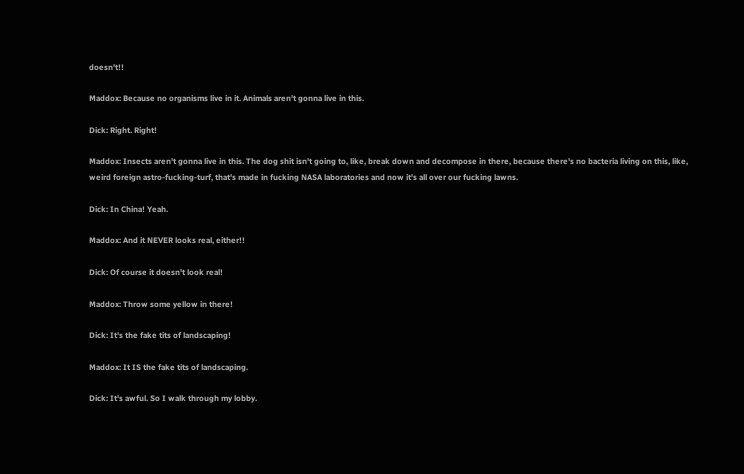doesn't!!

Maddox: Because no organisms live in it. Animals aren't gonna live in this.

Dick: Right. Right!

Maddox: Insects aren't gonna live in this. The dog shit isn't going to, like, break down and decompose in there, because there's no bacteria living on this, like, weird foreign astro-fucking-turf, that's made in fucking NASA laboratories and now it's all over our fucking lawns.

Dick: In China! Yeah.

Maddox: And it NEVER looks real, either!!

Dick: Of course it doesn't look real!

Maddox: Throw some yellow in there!

Dick: It's the fake tits of landscaping!

Maddox: It IS the fake tits of landscaping.

Dick: It's awful. So I walk through my lobby.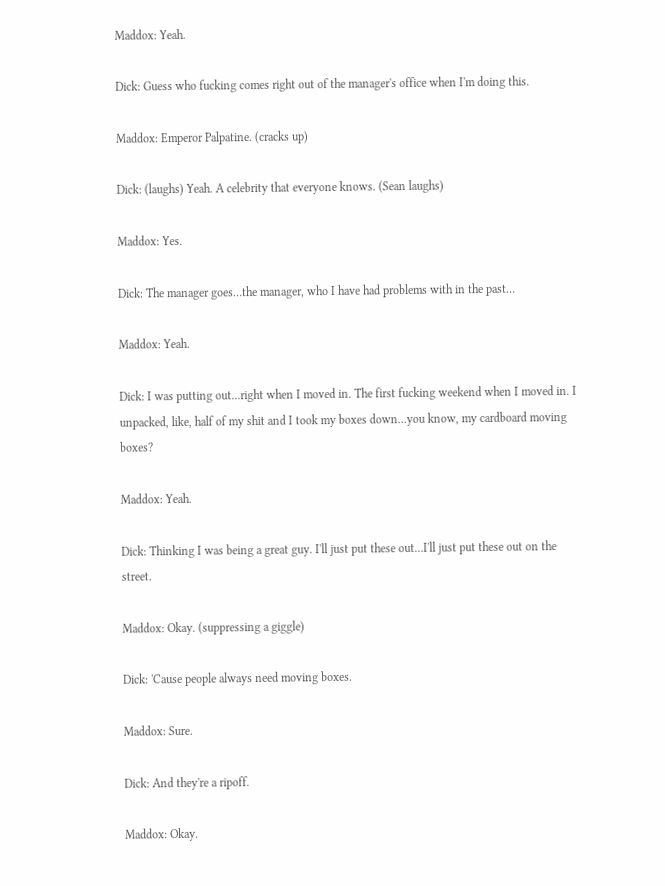Maddox: Yeah.

Dick: Guess who fucking comes right out of the manager's office when I'm doing this.

Maddox: Emperor Palpatine. (cracks up)

Dick: (laughs) Yeah. A celebrity that everyone knows. (Sean laughs)

Maddox: Yes.

Dick: The manager goes…the manager, who I have had problems with in the past…

Maddox: Yeah.

Dick: I was putting out…right when I moved in. The first fucking weekend when I moved in. I unpacked, like, half of my shit and I took my boxes down…you know, my cardboard moving boxes?

Maddox: Yeah.

Dick: Thinking I was being a great guy. I'll just put these out…I'll just put these out on the street.

Maddox: Okay. (suppressing a giggle)

Dick: 'Cause people always need moving boxes.

Maddox: Sure.

Dick: And they're a ripoff.

Maddox: Okay.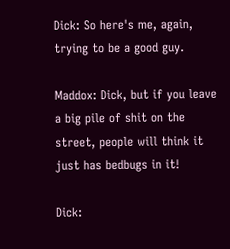Dick: So here's me, again, trying to be a good guy.

Maddox: Dick, but if you leave a big pile of shit on the street, people will think it just has bedbugs in it!

Dick: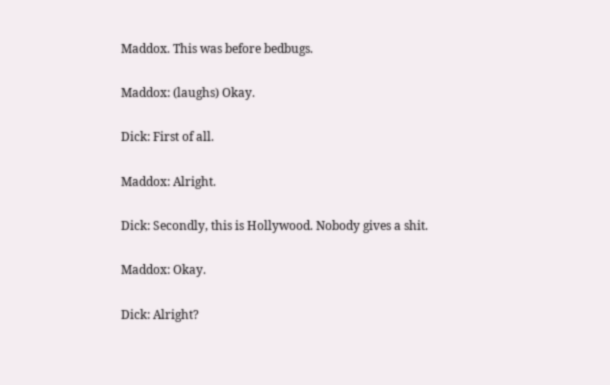Maddox. This was before bedbugs.

Maddox: (laughs) Okay.

Dick: First of all.

Maddox: Alright.

Dick: Secondly, this is Hollywood. Nobody gives a shit.

Maddox: Okay.

Dick: Alright?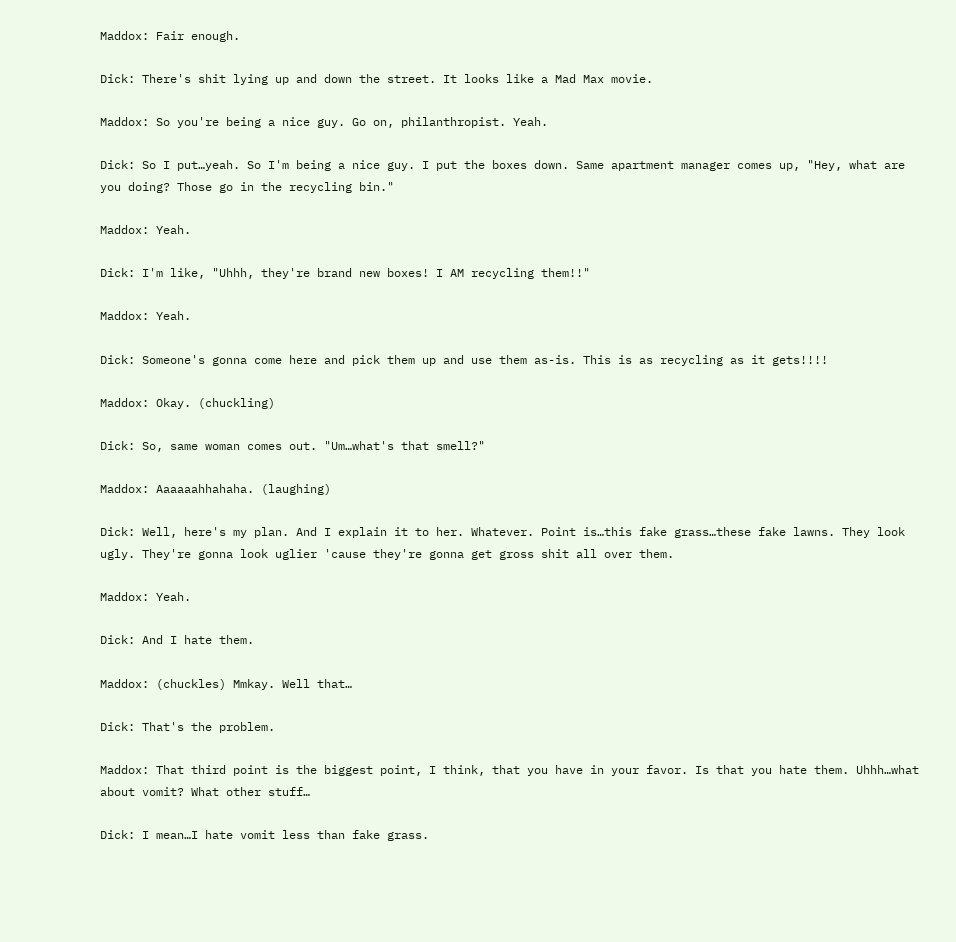Maddox: Fair enough.

Dick: There's shit lying up and down the street. It looks like a Mad Max movie.

Maddox: So you're being a nice guy. Go on, philanthropist. Yeah.

Dick: So I put…yeah. So I'm being a nice guy. I put the boxes down. Same apartment manager comes up, "Hey, what are you doing? Those go in the recycling bin."

Maddox: Yeah.

Dick: I'm like, "Uhhh, they're brand new boxes! I AM recycling them!!"

Maddox: Yeah.

Dick: Someone's gonna come here and pick them up and use them as-is. This is as recycling as it gets!!!!

Maddox: Okay. (chuckling)

Dick: So, same woman comes out. "Um…what's that smell?"

Maddox: Aaaaaahhahaha. (laughing)

Dick: Well, here's my plan. And I explain it to her. Whatever. Point is…this fake grass…these fake lawns. They look ugly. They're gonna look uglier 'cause they're gonna get gross shit all over them.

Maddox: Yeah.

Dick: And I hate them.

Maddox: (chuckles) Mmkay. Well that…

Dick: That's the problem.

Maddox: That third point is the biggest point, I think, that you have in your favor. Is that you hate them. Uhhh…what about vomit? What other stuff…

Dick: I mean…I hate vomit less than fake grass.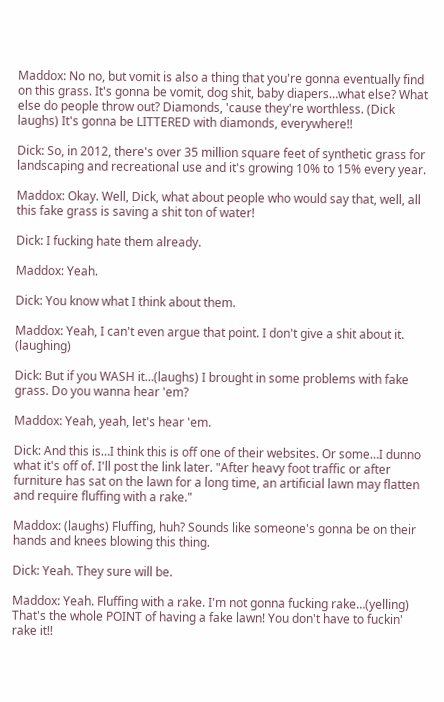Maddox: No no, but vomit is also a thing that you're gonna eventually find on this grass. It's gonna be vomit, dog shit, baby diapers…what else? What else do people throw out? Diamonds, 'cause they're worthless. (Dick laughs) It's gonna be LITTERED with diamonds, everywhere!!

Dick: So, in 2012, there's over 35 million square feet of synthetic grass for landscaping and recreational use and it's growing 10% to 15% every year.

Maddox: Okay. Well, Dick, what about people who would say that, well, all this fake grass is saving a shit ton of water!

Dick: I fucking hate them already.

Maddox: Yeah.

Dick: You know what I think about them.

Maddox: Yeah, I can't even argue that point. I don't give a shit about it. (laughing)

Dick: But if you WASH it…(laughs) I brought in some problems with fake grass. Do you wanna hear 'em?

Maddox: Yeah, yeah, let's hear 'em.

Dick: And this is…I think this is off one of their websites. Or some…I dunno what it's off of. I'll post the link later. "After heavy foot traffic or after furniture has sat on the lawn for a long time, an artificial lawn may flatten and require fluffing with a rake."

Maddox: (laughs) Fluffing, huh? Sounds like someone's gonna be on their hands and knees blowing this thing.

Dick: Yeah. They sure will be.

Maddox: Yeah. Fluffing with a rake. I'm not gonna fucking rake…(yelling) That's the whole POINT of having a fake lawn! You don't have to fuckin' rake it!!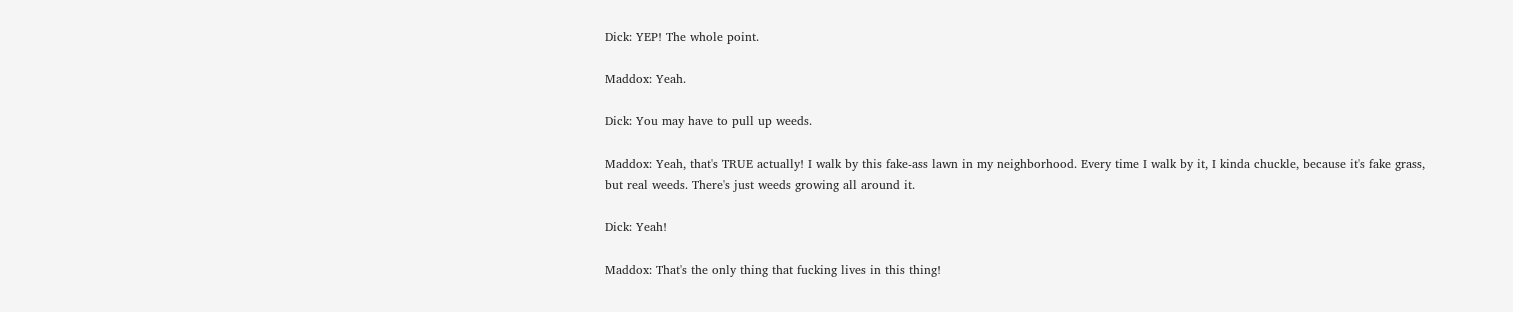Dick: YEP! The whole point.

Maddox: Yeah.

Dick: You may have to pull up weeds.

Maddox: Yeah, that's TRUE actually! I walk by this fake-ass lawn in my neighborhood. Every time I walk by it, I kinda chuckle, because it's fake grass, but real weeds. There's just weeds growing all around it.

Dick: Yeah!

Maddox: That's the only thing that fucking lives in this thing!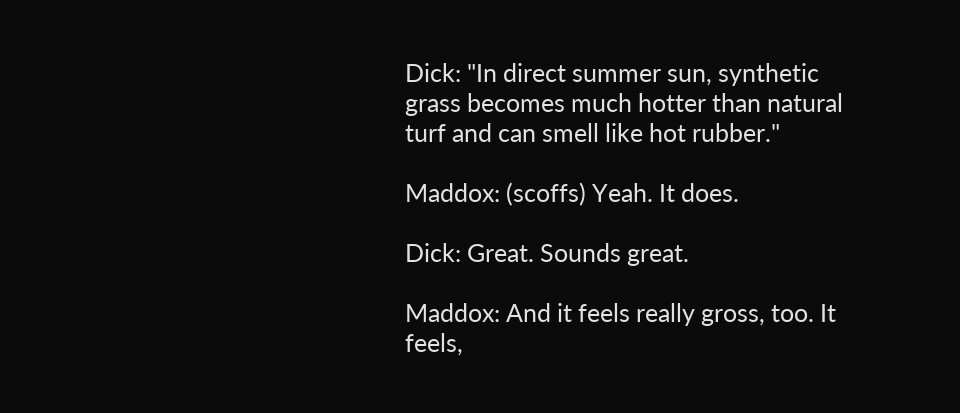Dick: "In direct summer sun, synthetic grass becomes much hotter than natural turf and can smell like hot rubber."

Maddox: (scoffs) Yeah. It does.

Dick: Great. Sounds great.

Maddox: And it feels really gross, too. It feels,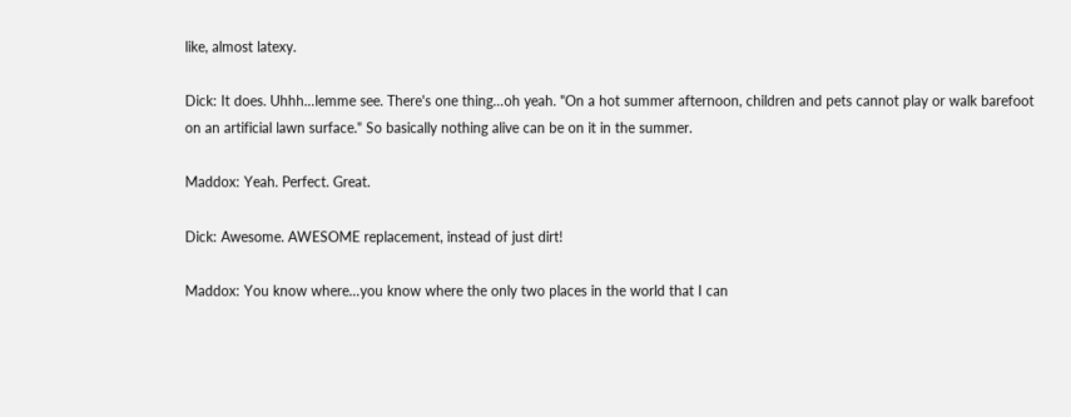like, almost latexy.

Dick: It does. Uhhh…lemme see. There's one thing…oh yeah. "On a hot summer afternoon, children and pets cannot play or walk barefoot on an artificial lawn surface." So basically nothing alive can be on it in the summer.

Maddox: Yeah. Perfect. Great.

Dick: Awesome. AWESOME replacement, instead of just dirt!

Maddox: You know where…you know where the only two places in the world that I can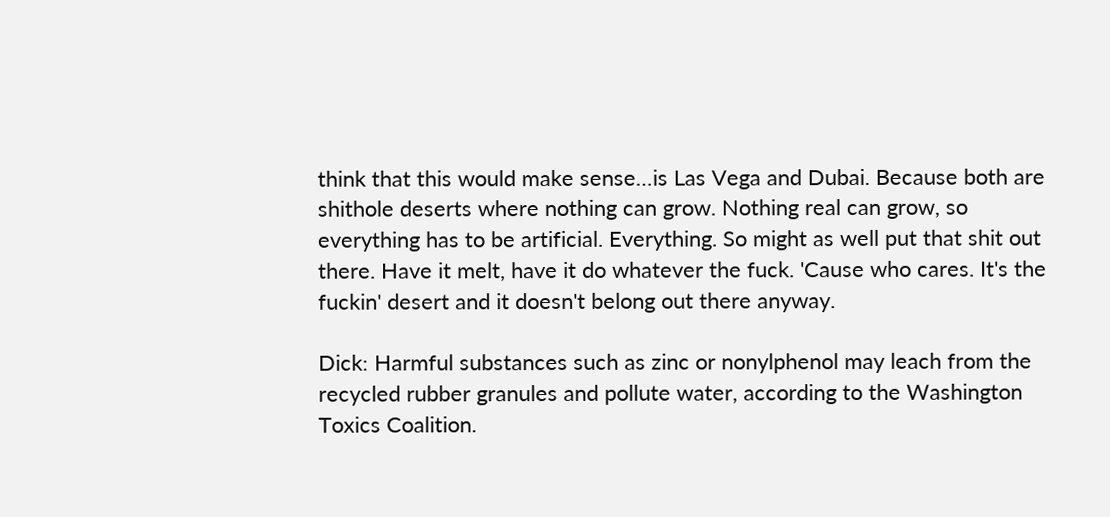think that this would make sense…is Las Vega and Dubai. Because both are shithole deserts where nothing can grow. Nothing real can grow, so everything has to be artificial. Everything. So might as well put that shit out there. Have it melt, have it do whatever the fuck. 'Cause who cares. It's the fuckin' desert and it doesn't belong out there anyway.

Dick: Harmful substances such as zinc or nonylphenol may leach from the recycled rubber granules and pollute water, according to the Washington Toxics Coalition.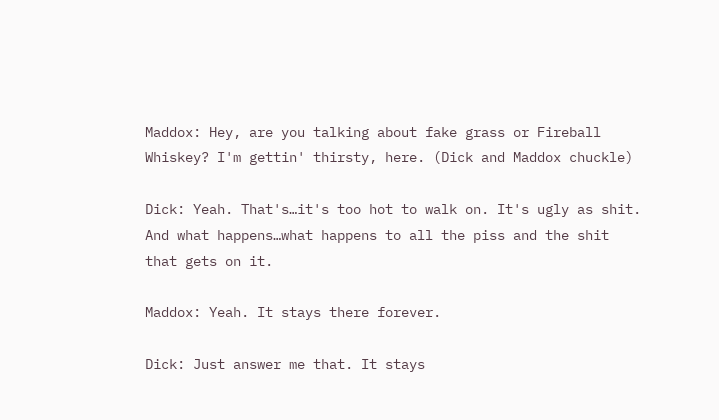Maddox: Hey, are you talking about fake grass or Fireball Whiskey? I'm gettin' thirsty, here. (Dick and Maddox chuckle)

Dick: Yeah. That's…it's too hot to walk on. It's ugly as shit. And what happens…what happens to all the piss and the shit that gets on it.

Maddox: Yeah. It stays there forever.

Dick: Just answer me that. It stays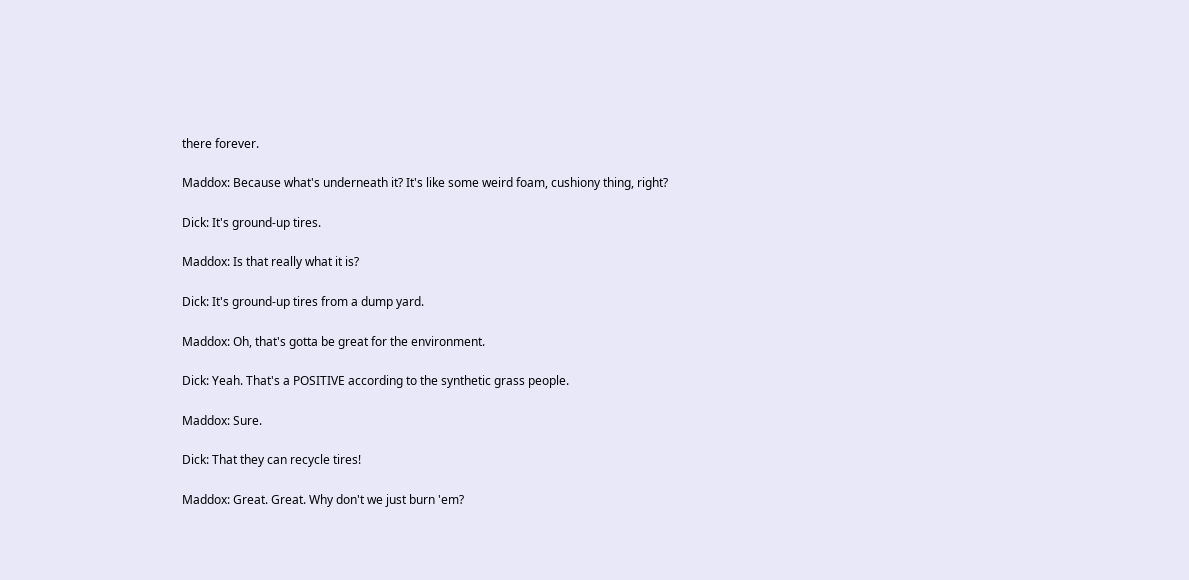there forever.

Maddox: Because what's underneath it? It's like some weird foam, cushiony thing, right?

Dick: It's ground-up tires.

Maddox: Is that really what it is?

Dick: It's ground-up tires from a dump yard.

Maddox: Oh, that's gotta be great for the environment.

Dick: Yeah. That's a POSITIVE according to the synthetic grass people.

Maddox: Sure.

Dick: That they can recycle tires!

Maddox: Great. Great. Why don't we just burn 'em?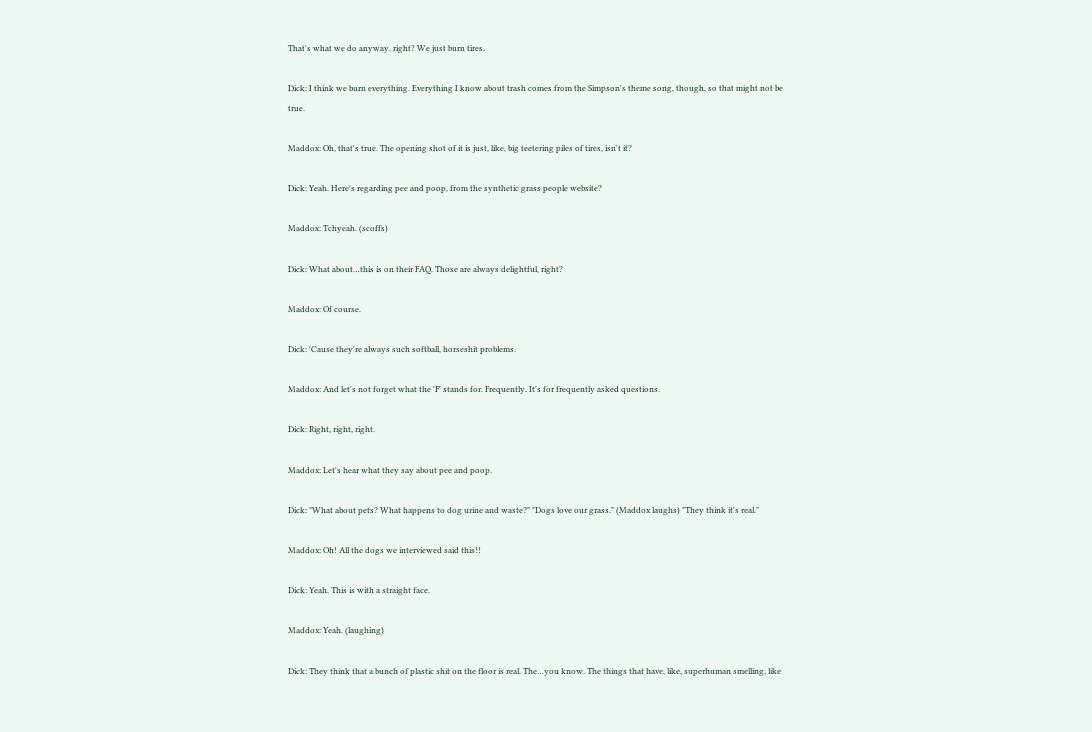That's what we do anyway, right? We just burn tires.

Dick: I think we burn everything. Everything I know about trash comes from the Simpson's theme song, though, so that might not be true.

Maddox: Oh, that's true. The opening shot of it is just, like, big teetering piles of tires, isn't it?

Dick: Yeah. Here's regarding pee and poop, from the synthetic grass people website?

Maddox: Tchyeah. (scoffs)

Dick: What about…this is on their FAQ. Those are always delightful, right?

Maddox: Of course.

Dick: 'Cause they're always such softball, horseshit problems.

Maddox: And let's not forget what the 'F' stands for. Frequently. It's for frequently asked questions.

Dick: Right, right, right.

Maddox: Let's hear what they say about pee and poop.

Dick: "What about pets? What happens to dog urine and waste?" "Dogs love our grass." (Maddox laughs) "They think it's real."

Maddox: Oh! All the dogs we interviewed said this!!

Dick: Yeah. This is with a straight face.

Maddox: Yeah. (laughing)

Dick: They think that a bunch of plastic shit on the floor is real. The…you know. The things that have, like, superhuman smelling, like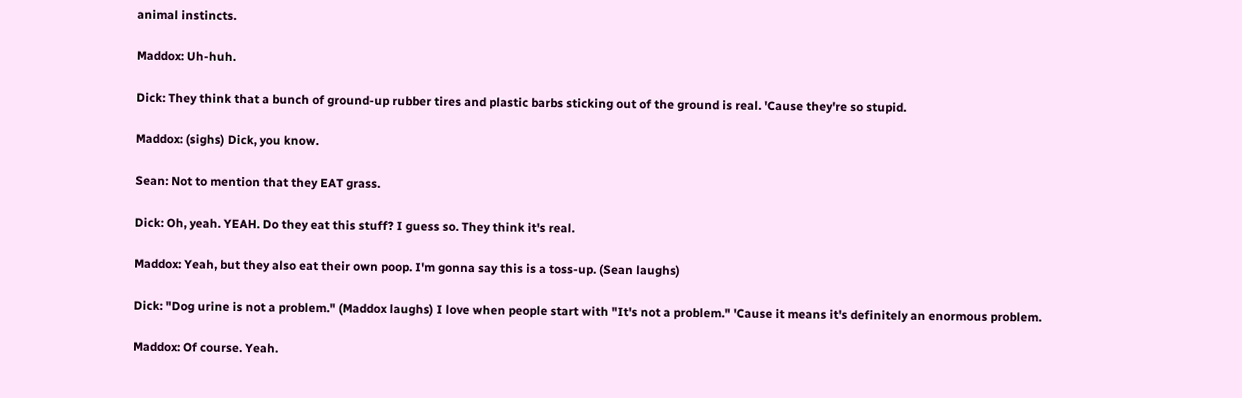animal instincts.

Maddox: Uh-huh.

Dick: They think that a bunch of ground-up rubber tires and plastic barbs sticking out of the ground is real. 'Cause they're so stupid.

Maddox: (sighs) Dick, you know.

Sean: Not to mention that they EAT grass.

Dick: Oh, yeah. YEAH. Do they eat this stuff? I guess so. They think it's real.

Maddox: Yeah, but they also eat their own poop. I'm gonna say this is a toss-up. (Sean laughs)

Dick: "Dog urine is not a problem." (Maddox laughs) I love when people start with "It's not a problem." 'Cause it means it's definitely an enormous problem.

Maddox: Of course. Yeah.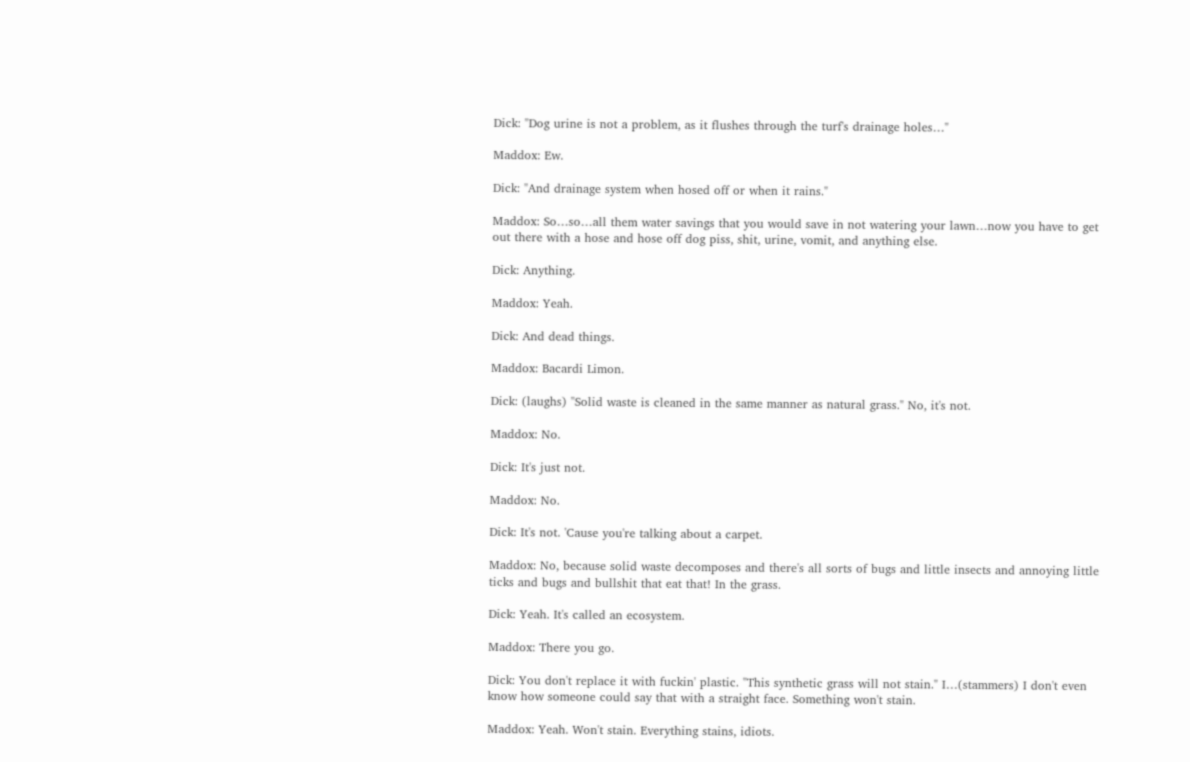Dick: "Dog urine is not a problem, as it flushes through the turf's drainage holes…"

Maddox: Ew.

Dick: "And drainage system when hosed off or when it rains."

Maddox: So…so…all them water savings that you would save in not watering your lawn…now you have to get out there with a hose and hose off dog piss, shit, urine, vomit, and anything else.

Dick: Anything.

Maddox: Yeah.

Dick: And dead things.

Maddox: Bacardi Limon.

Dick: (laughs) "Solid waste is cleaned in the same manner as natural grass." No, it's not.

Maddox: No.

Dick: It's just not.

Maddox: No.

Dick: It's not. 'Cause you're talking about a carpet.

Maddox: No, because solid waste decomposes and there's all sorts of bugs and little insects and annoying little ticks and bugs and bullshit that eat that! In the grass.

Dick: Yeah. It's called an ecosystem.

Maddox: There you go.

Dick: You don't replace it with fuckin' plastic. "This synthetic grass will not stain." I…(stammers) I don't even know how someone could say that with a straight face. Something won't stain.

Maddox: Yeah. Won't stain. Everything stains, idiots.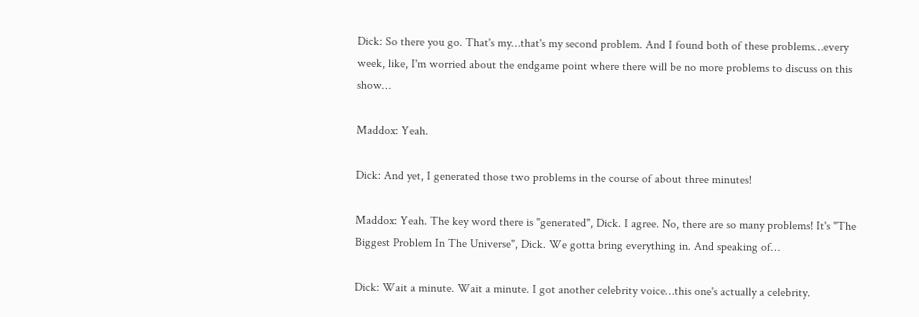Dick: So there you go. That's my…that's my second problem. And I found both of these problems…every week, like, I'm worried about the endgame point where there will be no more problems to discuss on this show…

Maddox: Yeah.

Dick: And yet, I generated those two problems in the course of about three minutes!

Maddox: Yeah. The key word there is "generated", Dick. I agree. No, there are so many problems! It's "The Biggest Problem In The Universe", Dick. We gotta bring everything in. And speaking of…

Dick: Wait a minute. Wait a minute. I got another celebrity voice…this one's actually a celebrity.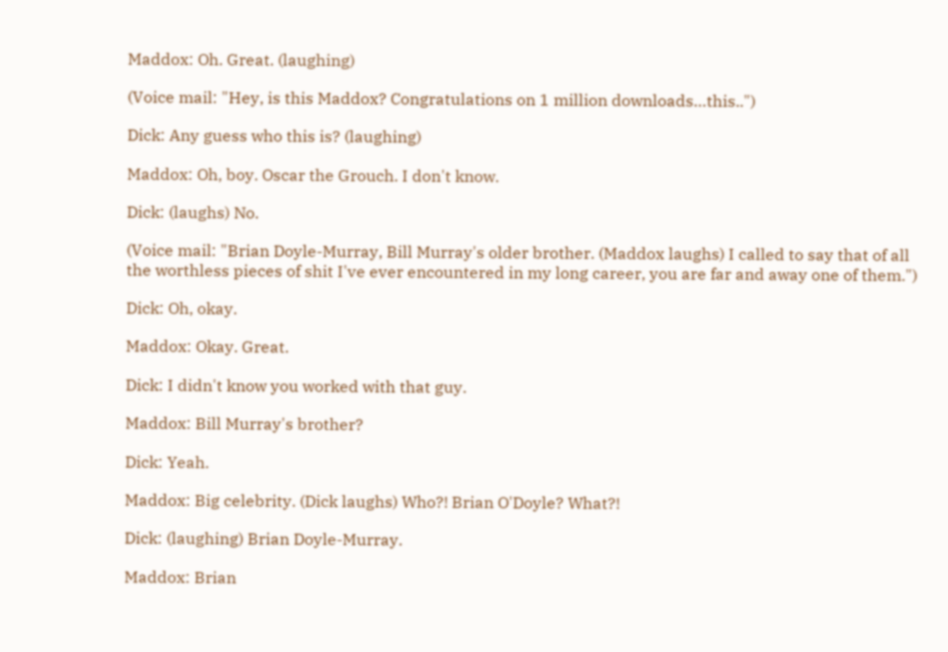Maddox: Oh. Great. (laughing)

(Voice mail: "Hey, is this Maddox? Congratulations on 1 million downloads…this..")

Dick: Any guess who this is? (laughing)

Maddox: Oh, boy. Oscar the Grouch. I don't know.

Dick: (laughs) No.

(Voice mail: "Brian Doyle-Murray, Bill Murray's older brother. (Maddox laughs) I called to say that of all the worthless pieces of shit I've ever encountered in my long career, you are far and away one of them.")

Dick: Oh, okay.

Maddox: Okay. Great.

Dick: I didn't know you worked with that guy.

Maddox: Bill Murray's brother?

Dick: Yeah.

Maddox: Big celebrity. (Dick laughs) Who?! Brian O'Doyle? What?!

Dick: (laughing) Brian Doyle-Murray.

Maddox: Brian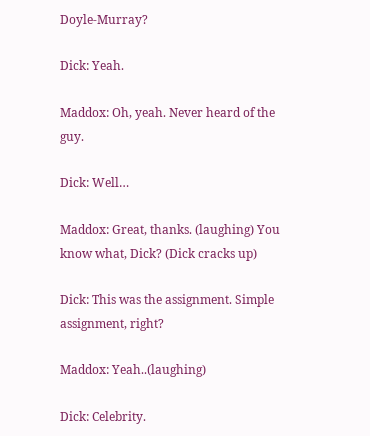Doyle-Murray?

Dick: Yeah.

Maddox: Oh, yeah. Never heard of the guy.

Dick: Well…

Maddox: Great, thanks. (laughing) You know what, Dick? (Dick cracks up)

Dick: This was the assignment. Simple assignment, right?

Maddox: Yeah..(laughing)

Dick: Celebrity.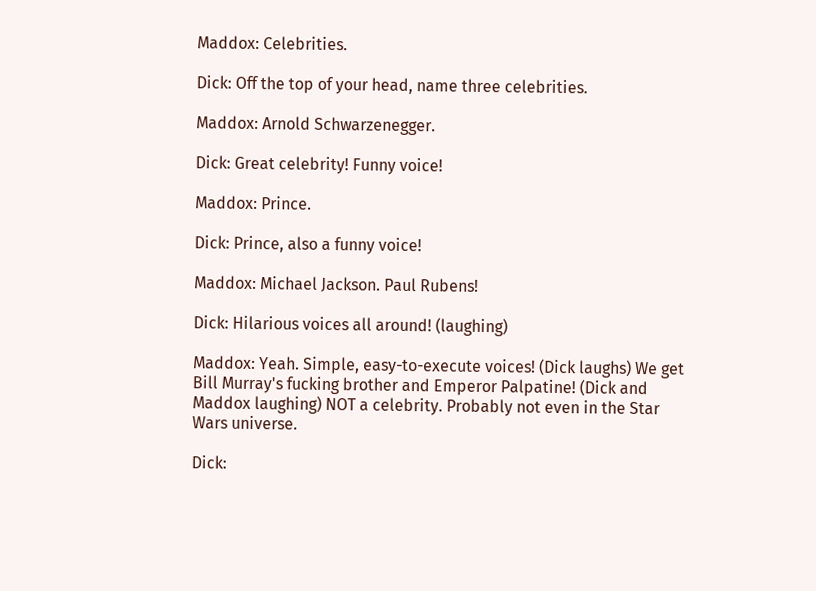Maddox: Celebrities.

Dick: Off the top of your head, name three celebrities.

Maddox: Arnold Schwarzenegger.

Dick: Great celebrity! Funny voice!

Maddox: Prince.

Dick: Prince, also a funny voice!

Maddox: Michael Jackson. Paul Rubens!

Dick: Hilarious voices all around! (laughing)

Maddox: Yeah. Simple, easy-to-execute voices! (Dick laughs) We get Bill Murray's fucking brother and Emperor Palpatine! (Dick and Maddox laughing) NOT a celebrity. Probably not even in the Star Wars universe.

Dick: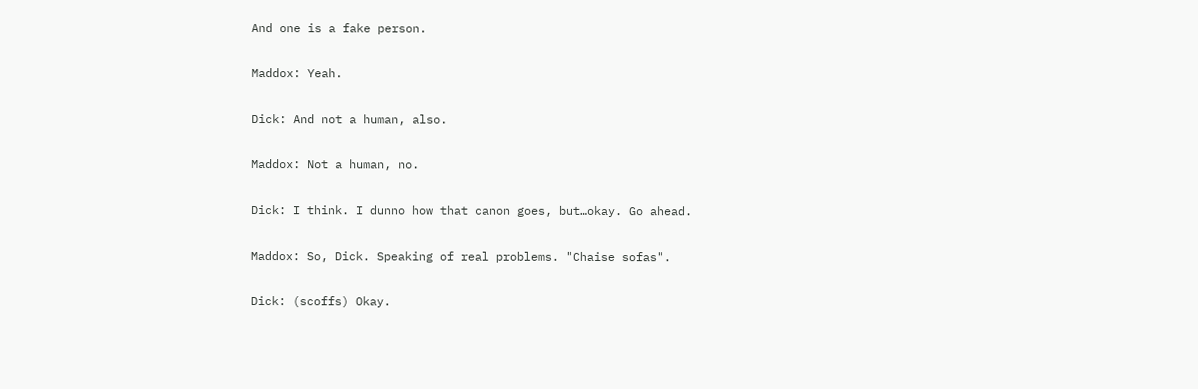And one is a fake person.

Maddox: Yeah.

Dick: And not a human, also.

Maddox: Not a human, no.

Dick: I think. I dunno how that canon goes, but…okay. Go ahead.

Maddox: So, Dick. Speaking of real problems. "Chaise sofas".

Dick: (scoffs) Okay.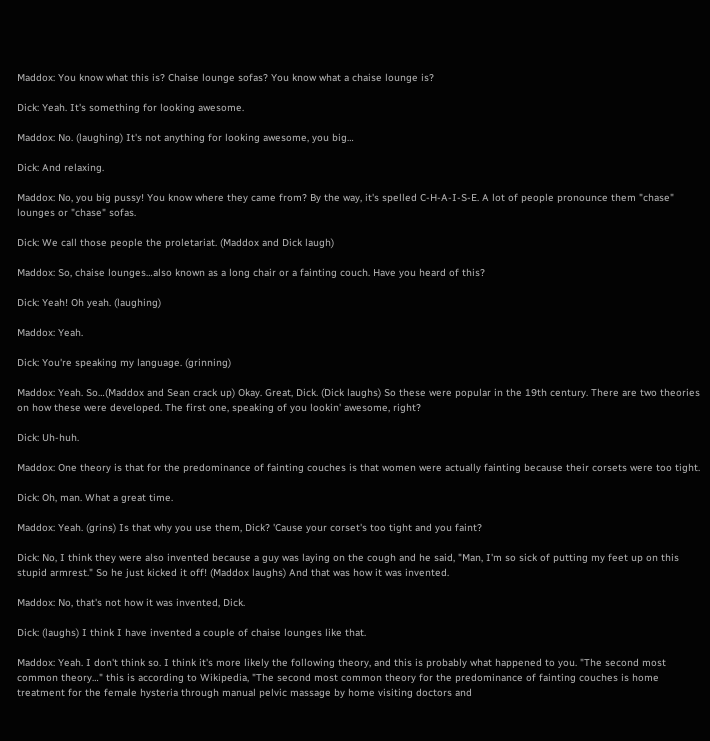Maddox: You know what this is? Chaise lounge sofas? You know what a chaise lounge is?

Dick: Yeah. It's something for looking awesome.

Maddox: No. (laughing) It's not anything for looking awesome, you big…

Dick: And relaxing.

Maddox: No, you big pussy! You know where they came from? By the way, it's spelled C-H-A-I-S-E. A lot of people pronounce them "chase" lounges or "chase" sofas.

Dick: We call those people the proletariat. (Maddox and Dick laugh)

Maddox: So, chaise lounges…also known as a long chair or a fainting couch. Have you heard of this?

Dick: Yeah! Oh yeah. (laughing)

Maddox: Yeah.

Dick: You're speaking my language. (grinning)

Maddox: Yeah. So…(Maddox and Sean crack up) Okay. Great, Dick. (Dick laughs) So these were popular in the 19th century. There are two theories on how these were developed. The first one, speaking of you lookin' awesome, right?

Dick: Uh-huh.

Maddox: One theory is that for the predominance of fainting couches is that women were actually fainting because their corsets were too tight.

Dick: Oh, man. What a great time.

Maddox: Yeah. (grins) Is that why you use them, Dick? 'Cause your corset's too tight and you faint?

Dick: No, I think they were also invented because a guy was laying on the cough and he said, "Man, I'm so sick of putting my feet up on this stupid armrest." So he just kicked it off! (Maddox laughs) And that was how it was invented.

Maddox: No, that's not how it was invented, Dick.

Dick: (laughs) I think I have invented a couple of chaise lounges like that.

Maddox: Yeah. I don't think so. I think it's more likely the following theory, and this is probably what happened to you. "The second most common theory…" this is according to Wikipedia, "The second most common theory for the predominance of fainting couches is home treatment for the female hysteria through manual pelvic massage by home visiting doctors and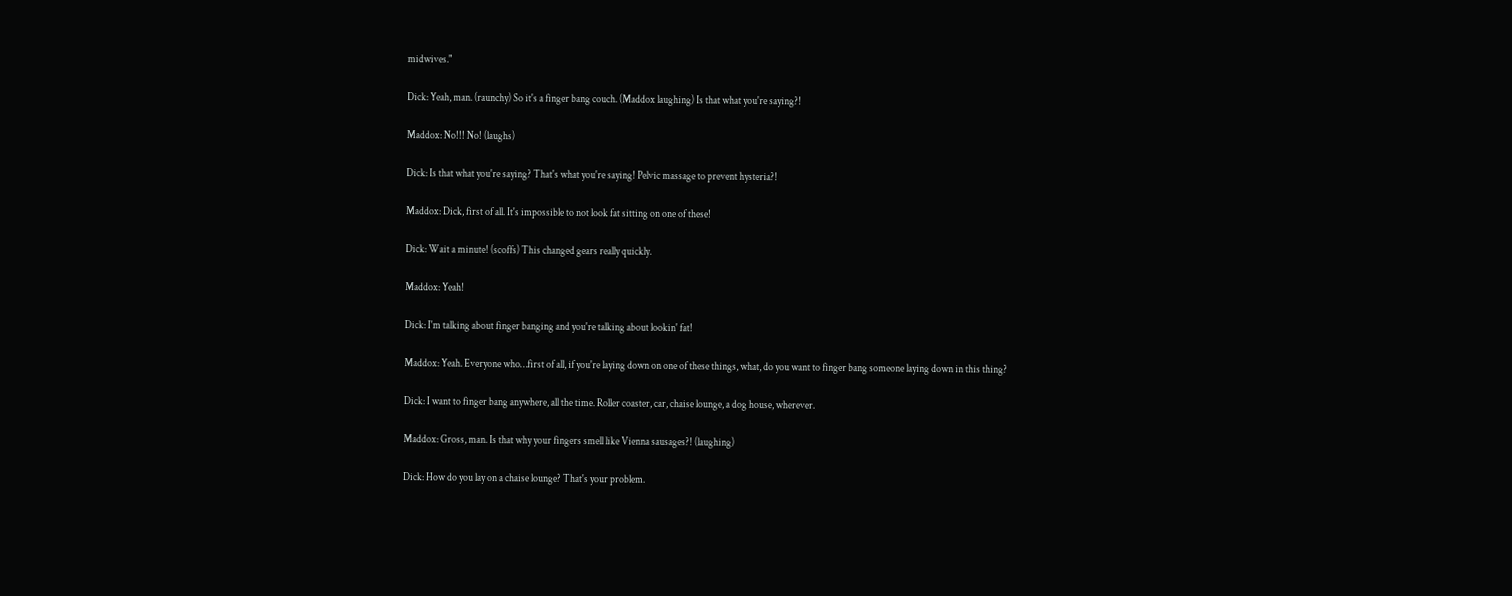midwives."

Dick: Yeah, man. (raunchy) So it's a finger bang couch. (Maddox laughing) Is that what you're saying?!

Maddox: No!!! No! (laughs)

Dick: Is that what you're saying? That's what you're saying! Pelvic massage to prevent hysteria?!

Maddox: Dick, first of all. It's impossible to not look fat sitting on one of these!

Dick: Wait a minute! (scoffs) This changed gears really quickly.

Maddox: Yeah!

Dick: I'm talking about finger banging and you're talking about lookin' fat!

Maddox: Yeah. Everyone who…first of all, if you're laying down on one of these things, what, do you want to finger bang someone laying down in this thing?

Dick: I want to finger bang anywhere, all the time. Roller coaster, car, chaise lounge, a dog house, wherever.

Maddox: Gross, man. Is that why your fingers smell like Vienna sausages?! (laughing)

Dick: How do you lay on a chaise lounge? That's your problem.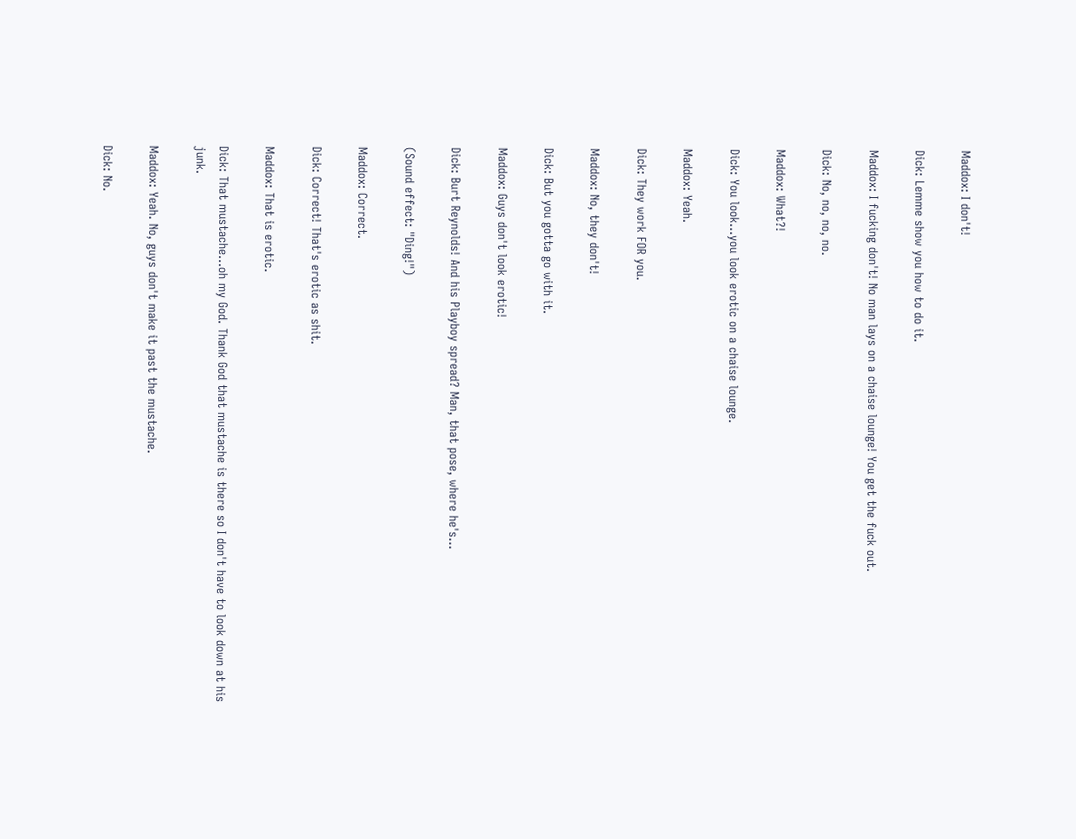Maddox: I don't!

Dick: Lemme show you how to do it.

Maddox: I fucking don't! No man lays on a chaise lounge! You get the fuck out.

Dick: No, no, no, no.

Maddox: What?!

Dick: You look…you look erotic on a chaise lounge.

Maddox: Yeah.

Dick: They work FOR you.

Maddox: No, they don't!

Dick: But you gotta go with it.

Maddox: Guys don't look erotic!

Dick: Burt Reynolds! And his Playboy spread? Man, that pose, where he's…

(Sound effect: "Ding!")

Maddox: Correct.

Dick: Correct! That's erotic as shit.

Maddox: That is erotic.

Dick: That mustache…oh my God. Thank God that mustache is there so I don't have to look down at his junk.

Maddox: Yeah. No, guys don't make it past the mustache.

Dick: No.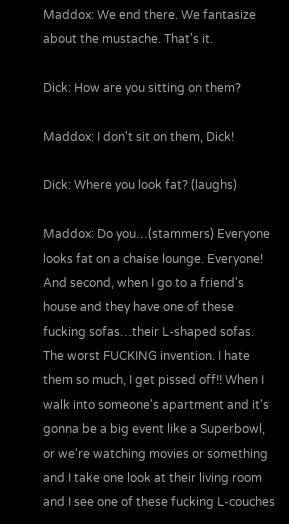Maddox: We end there. We fantasize about the mustache. That's it.

Dick: How are you sitting on them?

Maddox: I don't sit on them, Dick!

Dick: Where you look fat? (laughs)

Maddox: Do you…(stammers) Everyone looks fat on a chaise lounge. Everyone! And second, when I go to a friend's house and they have one of these fucking sofas…their L-shaped sofas. The worst FUCKING invention. I hate them so much, I get pissed off!! When I walk into someone's apartment and it's gonna be a big event like a Superbowl, or we're watching movies or something and I take one look at their living room and I see one of these fucking L-couches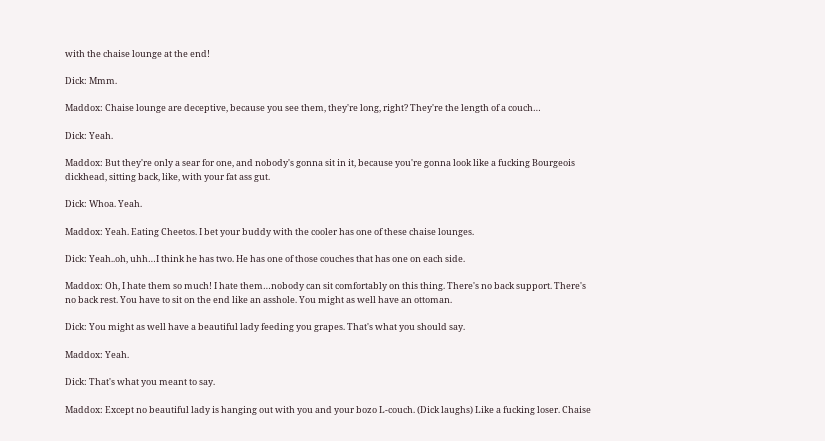with the chaise lounge at the end!

Dick: Mmm.

Maddox: Chaise lounge are deceptive, because you see them, they're long, right? They're the length of a couch…

Dick: Yeah.

Maddox: But they're only a sear for one, and nobody's gonna sit in it, because you're gonna look like a fucking Bourgeois dickhead, sitting back, like, with your fat ass gut.

Dick: Whoa. Yeah.

Maddox: Yeah. Eating Cheetos. I bet your buddy with the cooler has one of these chaise lounges.

Dick: Yeah..oh, uhh…I think he has two. He has one of those couches that has one on each side.

Maddox: Oh, I hate them so much! I hate them…nobody can sit comfortably on this thing. There's no back support. There's no back rest. You have to sit on the end like an asshole. You might as well have an ottoman.

Dick: You might as well have a beautiful lady feeding you grapes. That's what you should say.

Maddox: Yeah.

Dick: That's what you meant to say.

Maddox: Except no beautiful lady is hanging out with you and your bozo L-couch. (Dick laughs) Like a fucking loser. Chaise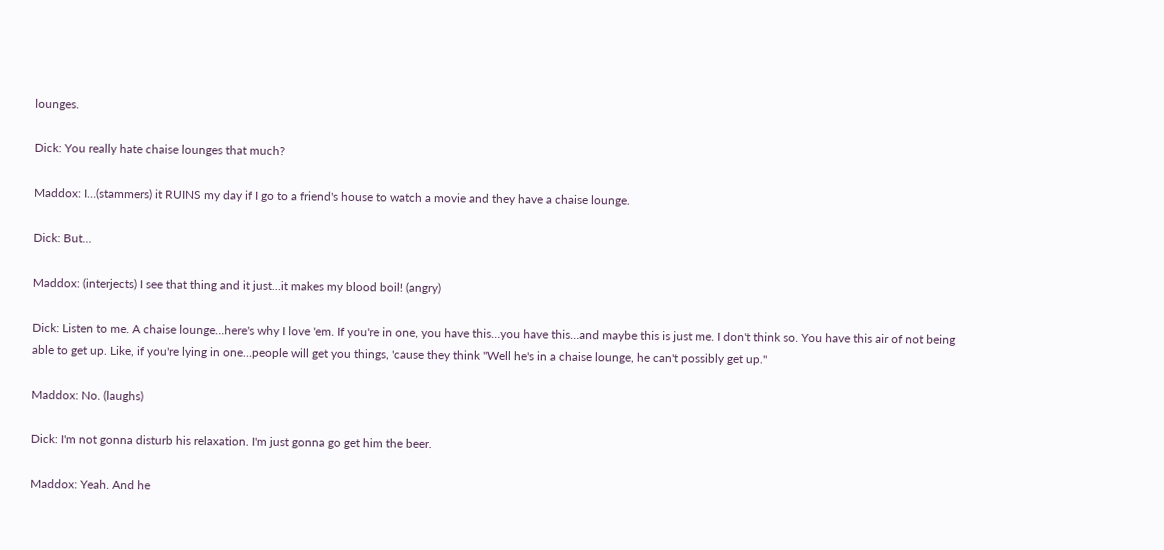lounges.

Dick: You really hate chaise lounges that much?

Maddox: I…(stammers) it RUINS my day if I go to a friend's house to watch a movie and they have a chaise lounge.

Dick: But…

Maddox: (interjects) I see that thing and it just…it makes my blood boil! (angry)

Dick: Listen to me. A chaise lounge…here's why I love 'em. If you're in one, you have this…you have this…and maybe this is just me. I don't think so. You have this air of not being able to get up. Like, if you're lying in one…people will get you things, 'cause they think "Well he's in a chaise lounge, he can't possibly get up."

Maddox: No. (laughs)

Dick: I'm not gonna disturb his relaxation. I'm just gonna go get him the beer.

Maddox: Yeah. And he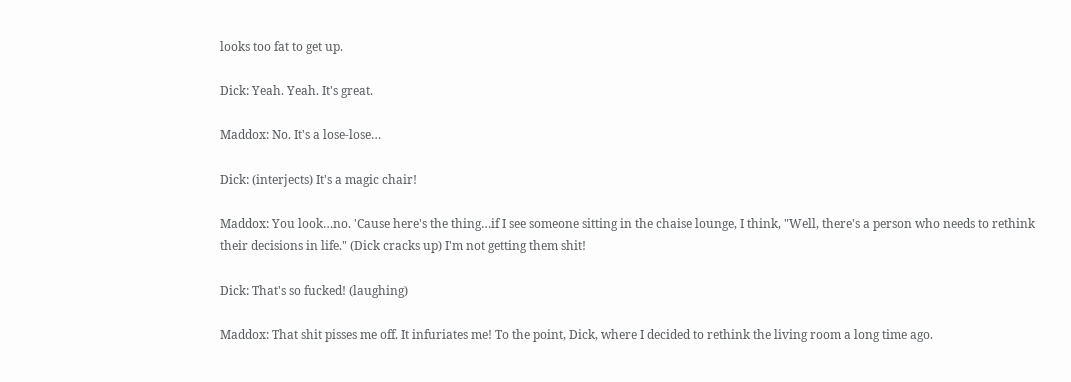looks too fat to get up.

Dick: Yeah. Yeah. It's great.

Maddox: No. It's a lose-lose…

Dick: (interjects) It's a magic chair!

Maddox: You look…no. 'Cause here's the thing…if I see someone sitting in the chaise lounge, I think, "Well, there's a person who needs to rethink their decisions in life." (Dick cracks up) I'm not getting them shit!

Dick: That's so fucked! (laughing)

Maddox: That shit pisses me off. It infuriates me! To the point, Dick, where I decided to rethink the living room a long time ago.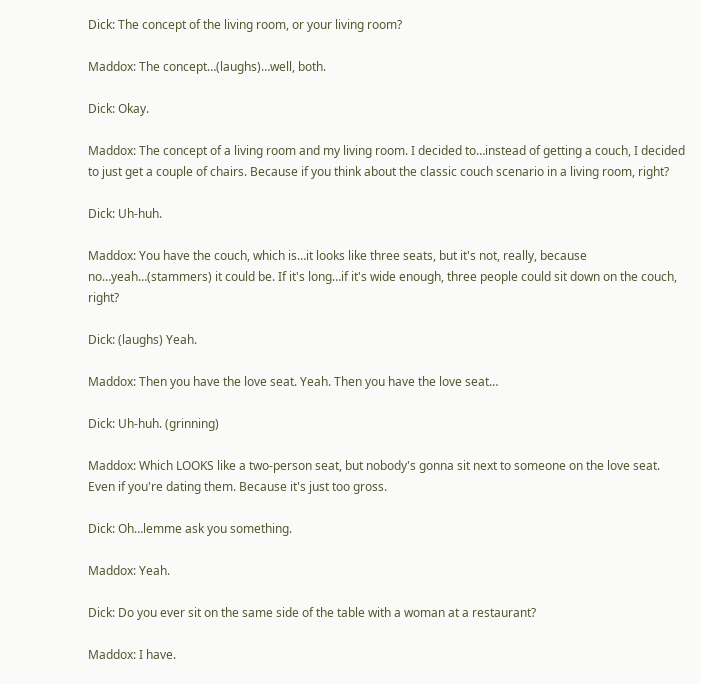Dick: The concept of the living room, or your living room?

Maddox: The concept…(laughs)…well, both.

Dick: Okay.

Maddox: The concept of a living room and my living room. I decided to…instead of getting a couch, I decided to just get a couple of chairs. Because if you think about the classic couch scenario in a living room, right?

Dick: Uh-huh.

Maddox: You have the couch, which is…it looks like three seats, but it's not, really, because no…yeah…(stammers) it could be. If it's long…if it's wide enough, three people could sit down on the couch, right?

Dick: (laughs) Yeah.

Maddox: Then you have the love seat. Yeah. Then you have the love seat…

Dick: Uh-huh. (grinning)

Maddox: Which LOOKS like a two-person seat, but nobody's gonna sit next to someone on the love seat. Even if you're dating them. Because it's just too gross.

Dick: Oh…lemme ask you something.

Maddox: Yeah.

Dick: Do you ever sit on the same side of the table with a woman at a restaurant?

Maddox: I have.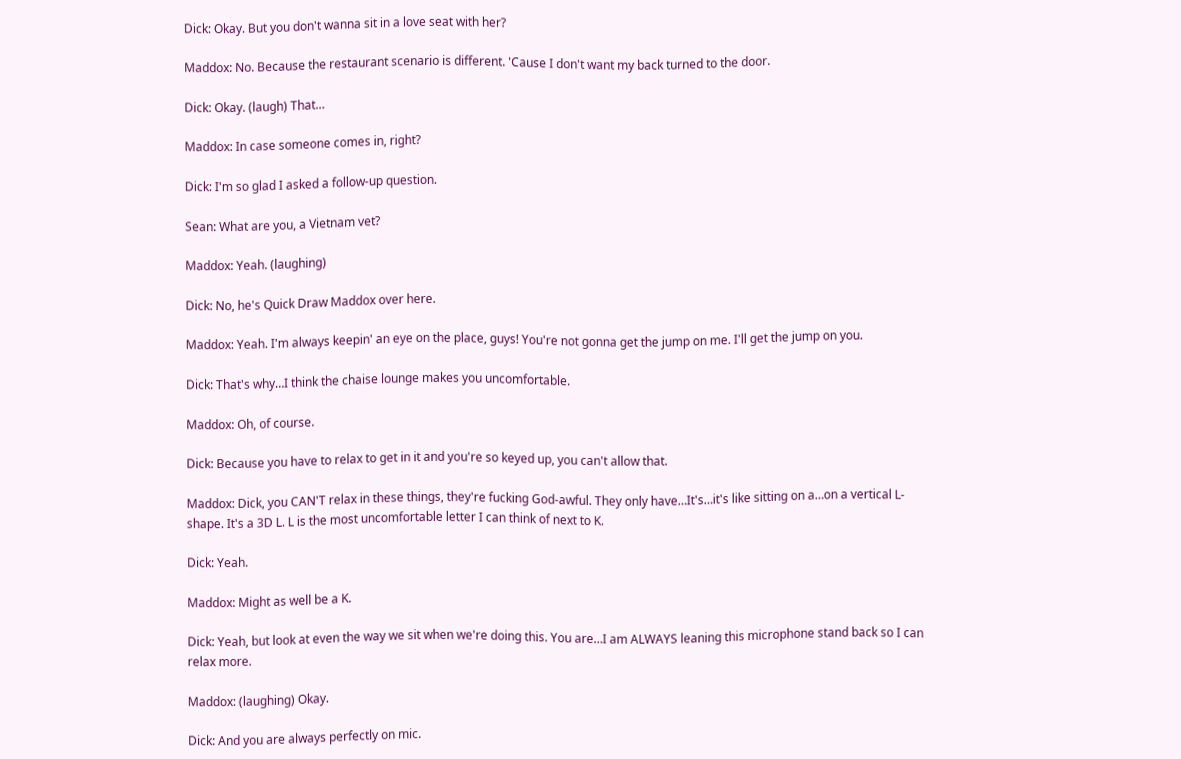Dick: Okay. But you don't wanna sit in a love seat with her?

Maddox: No. Because the restaurant scenario is different. 'Cause I don't want my back turned to the door.

Dick: Okay. (laugh) That…

Maddox: In case someone comes in, right?

Dick: I'm so glad I asked a follow-up question.

Sean: What are you, a Vietnam vet?

Maddox: Yeah. (laughing)

Dick: No, he's Quick Draw Maddox over here.

Maddox: Yeah. I'm always keepin' an eye on the place, guys! You're not gonna get the jump on me. I'll get the jump on you.

Dick: That's why…I think the chaise lounge makes you uncomfortable.

Maddox: Oh, of course.

Dick: Because you have to relax to get in it and you're so keyed up, you can't allow that.

Maddox: Dick, you CAN'T relax in these things, they're fucking God-awful. They only have…It's…it's like sitting on a…on a vertical L-shape. It's a 3D L. L is the most uncomfortable letter I can think of next to K.

Dick: Yeah.

Maddox: Might as well be a K.

Dick: Yeah, but look at even the way we sit when we're doing this. You are…I am ALWAYS leaning this microphone stand back so I can relax more.

Maddox: (laughing) Okay.

Dick: And you are always perfectly on mic.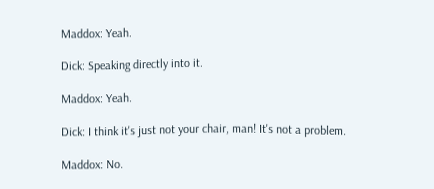Maddox: Yeah.

Dick: Speaking directly into it.

Maddox: Yeah.

Dick: I think it's just not your chair, man! It's not a problem.

Maddox: No.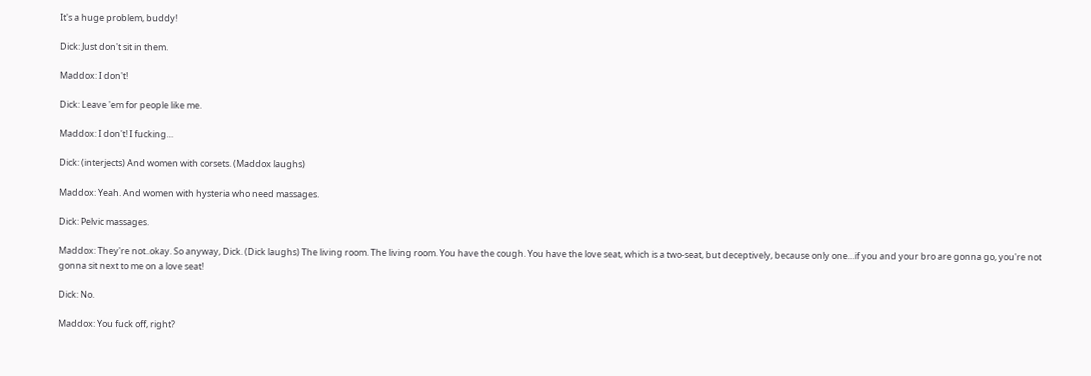It's a huge problem, buddy!

Dick: Just don't sit in them.

Maddox: I don't!

Dick: Leave 'em for people like me.

Maddox: I don't! I fucking…

Dick: (interjects) And women with corsets. (Maddox laughs)

Maddox: Yeah. And women with hysteria who need massages.

Dick: Pelvic massages.

Maddox: They're not..okay. So anyway, Dick. (Dick laughs) The living room. The living room. You have the cough. You have the love seat, which is a two-seat, but deceptively, because only one…if you and your bro are gonna go, you're not gonna sit next to me on a love seat!

Dick: No.

Maddox: You fuck off, right?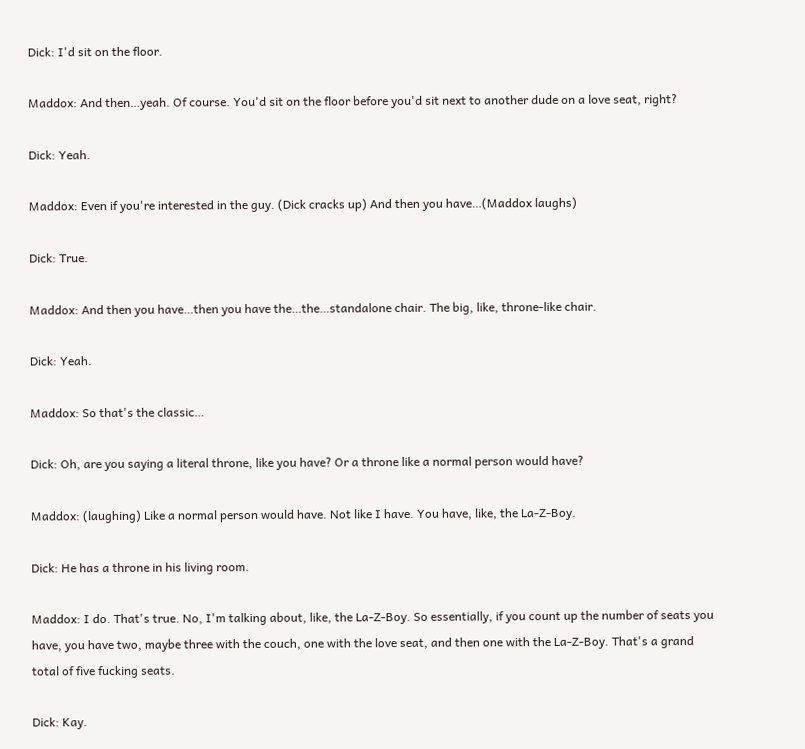Dick: I'd sit on the floor.

Maddox: And then…yeah. Of course. You'd sit on the floor before you'd sit next to another dude on a love seat, right?

Dick: Yeah.

Maddox: Even if you're interested in the guy. (Dick cracks up) And then you have…(Maddox laughs)

Dick: True.

Maddox: And then you have…then you have the…the…standalone chair. The big, like, throne-like chair.

Dick: Yeah.

Maddox: So that's the classic…

Dick: Oh, are you saying a literal throne, like you have? Or a throne like a normal person would have?

Maddox: (laughing) Like a normal person would have. Not like I have. You have, like, the La-Z-Boy.

Dick: He has a throne in his living room.

Maddox: I do. That's true. No, I'm talking about, like, the La-Z-Boy. So essentially, if you count up the number of seats you have, you have two, maybe three with the couch, one with the love seat, and then one with the La-Z-Boy. That's a grand total of five fucking seats.

Dick: Kay.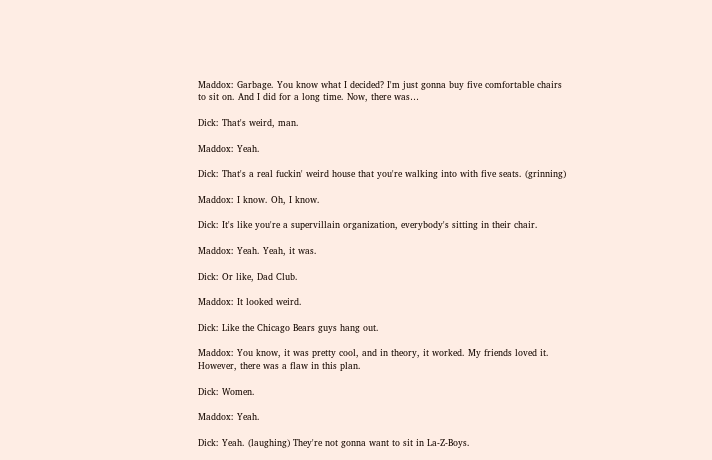Maddox: Garbage. You know what I decided? I'm just gonna buy five comfortable chairs to sit on. And I did for a long time. Now, there was…

Dick: That's weird, man.

Maddox: Yeah.

Dick: That's a real fuckin' weird house that you're walking into with five seats. (grinning)

Maddox: I know. Oh, I know.

Dick: It's like you're a supervillain organization, everybody's sitting in their chair.

Maddox: Yeah. Yeah, it was.

Dick: Or like, Dad Club.

Maddox: It looked weird.

Dick: Like the Chicago Bears guys hang out.

Maddox: You know, it was pretty cool, and in theory, it worked. My friends loved it. However, there was a flaw in this plan.

Dick: Women.

Maddox: Yeah.

Dick: Yeah. (laughing) They're not gonna want to sit in La-Z-Boys.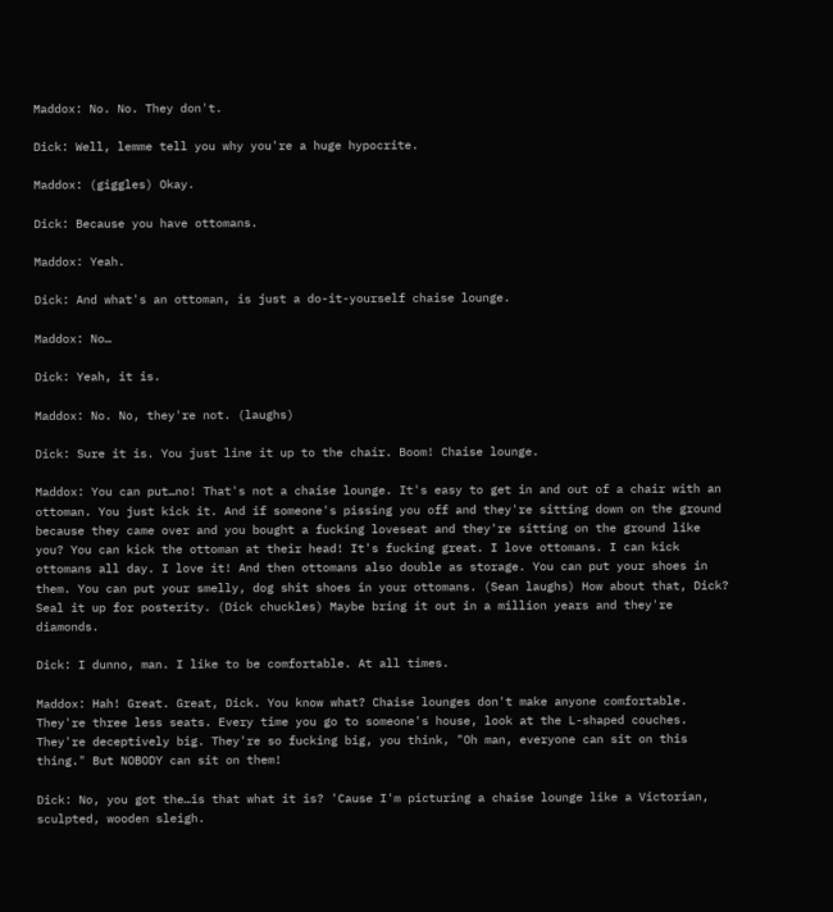Maddox: No. No. They don't.

Dick: Well, lemme tell you why you're a huge hypocrite.

Maddox: (giggles) Okay.

Dick: Because you have ottomans.

Maddox: Yeah.

Dick: And what's an ottoman, is just a do-it-yourself chaise lounge.

Maddox: No…

Dick: Yeah, it is.

Maddox: No. No, they're not. (laughs)

Dick: Sure it is. You just line it up to the chair. Boom! Chaise lounge.

Maddox: You can put…no! That's not a chaise lounge. It's easy to get in and out of a chair with an ottoman. You just kick it. And if someone's pissing you off and they're sitting down on the ground because they came over and you bought a fucking loveseat and they're sitting on the ground like you? You can kick the ottoman at their head! It's fucking great. I love ottomans. I can kick ottomans all day. I love it! And then ottomans also double as storage. You can put your shoes in them. You can put your smelly, dog shit shoes in your ottomans. (Sean laughs) How about that, Dick? Seal it up for posterity. (Dick chuckles) Maybe bring it out in a million years and they're diamonds.

Dick: I dunno, man. I like to be comfortable. At all times.

Maddox: Hah! Great. Great, Dick. You know what? Chaise lounges don't make anyone comfortable. They're three less seats. Every time you go to someone's house, look at the L-shaped couches. They're deceptively big. They're so fucking big, you think, "Oh man, everyone can sit on this thing." But NOBODY can sit on them!

Dick: No, you got the…is that what it is? 'Cause I'm picturing a chaise lounge like a Victorian, sculpted, wooden sleigh.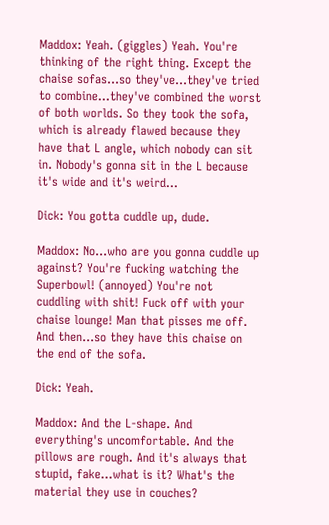Maddox: Yeah. (giggles) Yeah. You're thinking of the right thing. Except the chaise sofas…so they've…they've tried to combine…they've combined the worst of both worlds. So they took the sofa, which is already flawed because they have that L angle, which nobody can sit in. Nobody's gonna sit in the L because it's wide and it's weird…

Dick: You gotta cuddle up, dude.

Maddox: No…who are you gonna cuddle up against? You're fucking watching the Superbowl! (annoyed) You're not cuddling with shit! Fuck off with your chaise lounge! Man that pisses me off. And then…so they have this chaise on the end of the sofa.

Dick: Yeah.

Maddox: And the L-shape. And everything's uncomfortable. And the pillows are rough. And it's always that stupid, fake…what is it? What's the material they use in couches?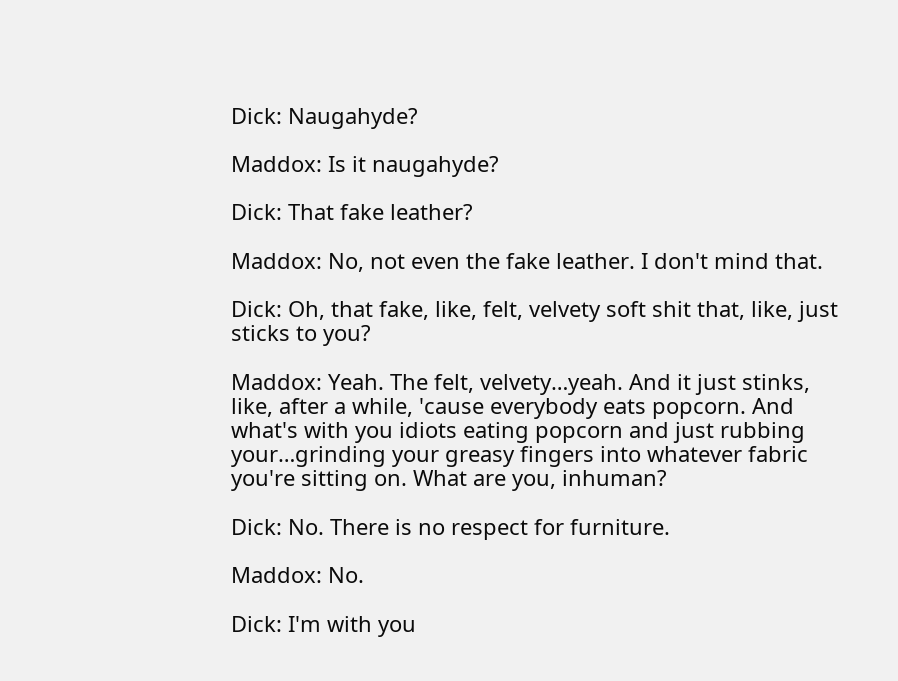Dick: Naugahyde?

Maddox: Is it naugahyde?

Dick: That fake leather?

Maddox: No, not even the fake leather. I don't mind that.

Dick: Oh, that fake, like, felt, velvety soft shit that, like, just sticks to you?

Maddox: Yeah. The felt, velvety…yeah. And it just stinks, like, after a while, 'cause everybody eats popcorn. And what's with you idiots eating popcorn and just rubbing your…grinding your greasy fingers into whatever fabric you're sitting on. What are you, inhuman?

Dick: No. There is no respect for furniture.

Maddox: No.

Dick: I'm with you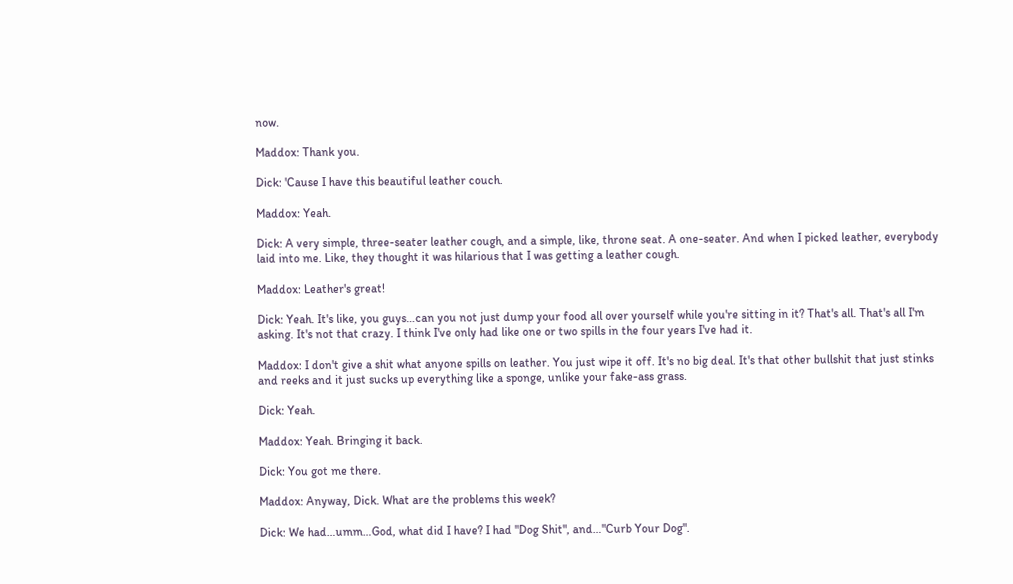now.

Maddox: Thank you.

Dick: 'Cause I have this beautiful leather couch.

Maddox: Yeah.

Dick: A very simple, three-seater leather cough, and a simple, like, throne seat. A one-seater. And when I picked leather, everybody laid into me. Like, they thought it was hilarious that I was getting a leather cough.

Maddox: Leather's great!

Dick: Yeah. It's like, you guys…can you not just dump your food all over yourself while you're sitting in it? That's all. That's all I'm asking. It's not that crazy. I think I've only had like one or two spills in the four years I've had it.

Maddox: I don't give a shit what anyone spills on leather. You just wipe it off. It's no big deal. It's that other bullshit that just stinks and reeks and it just sucks up everything like a sponge, unlike your fake-ass grass.

Dick: Yeah.

Maddox: Yeah. Bringing it back.

Dick: You got me there.

Maddox: Anyway, Dick. What are the problems this week?

Dick: We had…umm…God, what did I have? I had "Dog Shit", and…"Curb Your Dog".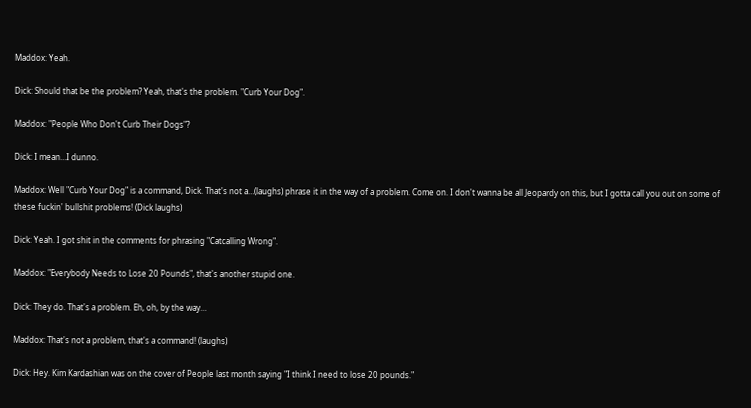Maddox: Yeah.

Dick: Should that be the problem? Yeah, that's the problem. "Curb Your Dog".

Maddox: "People Who Don't Curb Their Dogs"?

Dick: I mean…I dunno.

Maddox: Well "Curb Your Dog" is a command, Dick. That's not a…(laughs) phrase it in the way of a problem. Come on. I don't wanna be all Jeopardy on this, but I gotta call you out on some of these fuckin' bullshit problems! (Dick laughs)

Dick: Yeah. I got shit in the comments for phrasing "Catcalling Wrong".

Maddox: "Everybody Needs to Lose 20 Pounds", that's another stupid one.

Dick: They do. That's a problem. Eh, oh, by the way…

Maddox: That's not a problem, that's a command! (laughs)

Dick: Hey. Kim Kardashian was on the cover of People last month saying "I think I need to lose 20 pounds."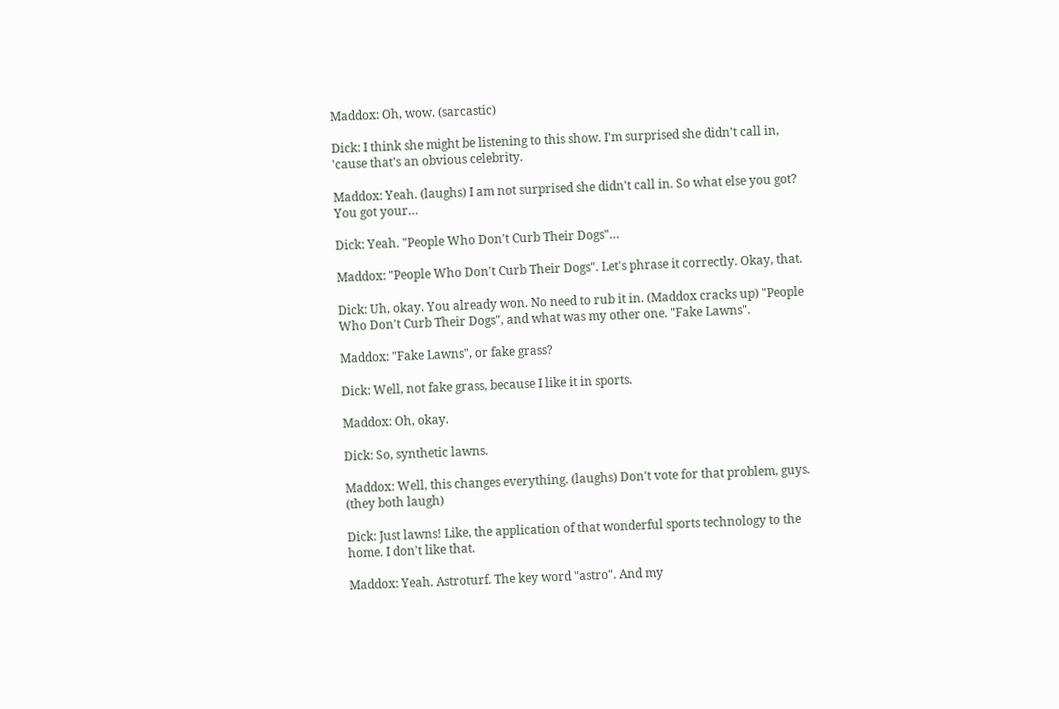Maddox: Oh, wow. (sarcastic)

Dick: I think she might be listening to this show. I'm surprised she didn't call in, 'cause that's an obvious celebrity.

Maddox: Yeah. (laughs) I am not surprised she didn't call in. So what else you got? You got your…

Dick: Yeah. "People Who Don't Curb Their Dogs"…

Maddox: "People Who Don't Curb Their Dogs". Let's phrase it correctly. Okay, that.

Dick: Uh, okay. You already won. No need to rub it in. (Maddox cracks up) "People Who Don't Curb Their Dogs", and what was my other one. "Fake Lawns".

Maddox: "Fake Lawns", or fake grass?

Dick: Well, not fake grass, because I like it in sports.

Maddox: Oh, okay.

Dick: So, synthetic lawns.

Maddox: Well, this changes everything. (laughs) Don't vote for that problem, guys. (they both laugh)

Dick: Just lawns! Like, the application of that wonderful sports technology to the home. I don't like that.

Maddox: Yeah. Astroturf. The key word "astro". And my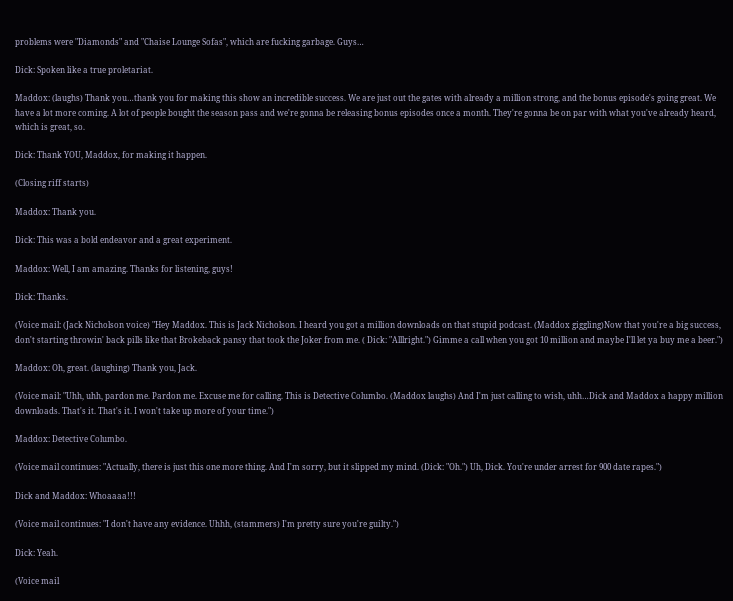problems were "Diamonds" and "Chaise Lounge Sofas", which are fucking garbage. Guys…

Dick: Spoken like a true proletariat.

Maddox: (laughs) Thank you…thank you for making this show an incredible success. We are just out the gates with already a million strong, and the bonus episode's going great. We have a lot more coming. A lot of people bought the season pass and we're gonna be releasing bonus episodes once a month. They're gonna be on par with what you've already heard, which is great, so.

Dick: Thank YOU, Maddox, for making it happen.

(Closing riff starts)

Maddox: Thank you.

Dick: This was a bold endeavor and a great experiment.

Maddox: Well, I am amazing. Thanks for listening, guys!

Dick: Thanks.

(Voice mail: (Jack Nicholson voice) "Hey Maddox. This is Jack Nicholson. I heard you got a million downloads on that stupid podcast. (Maddox giggling)Now that you're a big success, don't starting throwin' back pills like that Brokeback pansy that took the Joker from me. ( Dick: "Alllright.") Gimme a call when you got 10 million and maybe I'll let ya buy me a beer.")

Maddox: Oh, great. (laughing) Thank you, Jack.

(Voice mail: "Uhh, uhh, pardon me. Pardon me. Excuse me for calling. This is Detective Columbo. (Maddox laughs) And I'm just calling to wish, uhh…Dick and Maddox a happy million downloads. That's it. That's it. I won't take up more of your time.")

Maddox: Detective Columbo.

(Voice mail continues: "Actually, there is just this one more thing. And I'm sorry, but it slipped my mind. (Dick: "Oh.") Uh, Dick. You're under arrest for 900 date rapes.")

Dick and Maddox: Whoaaaa!!!

(Voice mail continues: "I don't have any evidence. Uhhh, (stammers) I'm pretty sure you're guilty.")

Dick: Yeah.

(Voice mail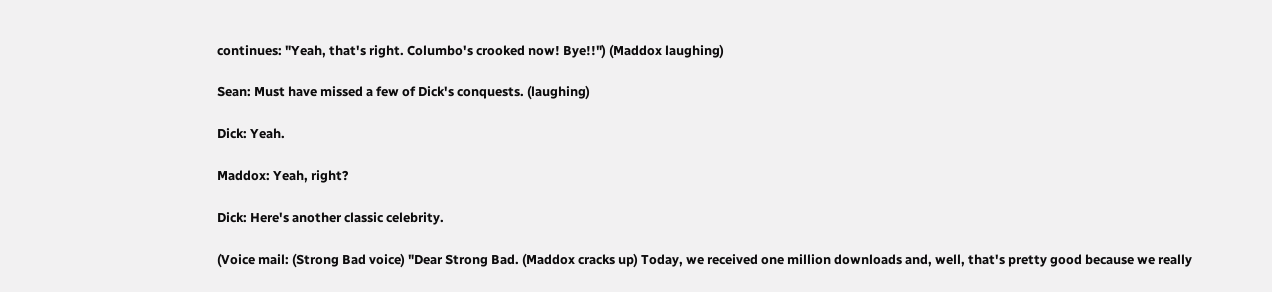continues: "Yeah, that's right. Columbo's crooked now! Bye!!") (Maddox laughing)

Sean: Must have missed a few of Dick's conquests. (laughing)

Dick: Yeah.

Maddox: Yeah, right?

Dick: Here's another classic celebrity.

(Voice mail: (Strong Bad voice) "Dear Strong Bad. (Maddox cracks up) Today, we received one million downloads and, well, that's pretty good because we really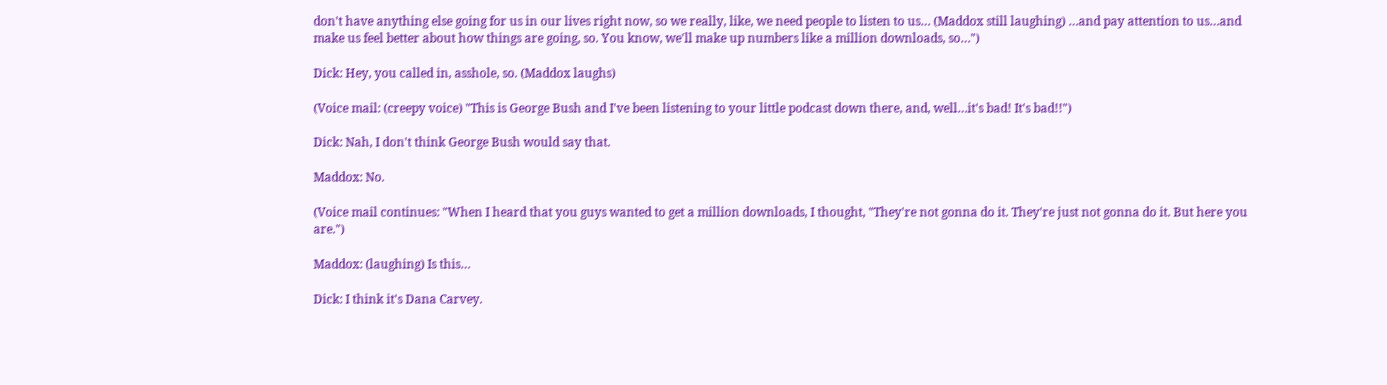don't have anything else going for us in our lives right now, so we really, like, we need people to listen to us… (Maddox still laughing) …and pay attention to us…and make us feel better about how things are going, so. You know, we'll make up numbers like a million downloads, so…")

Dick: Hey, you called in, asshole, so. (Maddox laughs)

(Voice mail: (creepy voice) "This is George Bush and I've been listening to your little podcast down there, and, well…it's bad! It's bad!!")

Dick: Nah, I don't think George Bush would say that.

Maddox: No.

(Voice mail continues: "When I heard that you guys wanted to get a million downloads, I thought, "They're not gonna do it. They're just not gonna do it. But here you are.")

Maddox: (laughing) Is this…

Dick: I think it's Dana Carvey.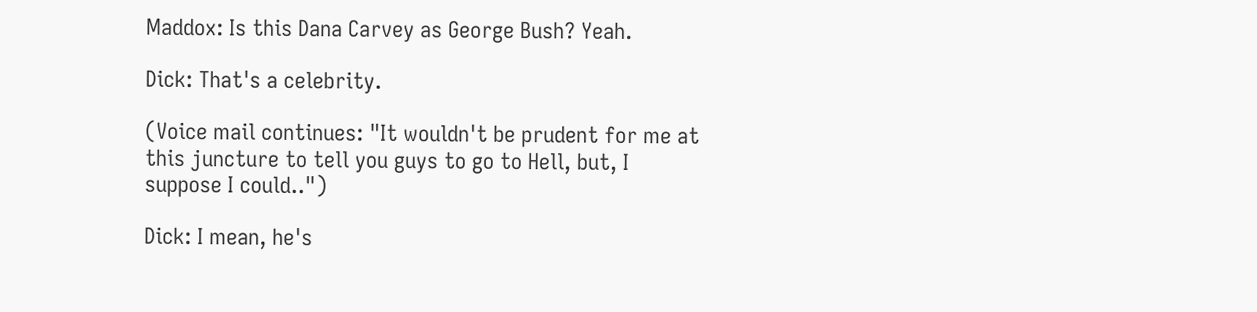Maddox: Is this Dana Carvey as George Bush? Yeah.

Dick: That's a celebrity.

(Voice mail continues: "It wouldn't be prudent for me at this juncture to tell you guys to go to Hell, but, I suppose I could..")

Dick: I mean, he's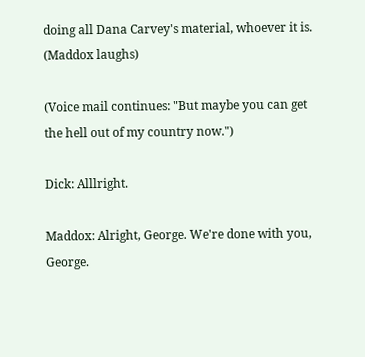doing all Dana Carvey's material, whoever it is. (Maddox laughs)

(Voice mail continues: "But maybe you can get the hell out of my country now.")

Dick: Alllright.

Maddox: Alright, George. We're done with you, George.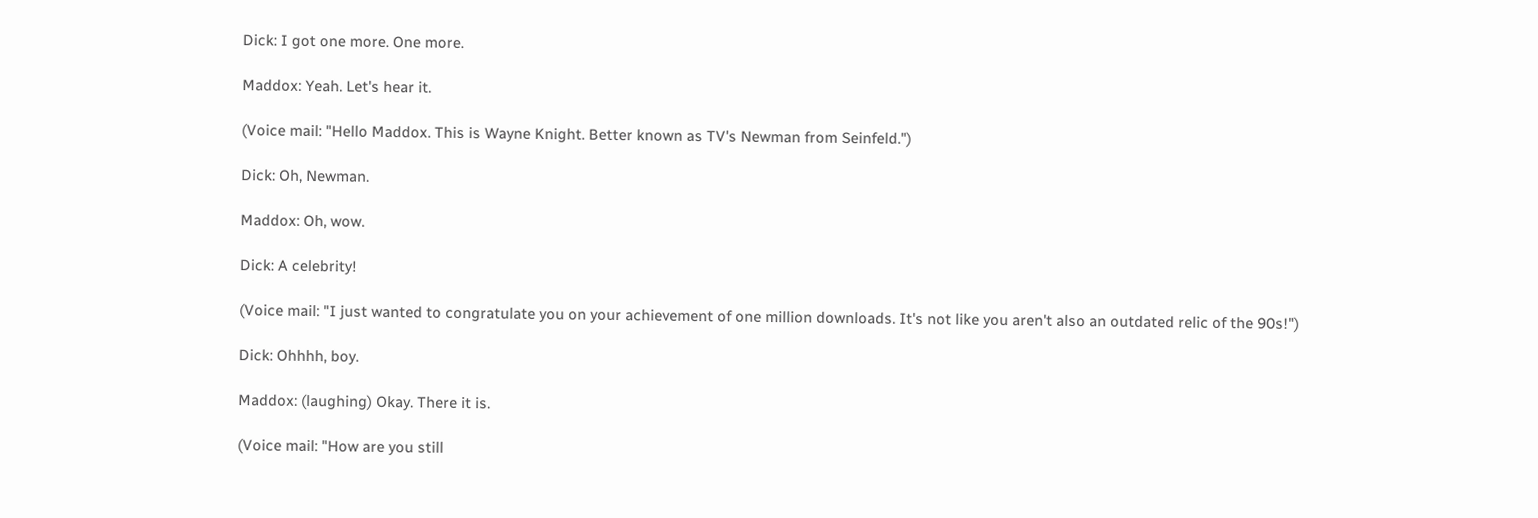Dick: I got one more. One more.

Maddox: Yeah. Let's hear it.

(Voice mail: "Hello Maddox. This is Wayne Knight. Better known as TV's Newman from Seinfeld.")

Dick: Oh, Newman.

Maddox: Oh, wow.

Dick: A celebrity!

(Voice mail: "I just wanted to congratulate you on your achievement of one million downloads. It's not like you aren't also an outdated relic of the 90s!")

Dick: Ohhhh, boy.

Maddox: (laughing) Okay. There it is.

(Voice mail: "How are you still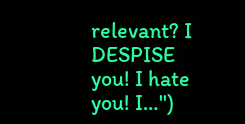relevant? I DESPISE you! I hate you! I…")